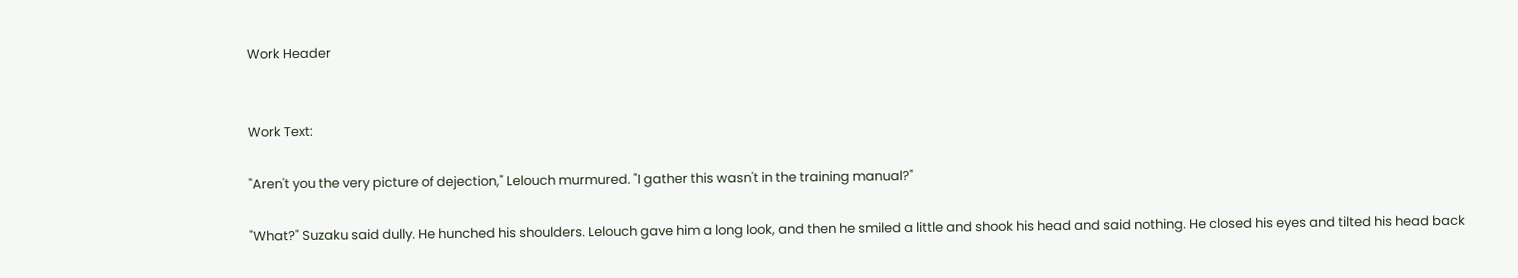Work Header


Work Text:

"Aren't you the very picture of dejection," Lelouch murmured. "I gather this wasn't in the training manual?"

"What?" Suzaku said dully. He hunched his shoulders. Lelouch gave him a long look, and then he smiled a little and shook his head and said nothing. He closed his eyes and tilted his head back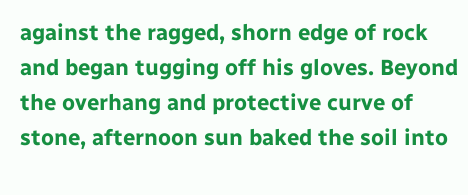against the ragged, shorn edge of rock and began tugging off his gloves. Beyond the overhang and protective curve of stone, afternoon sun baked the soil into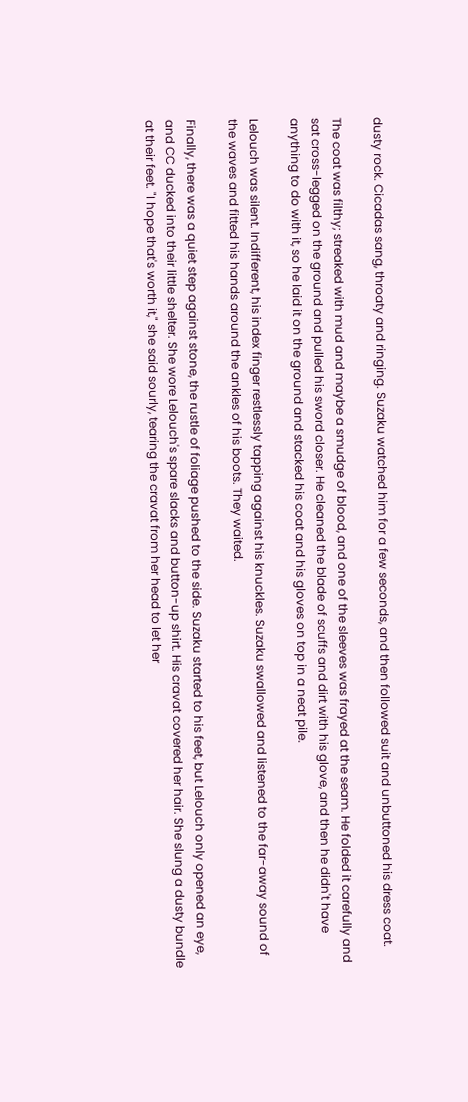dusty rock. Cicadas sang, throaty and ringing. Suzaku watched him for a few seconds, and then followed suit and unbuttoned his dress coat.

The coat was filthy; streaked with mud and maybe a smudge of blood, and one of the sleeves was frayed at the seam. He folded it carefully and sat cross-legged on the ground and pulled his sword closer. He cleaned the blade of scuffs and dirt with his glove, and then he didn't have anything to do with it, so he laid it on the ground and stacked his coat and his gloves on top in a neat pile.

Lelouch was silent. Indifferent, his index finger restlessly tapping against his knuckles. Suzaku swallowed and listened to the far-away sound of the waves and fitted his hands around the ankles of his boots. They waited.

Finally, there was a quiet step against stone, the rustle of foliage pushed to the side. Suzaku started to his feet, but Lelouch only opened an eye, and CC ducked into their little shelter. She wore Lelouch's spare slacks and button-up shirt. His cravat covered her hair. She slung a dusty bundle at their feet. "I hope that's worth it," she said sourly, tearing the cravat from her head to let her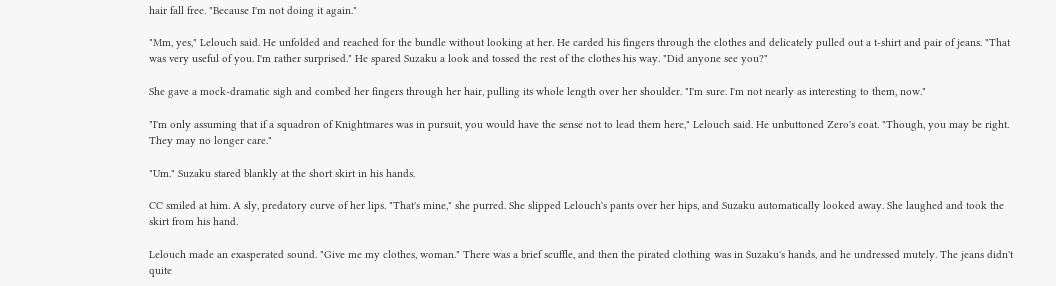hair fall free. "Because I'm not doing it again."

"Mm, yes," Lelouch said. He unfolded and reached for the bundle without looking at her. He carded his fingers through the clothes and delicately pulled out a t-shirt and pair of jeans. "That was very useful of you. I'm rather surprised." He spared Suzaku a look and tossed the rest of the clothes his way. "Did anyone see you?"

She gave a mock-dramatic sigh and combed her fingers through her hair, pulling its whole length over her shoulder. "I'm sure. I'm not nearly as interesting to them, now."

"I'm only assuming that if a squadron of Knightmares was in pursuit, you would have the sense not to lead them here," Lelouch said. He unbuttoned Zero's coat. "Though, you may be right. They may no longer care."

"Um." Suzaku stared blankly at the short skirt in his hands.

CC smiled at him. A sly, predatory curve of her lips. "That's mine," she purred. She slipped Lelouch's pants over her hips, and Suzaku automatically looked away. She laughed and took the skirt from his hand.

Lelouch made an exasperated sound. "Give me my clothes, woman." There was a brief scuffle, and then the pirated clothing was in Suzaku's hands, and he undressed mutely. The jeans didn't quite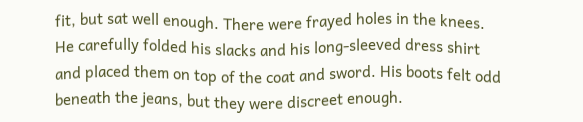fit, but sat well enough. There were frayed holes in the knees. He carefully folded his slacks and his long-sleeved dress shirt and placed them on top of the coat and sword. His boots felt odd beneath the jeans, but they were discreet enough.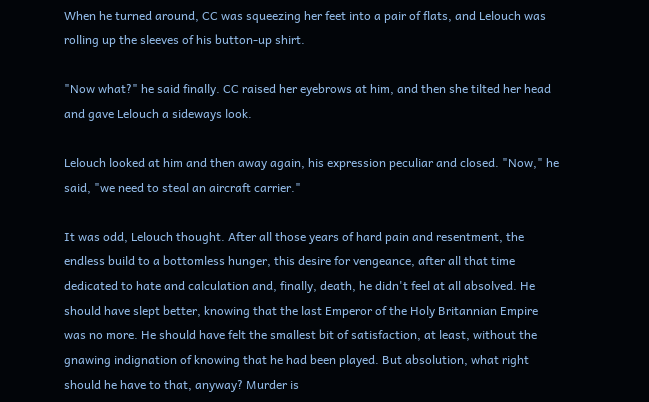When he turned around, CC was squeezing her feet into a pair of flats, and Lelouch was rolling up the sleeves of his button-up shirt.

"Now what?" he said finally. CC raised her eyebrows at him, and then she tilted her head and gave Lelouch a sideways look.

Lelouch looked at him and then away again, his expression peculiar and closed. "Now," he said, "we need to steal an aircraft carrier."

It was odd, Lelouch thought. After all those years of hard pain and resentment, the endless build to a bottomless hunger, this desire for vengeance, after all that time dedicated to hate and calculation and, finally, death, he didn't feel at all absolved. He should have slept better, knowing that the last Emperor of the Holy Britannian Empire was no more. He should have felt the smallest bit of satisfaction, at least, without the gnawing indignation of knowing that he had been played. But absolution, what right should he have to that, anyway? Murder is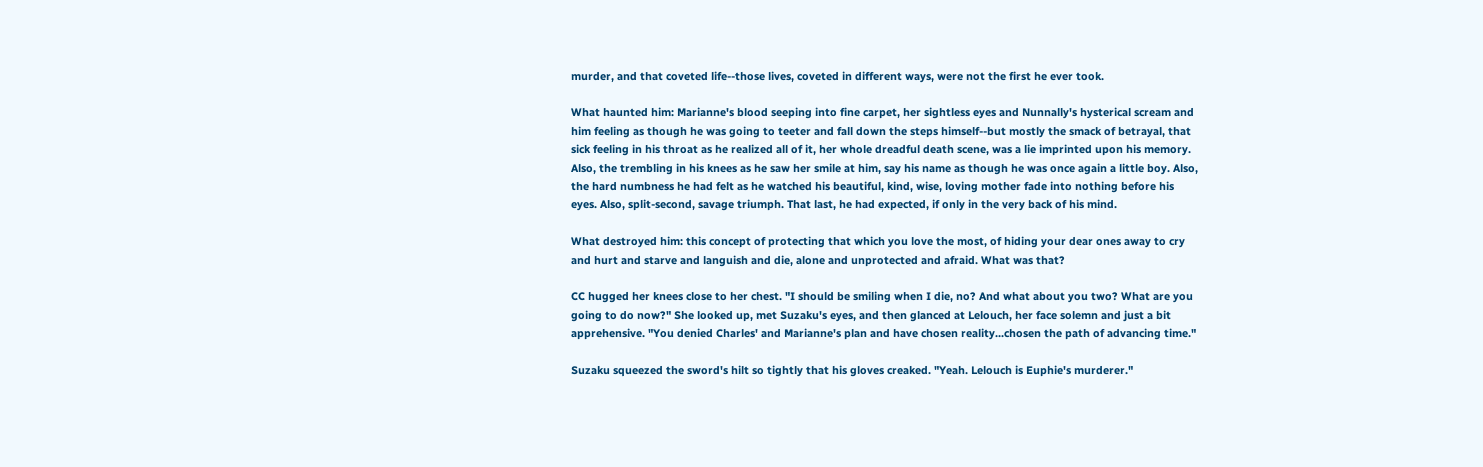murder, and that coveted life--those lives, coveted in different ways, were not the first he ever took.

What haunted him: Marianne's blood seeping into fine carpet, her sightless eyes and Nunnally's hysterical scream and him feeling as though he was going to teeter and fall down the steps himself--but mostly the smack of betrayal, that sick feeling in his throat as he realized all of it, her whole dreadful death scene, was a lie imprinted upon his memory. Also, the trembling in his knees as he saw her smile at him, say his name as though he was once again a little boy. Also, the hard numbness he had felt as he watched his beautiful, kind, wise, loving mother fade into nothing before his eyes. Also, split-second, savage triumph. That last, he had expected, if only in the very back of his mind.

What destroyed him: this concept of protecting that which you love the most, of hiding your dear ones away to cry and hurt and starve and languish and die, alone and unprotected and afraid. What was that?

CC hugged her knees close to her chest. "I should be smiling when I die, no? And what about you two? What are you going to do now?" She looked up, met Suzaku's eyes, and then glanced at Lelouch, her face solemn and just a bit apprehensive. "You denied Charles' and Marianne's plan and have chosen reality...chosen the path of advancing time."

Suzaku squeezed the sword's hilt so tightly that his gloves creaked. "Yeah. Lelouch is Euphie's murderer."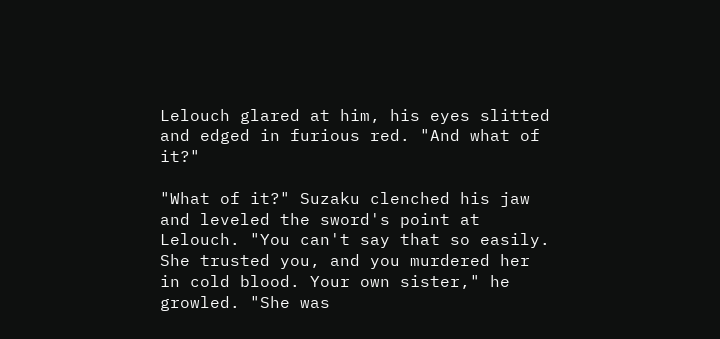Lelouch glared at him, his eyes slitted and edged in furious red. "And what of it?"

"What of it?" Suzaku clenched his jaw and leveled the sword's point at Lelouch. "You can't say that so easily. She trusted you, and you murdered her in cold blood. Your own sister," he growled. "She was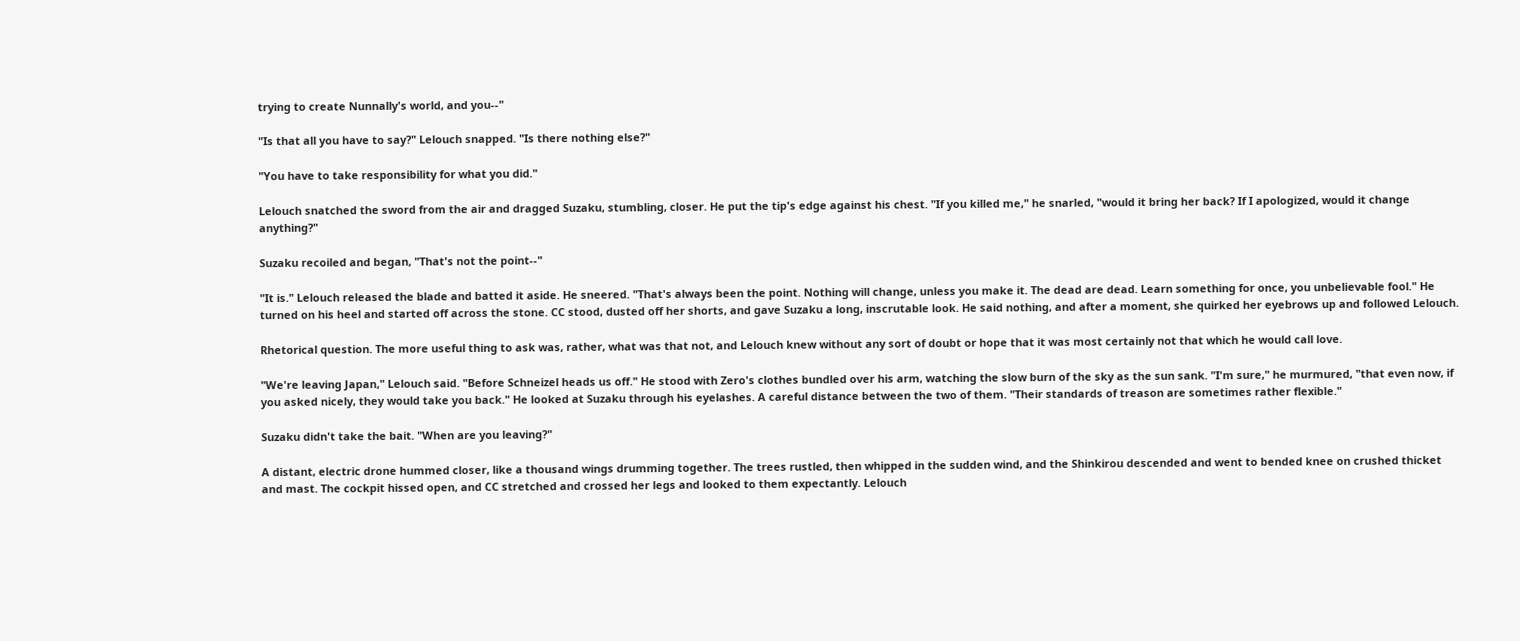trying to create Nunnally's world, and you--"

"Is that all you have to say?" Lelouch snapped. "Is there nothing else?"

"You have to take responsibility for what you did."

Lelouch snatched the sword from the air and dragged Suzaku, stumbling, closer. He put the tip's edge against his chest. "If you killed me," he snarled, "would it bring her back? If I apologized, would it change anything?"

Suzaku recoiled and began, "That's not the point--"

"It is." Lelouch released the blade and batted it aside. He sneered. "That's always been the point. Nothing will change, unless you make it. The dead are dead. Learn something for once, you unbelievable fool." He turned on his heel and started off across the stone. CC stood, dusted off her shorts, and gave Suzaku a long, inscrutable look. He said nothing, and after a moment, she quirked her eyebrows up and followed Lelouch.

Rhetorical question. The more useful thing to ask was, rather, what was that not, and Lelouch knew without any sort of doubt or hope that it was most certainly not that which he would call love.

"We're leaving Japan," Lelouch said. "Before Schneizel heads us off." He stood with Zero's clothes bundled over his arm, watching the slow burn of the sky as the sun sank. "I'm sure," he murmured, "that even now, if you asked nicely, they would take you back." He looked at Suzaku through his eyelashes. A careful distance between the two of them. "Their standards of treason are sometimes rather flexible."

Suzaku didn't take the bait. "When are you leaving?"

A distant, electric drone hummed closer, like a thousand wings drumming together. The trees rustled, then whipped in the sudden wind, and the Shinkirou descended and went to bended knee on crushed thicket and mast. The cockpit hissed open, and CC stretched and crossed her legs and looked to them expectantly. Lelouch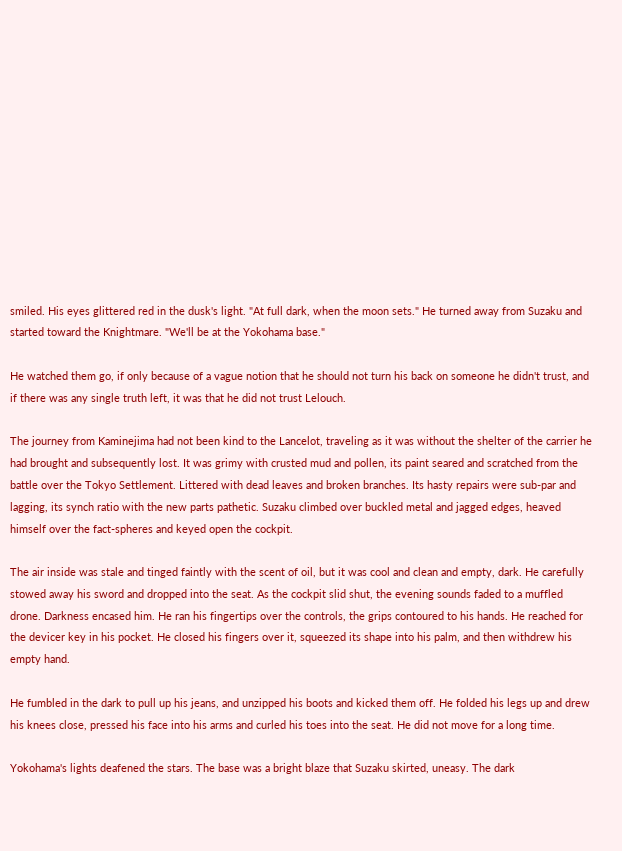smiled. His eyes glittered red in the dusk's light. "At full dark, when the moon sets." He turned away from Suzaku and started toward the Knightmare. "We'll be at the Yokohama base."

He watched them go, if only because of a vague notion that he should not turn his back on someone he didn't trust, and if there was any single truth left, it was that he did not trust Lelouch.

The journey from Kaminejima had not been kind to the Lancelot, traveling as it was without the shelter of the carrier he had brought and subsequently lost. It was grimy with crusted mud and pollen, its paint seared and scratched from the battle over the Tokyo Settlement. Littered with dead leaves and broken branches. Its hasty repairs were sub-par and lagging, its synch ratio with the new parts pathetic. Suzaku climbed over buckled metal and jagged edges, heaved himself over the fact-spheres and keyed open the cockpit.

The air inside was stale and tinged faintly with the scent of oil, but it was cool and clean and empty, dark. He carefully stowed away his sword and dropped into the seat. As the cockpit slid shut, the evening sounds faded to a muffled drone. Darkness encased him. He ran his fingertips over the controls, the grips contoured to his hands. He reached for the devicer key in his pocket. He closed his fingers over it, squeezed its shape into his palm, and then withdrew his empty hand.

He fumbled in the dark to pull up his jeans, and unzipped his boots and kicked them off. He folded his legs up and drew his knees close, pressed his face into his arms and curled his toes into the seat. He did not move for a long time.

Yokohama's lights deafened the stars. The base was a bright blaze that Suzaku skirted, uneasy. The dark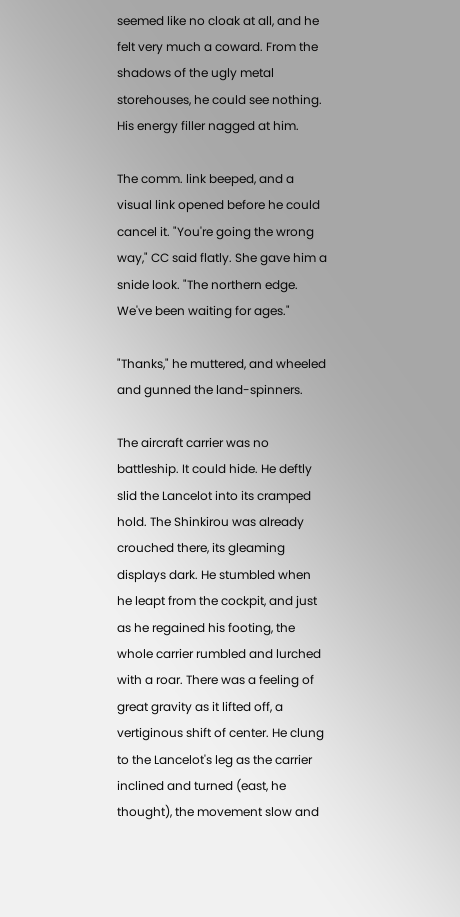seemed like no cloak at all, and he felt very much a coward. From the shadows of the ugly metal storehouses, he could see nothing. His energy filler nagged at him.

The comm. link beeped, and a visual link opened before he could cancel it. "You're going the wrong way," CC said flatly. She gave him a snide look. "The northern edge. We've been waiting for ages."

"Thanks," he muttered, and wheeled and gunned the land-spinners.

The aircraft carrier was no battleship. It could hide. He deftly slid the Lancelot into its cramped hold. The Shinkirou was already crouched there, its gleaming displays dark. He stumbled when he leapt from the cockpit, and just as he regained his footing, the whole carrier rumbled and lurched with a roar. There was a feeling of great gravity as it lifted off, a vertiginous shift of center. He clung to the Lancelot's leg as the carrier inclined and turned (east, he thought), the movement slow and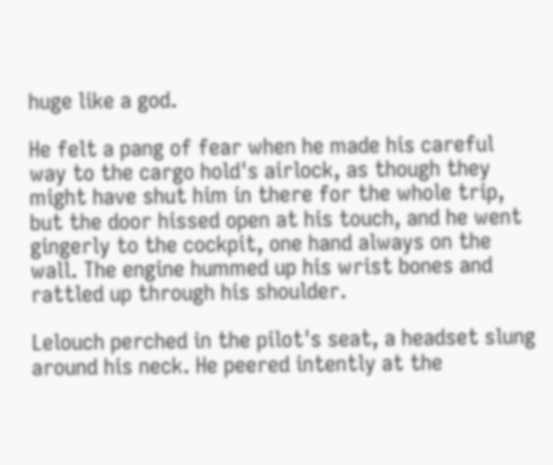huge like a god.

He felt a pang of fear when he made his careful way to the cargo hold's airlock, as though they might have shut him in there for the whole trip, but the door hissed open at his touch, and he went gingerly to the cockpit, one hand always on the wall. The engine hummed up his wrist bones and rattled up through his shoulder.

Lelouch perched in the pilot's seat, a headset slung around his neck. He peered intently at the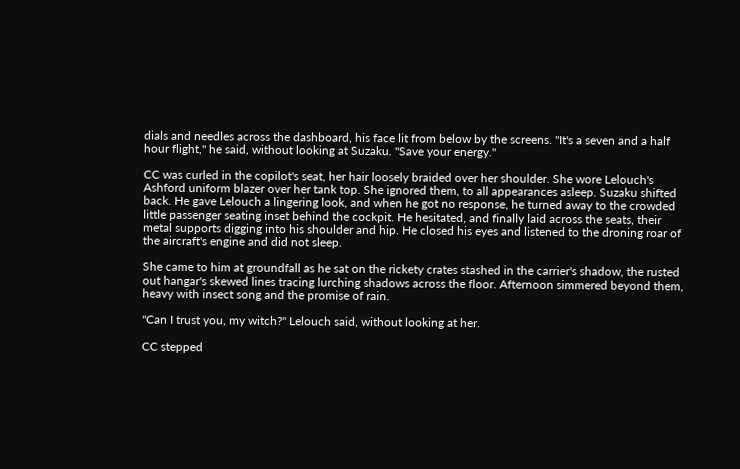dials and needles across the dashboard, his face lit from below by the screens. "It's a seven and a half hour flight," he said, without looking at Suzaku. "Save your energy."

CC was curled in the copilot's seat, her hair loosely braided over her shoulder. She wore Lelouch's Ashford uniform blazer over her tank top. She ignored them, to all appearances asleep. Suzaku shifted back. He gave Lelouch a lingering look, and when he got no response, he turned away to the crowded little passenger seating inset behind the cockpit. He hesitated, and finally laid across the seats, their metal supports digging into his shoulder and hip. He closed his eyes and listened to the droning roar of the aircraft's engine and did not sleep.

She came to him at groundfall as he sat on the rickety crates stashed in the carrier's shadow, the rusted out hangar's skewed lines tracing lurching shadows across the floor. Afternoon simmered beyond them, heavy with insect song and the promise of rain.

"Can I trust you, my witch?" Lelouch said, without looking at her.

CC stepped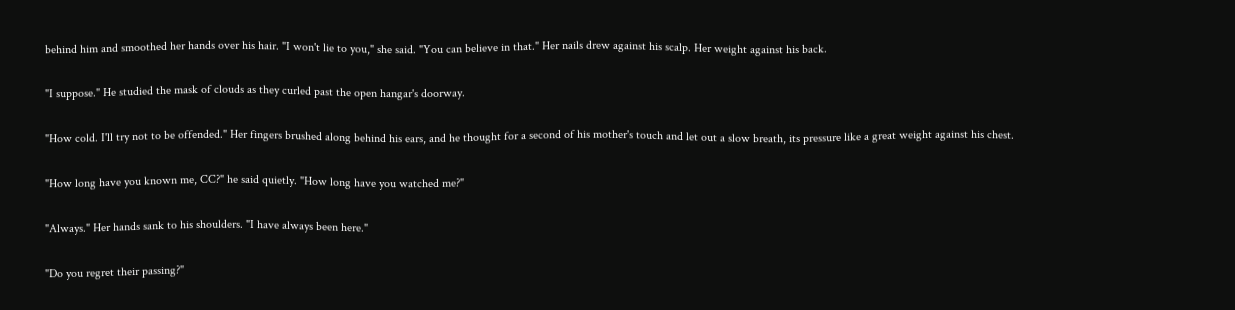behind him and smoothed her hands over his hair. "I won't lie to you," she said. "You can believe in that." Her nails drew against his scalp. Her weight against his back.

"I suppose." He studied the mask of clouds as they curled past the open hangar's doorway.

"How cold. I'll try not to be offended." Her fingers brushed along behind his ears, and he thought for a second of his mother's touch and let out a slow breath, its pressure like a great weight against his chest.

"How long have you known me, CC?" he said quietly. "How long have you watched me?"

"Always." Her hands sank to his shoulders. "I have always been here."

"Do you regret their passing?"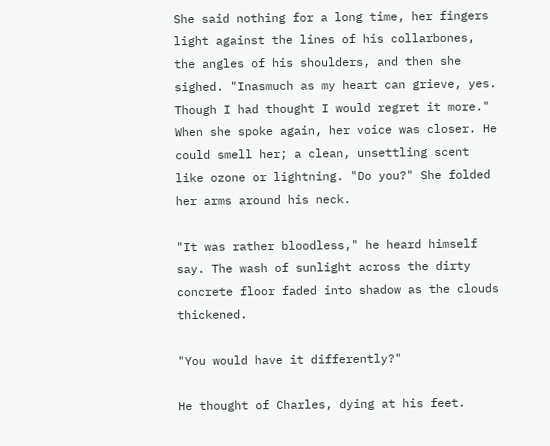She said nothing for a long time, her fingers light against the lines of his collarbones, the angles of his shoulders, and then she sighed. "Inasmuch as my heart can grieve, yes. Though I had thought I would regret it more." When she spoke again, her voice was closer. He could smell her; a clean, unsettling scent like ozone or lightning. "Do you?" She folded her arms around his neck.

"It was rather bloodless," he heard himself say. The wash of sunlight across the dirty concrete floor faded into shadow as the clouds thickened.

"You would have it differently?"

He thought of Charles, dying at his feet.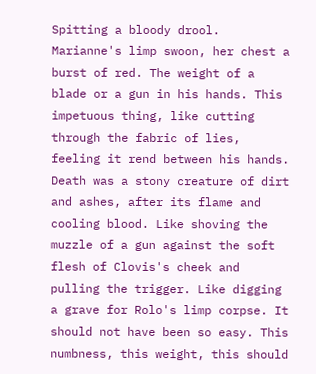Spitting a bloody drool. Marianne's limp swoon, her chest a burst of red. The weight of a blade or a gun in his hands. This impetuous thing, like cutting through the fabric of lies, feeling it rend between his hands. Death was a stony creature of dirt and ashes, after its flame and cooling blood. Like shoving the muzzle of a gun against the soft flesh of Clovis's cheek and pulling the trigger. Like digging a grave for Rolo's limp corpse. It should not have been so easy. This numbness, this weight, this should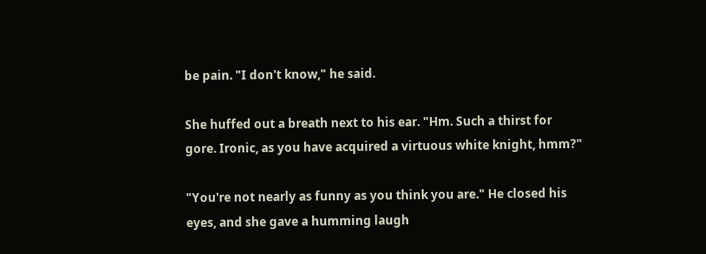be pain. "I don't know," he said.

She huffed out a breath next to his ear. "Hm. Such a thirst for gore. Ironic, as you have acquired a virtuous white knight, hmm?"

"You're not nearly as funny as you think you are." He closed his eyes, and she gave a humming laugh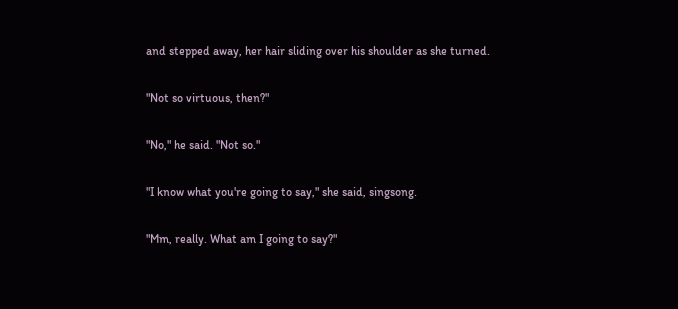and stepped away, her hair sliding over his shoulder as she turned.

"Not so virtuous, then?"

"No," he said. "Not so."

"I know what you're going to say," she said, singsong.

"Mm, really. What am I going to say?"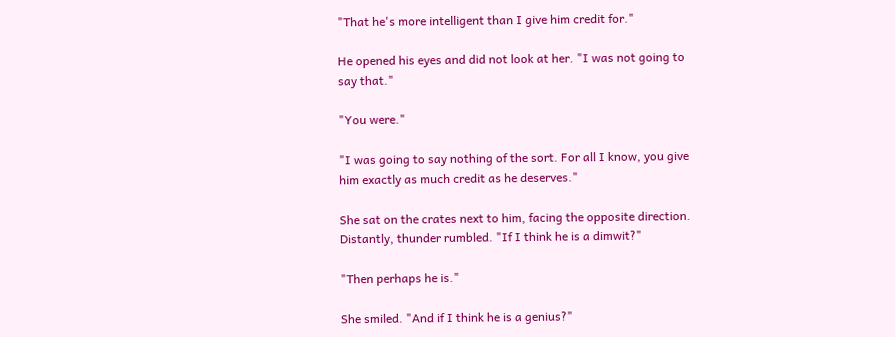"That he's more intelligent than I give him credit for."

He opened his eyes and did not look at her. "I was not going to say that."

"You were."

"I was going to say nothing of the sort. For all I know, you give him exactly as much credit as he deserves."

She sat on the crates next to him, facing the opposite direction. Distantly, thunder rumbled. "If I think he is a dimwit?"

"Then perhaps he is."

She smiled. "And if I think he is a genius?"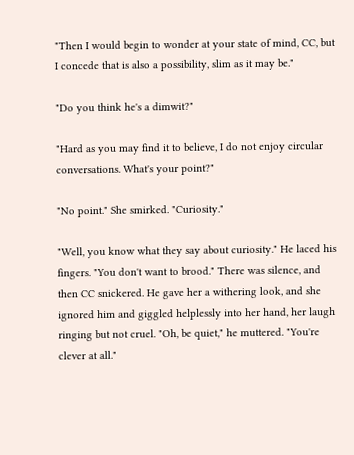"Then I would begin to wonder at your state of mind, CC, but I concede that is also a possibility, slim as it may be."

"Do you think he's a dimwit?"

"Hard as you may find it to believe, I do not enjoy circular conversations. What's your point?"

"No point." She smirked. "Curiosity."

"Well, you know what they say about curiosity." He laced his fingers. "You don't want to brood." There was silence, and then CC snickered. He gave her a withering look, and she ignored him and giggled helplessly into her hand, her laugh ringing but not cruel. "Oh, be quiet," he muttered. "You're clever at all."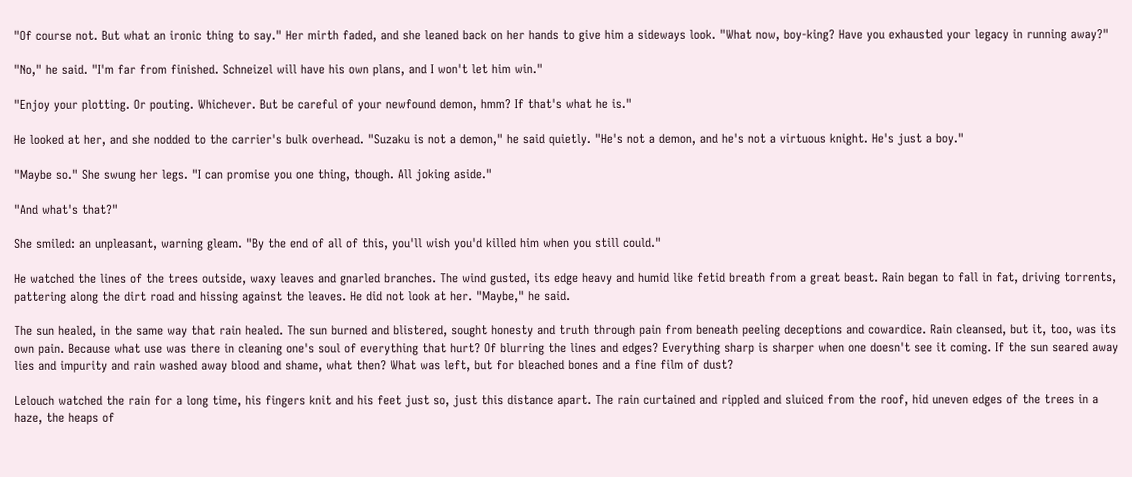"Of course not. But what an ironic thing to say." Her mirth faded, and she leaned back on her hands to give him a sideways look. "What now, boy-king? Have you exhausted your legacy in running away?"

"No," he said. "I'm far from finished. Schneizel will have his own plans, and I won't let him win."

"Enjoy your plotting. Or pouting. Whichever. But be careful of your newfound demon, hmm? If that's what he is."

He looked at her, and she nodded to the carrier's bulk overhead. "Suzaku is not a demon," he said quietly. "He's not a demon, and he's not a virtuous knight. He's just a boy."

"Maybe so." She swung her legs. "I can promise you one thing, though. All joking aside."

"And what's that?"

She smiled: an unpleasant, warning gleam. "By the end of all of this, you'll wish you'd killed him when you still could."

He watched the lines of the trees outside, waxy leaves and gnarled branches. The wind gusted, its edge heavy and humid like fetid breath from a great beast. Rain began to fall in fat, driving torrents, pattering along the dirt road and hissing against the leaves. He did not look at her. "Maybe," he said.

The sun healed, in the same way that rain healed. The sun burned and blistered, sought honesty and truth through pain from beneath peeling deceptions and cowardice. Rain cleansed, but it, too, was its own pain. Because what use was there in cleaning one's soul of everything that hurt? Of blurring the lines and edges? Everything sharp is sharper when one doesn't see it coming. If the sun seared away lies and impurity and rain washed away blood and shame, what then? What was left, but for bleached bones and a fine film of dust?

Lelouch watched the rain for a long time, his fingers knit and his feet just so, just this distance apart. The rain curtained and rippled and sluiced from the roof, hid uneven edges of the trees in a haze, the heaps of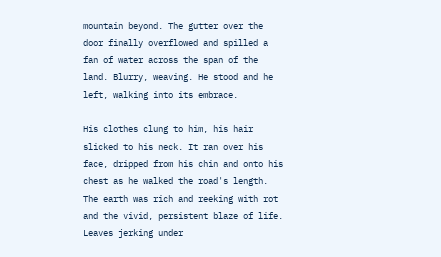mountain beyond. The gutter over the door finally overflowed and spilled a fan of water across the span of the land. Blurry, weaving. He stood and he left, walking into its embrace.

His clothes clung to him, his hair slicked to his neck. It ran over his face, dripped from his chin and onto his chest as he walked the road's length. The earth was rich and reeking with rot and the vivid, persistent blaze of life. Leaves jerking under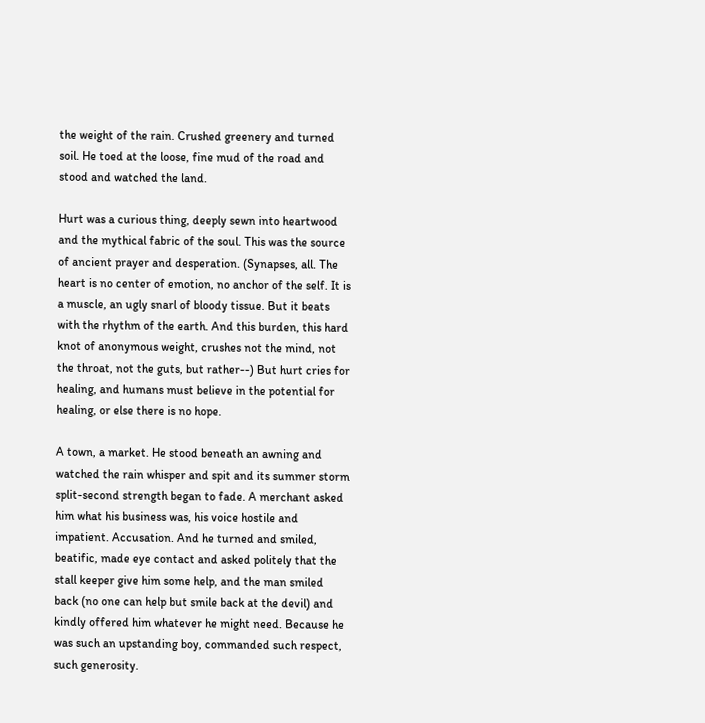the weight of the rain. Crushed greenery and turned soil. He toed at the loose, fine mud of the road and stood and watched the land.

Hurt was a curious thing, deeply sewn into heartwood and the mythical fabric of the soul. This was the source of ancient prayer and desperation. (Synapses, all. The heart is no center of emotion, no anchor of the self. It is a muscle, an ugly snarl of bloody tissue. But it beats with the rhythm of the earth. And this burden, this hard knot of anonymous weight, crushes not the mind, not the throat, not the guts, but rather--) But hurt cries for healing, and humans must believe in the potential for healing, or else there is no hope.

A town, a market. He stood beneath an awning and watched the rain whisper and spit and its summer storm split-second strength began to fade. A merchant asked him what his business was, his voice hostile and impatient. Accusation. And he turned and smiled, beatific, made eye contact and asked politely that the stall keeper give him some help, and the man smiled back (no one can help but smile back at the devil) and kindly offered him whatever he might need. Because he was such an upstanding boy, commanded such respect, such generosity.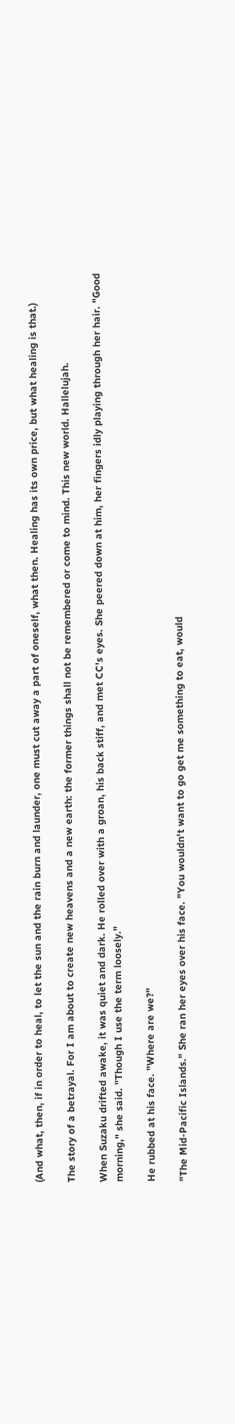(And what, then, if in order to heal, to let the sun and the rain burn and launder, one must cut away a part of oneself, what then. Healing has its own price, but what healing is that.)

The story of a betrayal. For I am about to create new heavens and a new earth: the former things shall not be remembered or come to mind. This new world. Hallelujah.

When Suzaku drifted awake, it was quiet and dark. He rolled over with a groan, his back stiff, and met CC's eyes. She peered down at him, her fingers idly playing through her hair. "Good morning," she said. "Though I use the term loosely."

He rubbed at his face. "Where are we?"

"The Mid-Pacific Islands." She ran her eyes over his face. "You wouldn't want to go get me something to eat, would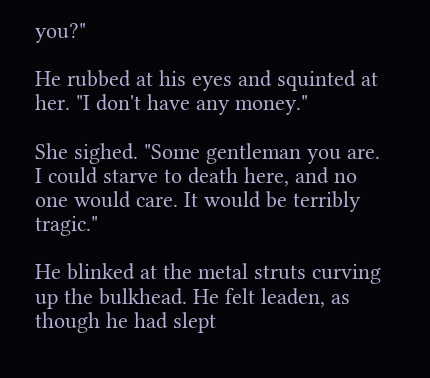you?"

He rubbed at his eyes and squinted at her. "I don't have any money."

She sighed. "Some gentleman you are. I could starve to death here, and no one would care. It would be terribly tragic."

He blinked at the metal struts curving up the bulkhead. He felt leaden, as though he had slept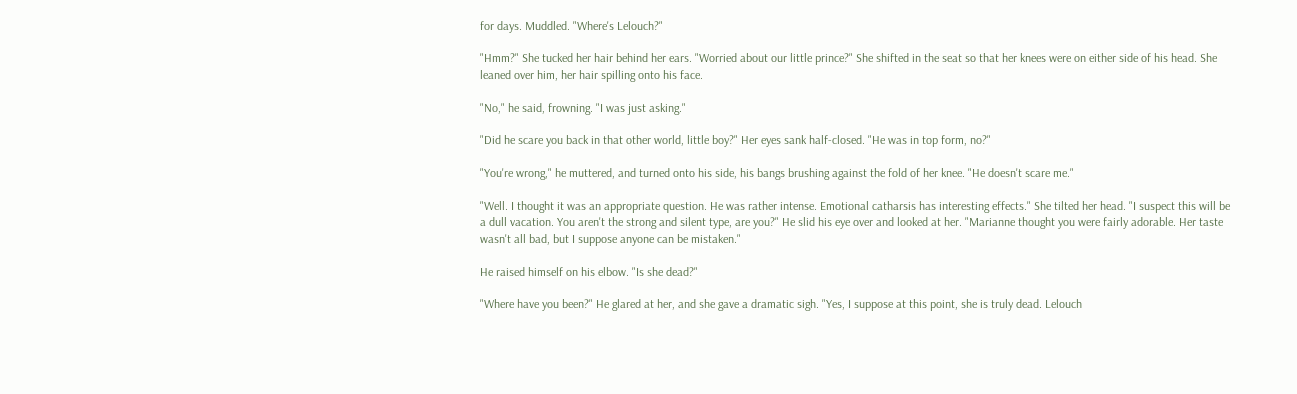for days. Muddled. "Where's Lelouch?"

"Hmm?" She tucked her hair behind her ears. "Worried about our little prince?" She shifted in the seat so that her knees were on either side of his head. She leaned over him, her hair spilling onto his face.

"No," he said, frowning. "I was just asking."

"Did he scare you back in that other world, little boy?" Her eyes sank half-closed. "He was in top form, no?"

"You're wrong," he muttered, and turned onto his side, his bangs brushing against the fold of her knee. "He doesn't scare me."

"Well. I thought it was an appropriate question. He was rather intense. Emotional catharsis has interesting effects." She tilted her head. "I suspect this will be a dull vacation. You aren't the strong and silent type, are you?" He slid his eye over and looked at her. "Marianne thought you were fairly adorable. Her taste wasn't all bad, but I suppose anyone can be mistaken."

He raised himself on his elbow. "Is she dead?"

"Where have you been?" He glared at her, and she gave a dramatic sigh. "Yes, I suppose at this point, she is truly dead. Lelouch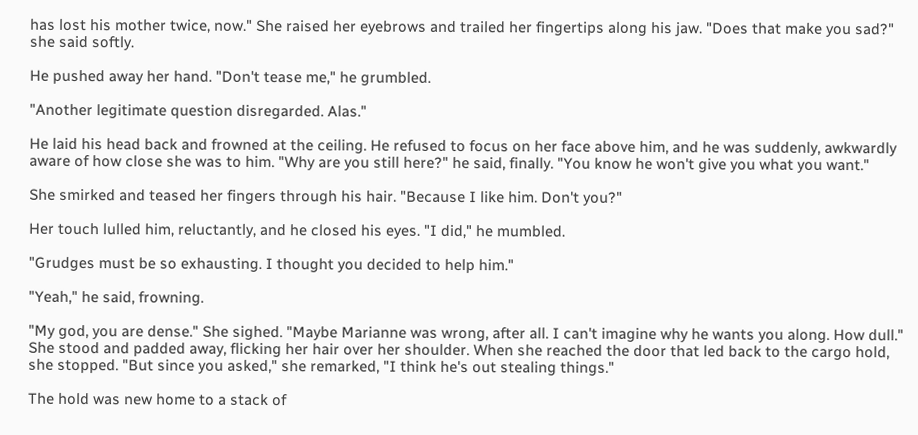has lost his mother twice, now." She raised her eyebrows and trailed her fingertips along his jaw. "Does that make you sad?" she said softly.

He pushed away her hand. "Don't tease me," he grumbled.

"Another legitimate question disregarded. Alas."

He laid his head back and frowned at the ceiling. He refused to focus on her face above him, and he was suddenly, awkwardly aware of how close she was to him. "Why are you still here?" he said, finally. "You know he won't give you what you want."

She smirked and teased her fingers through his hair. "Because I like him. Don't you?"

Her touch lulled him, reluctantly, and he closed his eyes. "I did," he mumbled.

"Grudges must be so exhausting. I thought you decided to help him."

"Yeah," he said, frowning.

"My god, you are dense." She sighed. "Maybe Marianne was wrong, after all. I can't imagine why he wants you along. How dull." She stood and padded away, flicking her hair over her shoulder. When she reached the door that led back to the cargo hold, she stopped. "But since you asked," she remarked, "I think he's out stealing things."

The hold was new home to a stack of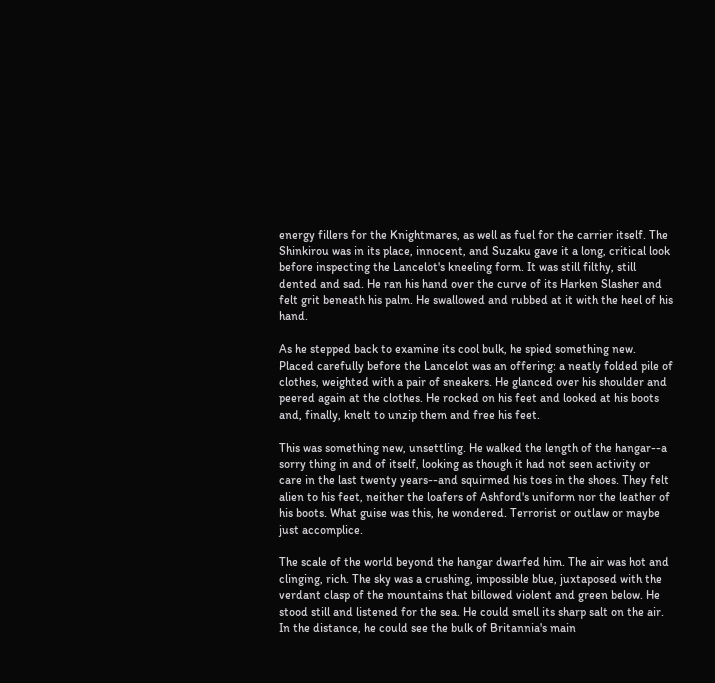energy fillers for the Knightmares, as well as fuel for the carrier itself. The Shinkirou was in its place, innocent, and Suzaku gave it a long, critical look before inspecting the Lancelot's kneeling form. It was still filthy, still dented and sad. He ran his hand over the curve of its Harken Slasher and felt grit beneath his palm. He swallowed and rubbed at it with the heel of his hand.

As he stepped back to examine its cool bulk, he spied something new. Placed carefully before the Lancelot was an offering: a neatly folded pile of clothes, weighted with a pair of sneakers. He glanced over his shoulder and peered again at the clothes. He rocked on his feet and looked at his boots and, finally, knelt to unzip them and free his feet.

This was something new, unsettling. He walked the length of the hangar--a sorry thing in and of itself, looking as though it had not seen activity or care in the last twenty years--and squirmed his toes in the shoes. They felt alien to his feet, neither the loafers of Ashford's uniform nor the leather of his boots. What guise was this, he wondered. Terrorist or outlaw or maybe just accomplice.

The scale of the world beyond the hangar dwarfed him. The air was hot and clinging, rich. The sky was a crushing, impossible blue, juxtaposed with the verdant clasp of the mountains that billowed violent and green below. He stood still and listened for the sea. He could smell its sharp salt on the air. In the distance, he could see the bulk of Britannia's main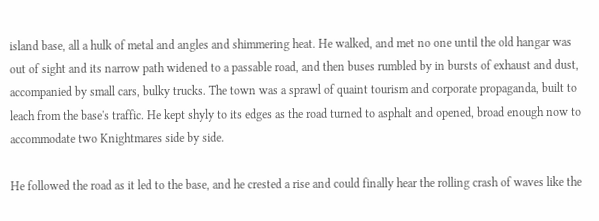island base, all a hulk of metal and angles and shimmering heat. He walked, and met no one until the old hangar was out of sight and its narrow path widened to a passable road, and then buses rumbled by in bursts of exhaust and dust, accompanied by small cars, bulky trucks. The town was a sprawl of quaint tourism and corporate propaganda, built to leach from the base's traffic. He kept shyly to its edges as the road turned to asphalt and opened, broad enough now to accommodate two Knightmares side by side.

He followed the road as it led to the base, and he crested a rise and could finally hear the rolling crash of waves like the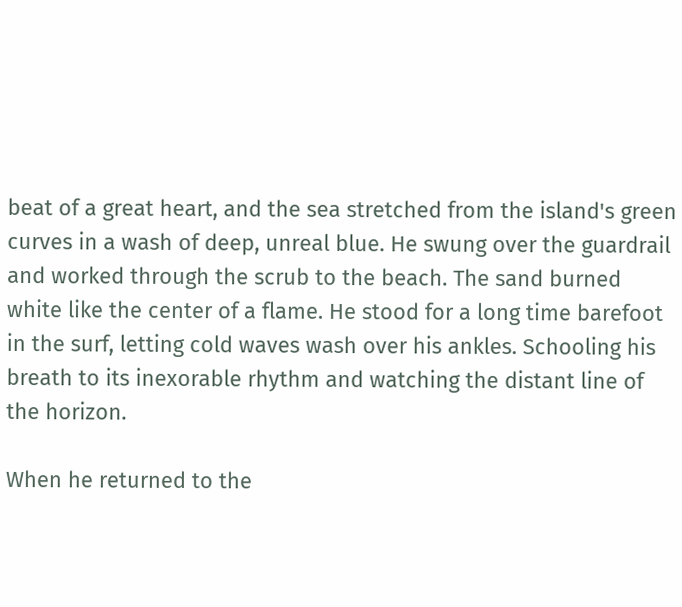beat of a great heart, and the sea stretched from the island's green curves in a wash of deep, unreal blue. He swung over the guardrail and worked through the scrub to the beach. The sand burned white like the center of a flame. He stood for a long time barefoot in the surf, letting cold waves wash over his ankles. Schooling his breath to its inexorable rhythm and watching the distant line of the horizon.

When he returned to the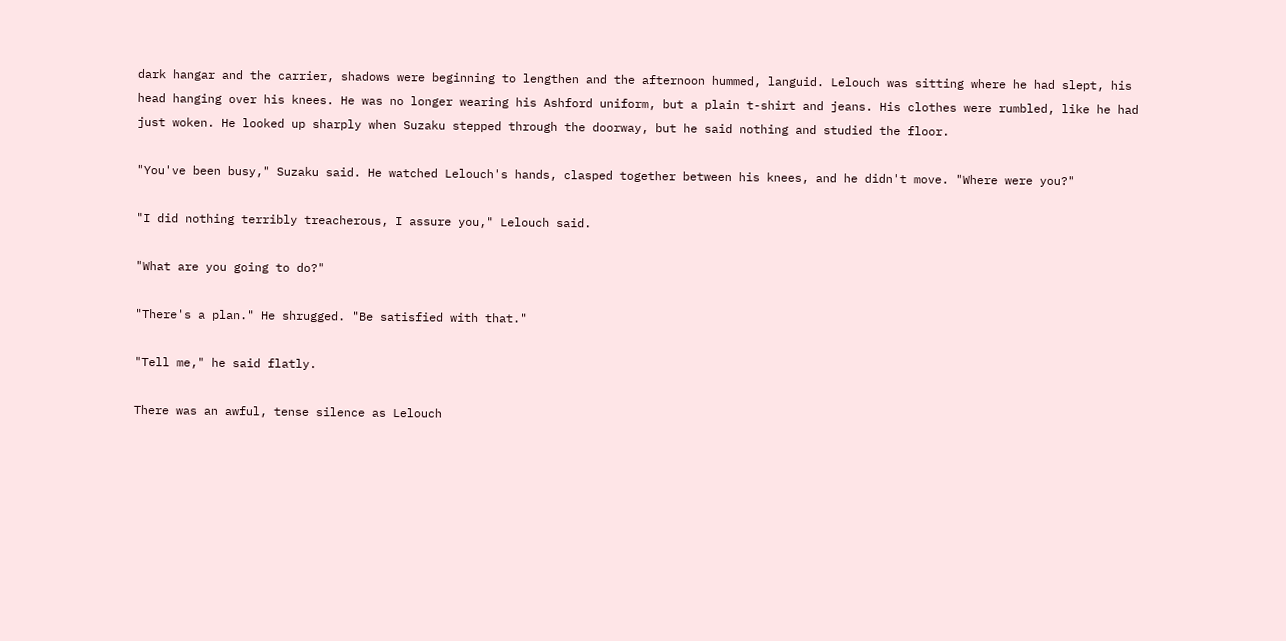dark hangar and the carrier, shadows were beginning to lengthen and the afternoon hummed, languid. Lelouch was sitting where he had slept, his head hanging over his knees. He was no longer wearing his Ashford uniform, but a plain t-shirt and jeans. His clothes were rumbled, like he had just woken. He looked up sharply when Suzaku stepped through the doorway, but he said nothing and studied the floor.

"You've been busy," Suzaku said. He watched Lelouch's hands, clasped together between his knees, and he didn't move. "Where were you?"

"I did nothing terribly treacherous, I assure you," Lelouch said.

"What are you going to do?"

"There's a plan." He shrugged. "Be satisfied with that."

"Tell me," he said flatly.

There was an awful, tense silence as Lelouch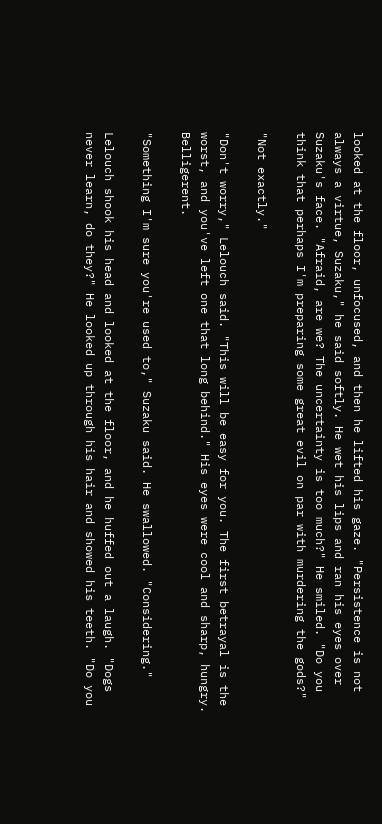looked at the floor, unfocused, and then he lifted his gaze. "Persistence is not always a virtue, Suzaku," he said softly. He wet his lips and ran his eyes over Suzaku's face. "Afraid, are we? The uncertainty is too much?" He smiled. "Do you think that perhaps I'm preparing some great evil on par with murdering the gods?"

"Not exactly."

"Don't worry," Lelouch said. "This will be easy for you. The first betrayal is the worst, and you've left one that long behind." His eyes were cool and sharp, hungry. Belligerent.

"Something I'm sure you're used to," Suzaku said. He swallowed. "Considering."

Lelouch shook his head and looked at the floor, and he huffed out a laugh. "Dogs never learn, do they?" He looked up through his hair and showed his teeth. "Do you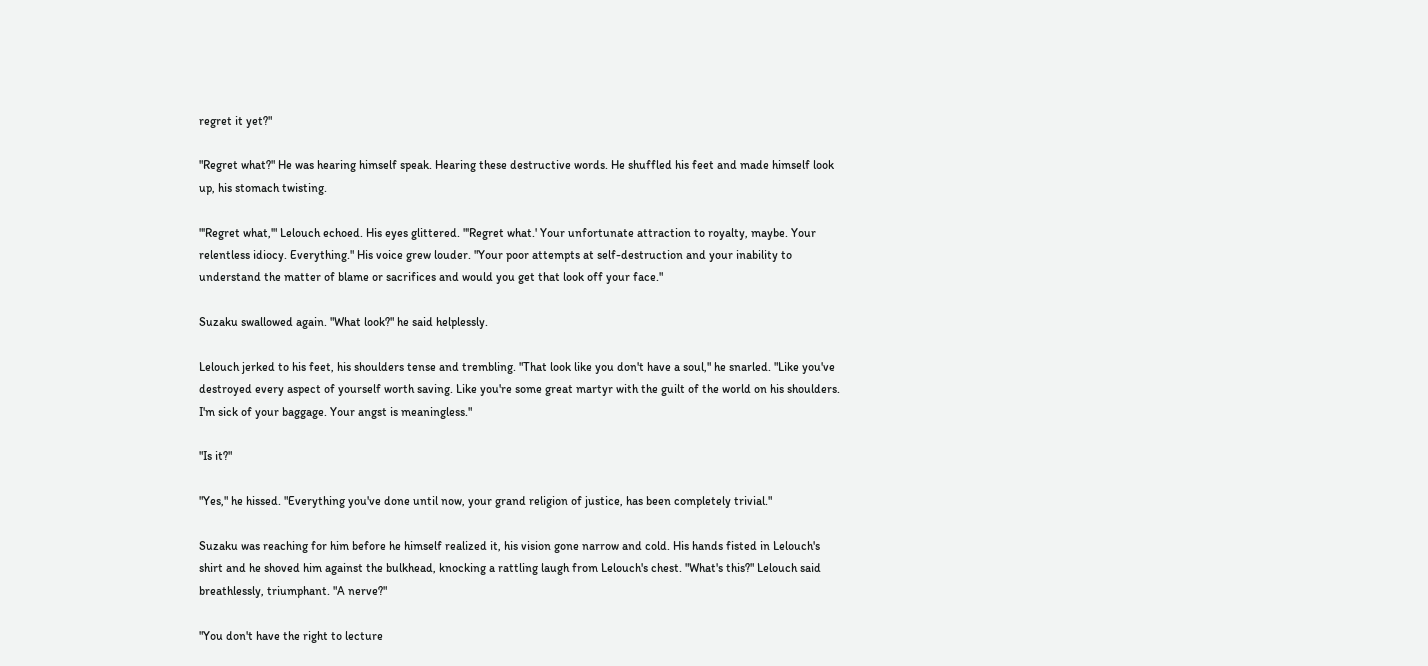regret it yet?"

"Regret what?" He was hearing himself speak. Hearing these destructive words. He shuffled his feet and made himself look up, his stomach twisting.

"'Regret what,'" Lelouch echoed. His eyes glittered. "'Regret what.' Your unfortunate attraction to royalty, maybe. Your relentless idiocy. Everything." His voice grew louder. "Your poor attempts at self-destruction and your inability to understand the matter of blame or sacrifices and would you get that look off your face."

Suzaku swallowed again. "What look?" he said helplessly.

Lelouch jerked to his feet, his shoulders tense and trembling. "That look like you don't have a soul," he snarled. "Like you've destroyed every aspect of yourself worth saving. Like you're some great martyr with the guilt of the world on his shoulders. I'm sick of your baggage. Your angst is meaningless."

"Is it?"

"Yes," he hissed. "Everything you've done until now, your grand religion of justice, has been completely trivial."

Suzaku was reaching for him before he himself realized it, his vision gone narrow and cold. His hands fisted in Lelouch's shirt and he shoved him against the bulkhead, knocking a rattling laugh from Lelouch's chest. "What's this?" Lelouch said breathlessly, triumphant. "A nerve?"

"You don't have the right to lecture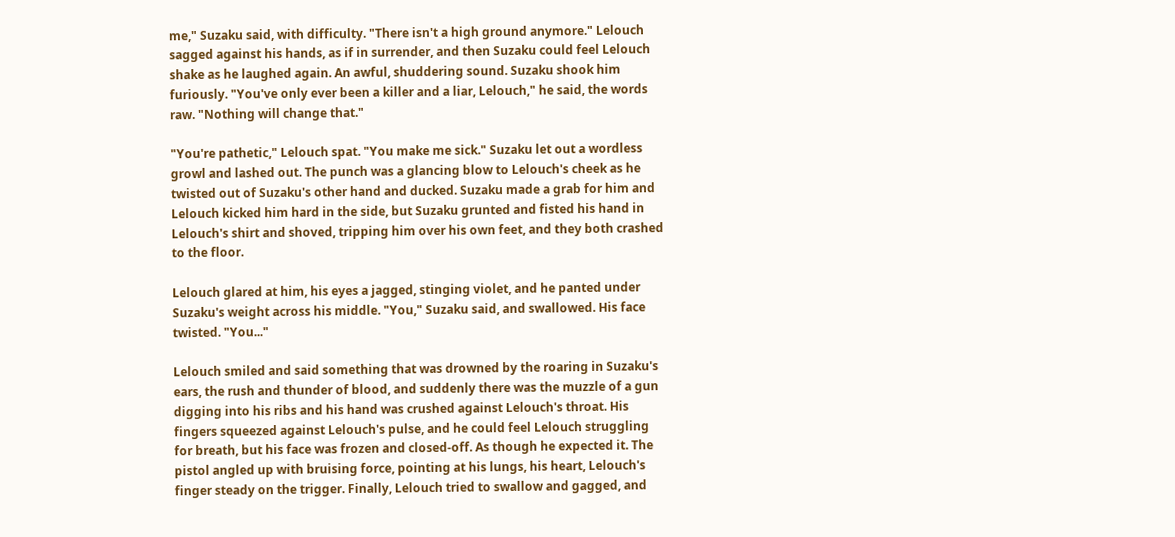me," Suzaku said, with difficulty. "There isn't a high ground anymore." Lelouch sagged against his hands, as if in surrender, and then Suzaku could feel Lelouch shake as he laughed again. An awful, shuddering sound. Suzaku shook him furiously. "You've only ever been a killer and a liar, Lelouch," he said, the words raw. "Nothing will change that."

"You're pathetic," Lelouch spat. "You make me sick." Suzaku let out a wordless growl and lashed out. The punch was a glancing blow to Lelouch's cheek as he twisted out of Suzaku's other hand and ducked. Suzaku made a grab for him and Lelouch kicked him hard in the side, but Suzaku grunted and fisted his hand in Lelouch's shirt and shoved, tripping him over his own feet, and they both crashed to the floor.

Lelouch glared at him, his eyes a jagged, stinging violet, and he panted under Suzaku's weight across his middle. "You," Suzaku said, and swallowed. His face twisted. "You..."

Lelouch smiled and said something that was drowned by the roaring in Suzaku's ears, the rush and thunder of blood, and suddenly there was the muzzle of a gun digging into his ribs and his hand was crushed against Lelouch's throat. His fingers squeezed against Lelouch's pulse, and he could feel Lelouch struggling for breath, but his face was frozen and closed-off. As though he expected it. The pistol angled up with bruising force, pointing at his lungs, his heart, Lelouch's finger steady on the trigger. Finally, Lelouch tried to swallow and gagged, and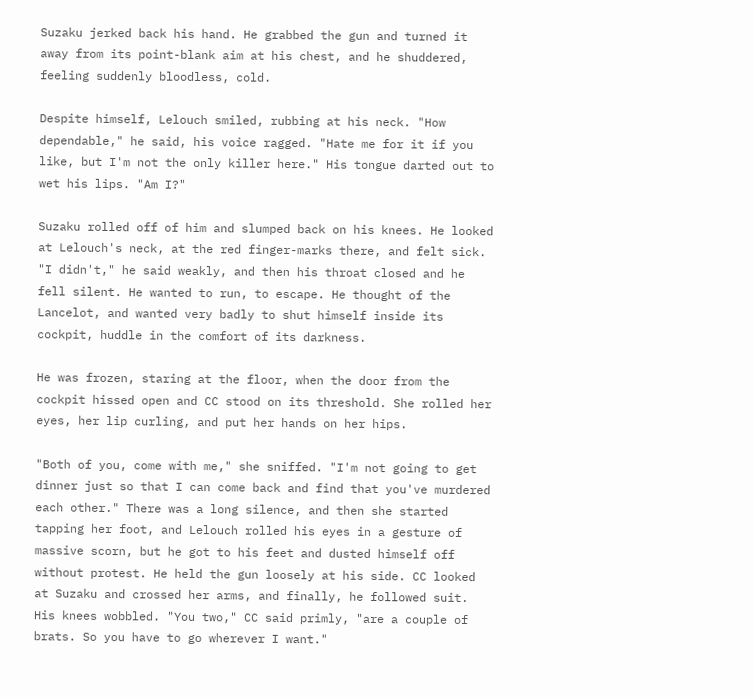Suzaku jerked back his hand. He grabbed the gun and turned it away from its point-blank aim at his chest, and he shuddered, feeling suddenly bloodless, cold.

Despite himself, Lelouch smiled, rubbing at his neck. "How dependable," he said, his voice ragged. "Hate me for it if you like, but I'm not the only killer here." His tongue darted out to wet his lips. "Am I?"

Suzaku rolled off of him and slumped back on his knees. He looked at Lelouch's neck, at the red finger-marks there, and felt sick. "I didn't," he said weakly, and then his throat closed and he fell silent. He wanted to run, to escape. He thought of the Lancelot, and wanted very badly to shut himself inside its cockpit, huddle in the comfort of its darkness.

He was frozen, staring at the floor, when the door from the cockpit hissed open and CC stood on its threshold. She rolled her eyes, her lip curling, and put her hands on her hips.

"Both of you, come with me," she sniffed. "I'm not going to get dinner just so that I can come back and find that you've murdered each other." There was a long silence, and then she started tapping her foot, and Lelouch rolled his eyes in a gesture of massive scorn, but he got to his feet and dusted himself off without protest. He held the gun loosely at his side. CC looked at Suzaku and crossed her arms, and finally, he followed suit. His knees wobbled. "You two," CC said primly, "are a couple of brats. So you have to go wherever I want."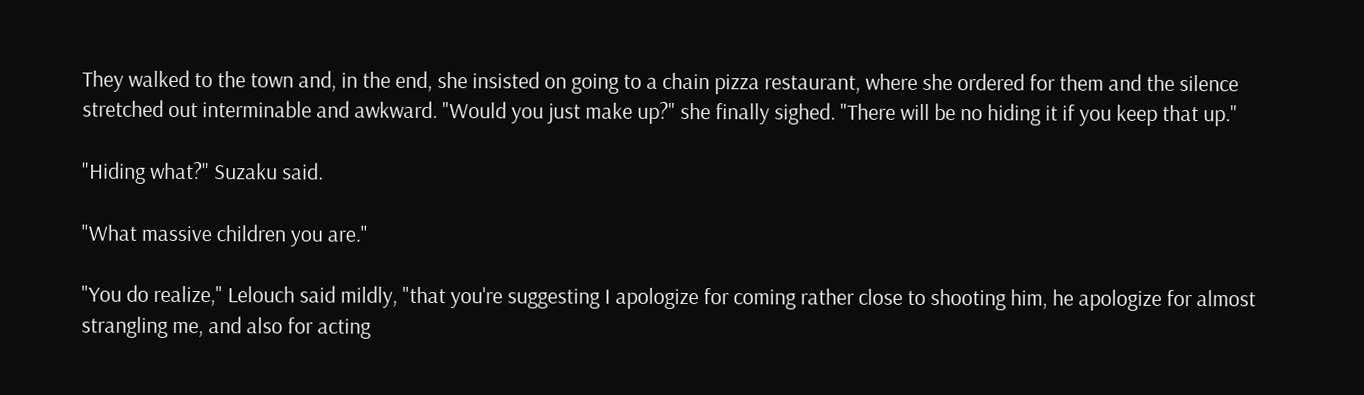They walked to the town and, in the end, she insisted on going to a chain pizza restaurant, where she ordered for them and the silence stretched out interminable and awkward. "Would you just make up?" she finally sighed. "There will be no hiding it if you keep that up."

"Hiding what?" Suzaku said.

"What massive children you are."

"You do realize," Lelouch said mildly, "that you're suggesting I apologize for coming rather close to shooting him, he apologize for almost strangling me, and also for acting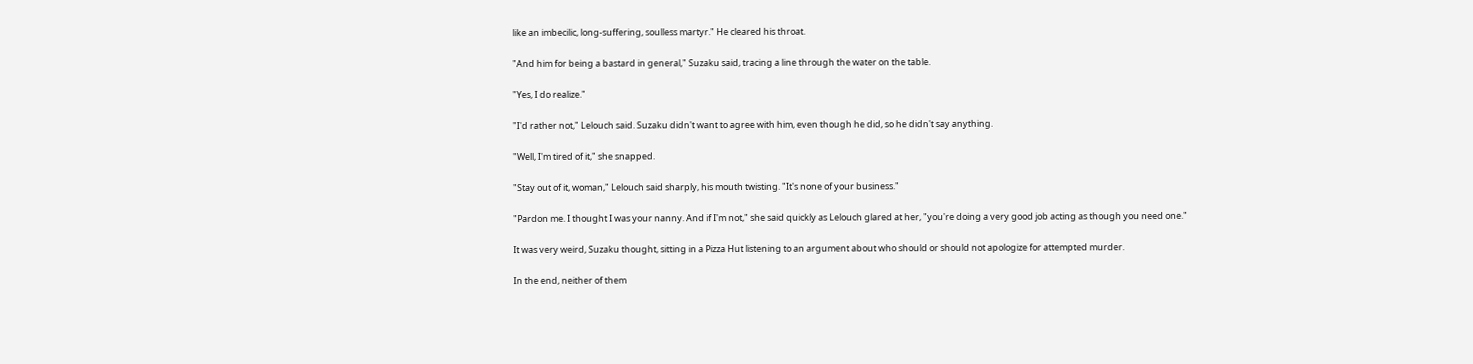like an imbecilic, long-suffering, soulless martyr." He cleared his throat.

"And him for being a bastard in general," Suzaku said, tracing a line through the water on the table.

"Yes, I do realize."

"I'd rather not," Lelouch said. Suzaku didn't want to agree with him, even though he did, so he didn't say anything.

"Well, I'm tired of it," she snapped.

"Stay out of it, woman," Lelouch said sharply, his mouth twisting. "It's none of your business."

"Pardon me. I thought I was your nanny. And if I'm not," she said quickly as Lelouch glared at her, "you're doing a very good job acting as though you need one."

It was very weird, Suzaku thought, sitting in a Pizza Hut listening to an argument about who should or should not apologize for attempted murder.

In the end, neither of them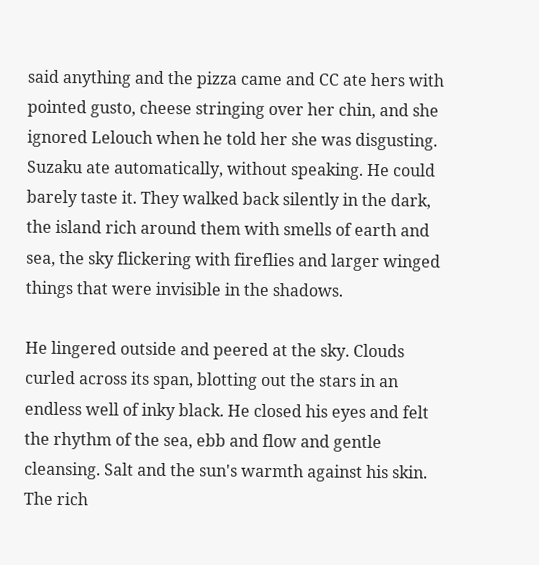said anything and the pizza came and CC ate hers with pointed gusto, cheese stringing over her chin, and she ignored Lelouch when he told her she was disgusting. Suzaku ate automatically, without speaking. He could barely taste it. They walked back silently in the dark, the island rich around them with smells of earth and sea, the sky flickering with fireflies and larger winged things that were invisible in the shadows.

He lingered outside and peered at the sky. Clouds curled across its span, blotting out the stars in an endless well of inky black. He closed his eyes and felt the rhythm of the sea, ebb and flow and gentle cleansing. Salt and the sun's warmth against his skin. The rich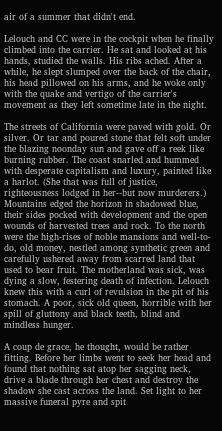air of a summer that didn't end.

Lelouch and CC were in the cockpit when he finally climbed into the carrier. He sat and looked at his hands, studied the walls. His ribs ached. After a while, he slept slumped over the back of the chair, his head pillowed on his arms, and he woke only with the quake and vertigo of the carrier's movement as they left sometime late in the night.

The streets of California were paved with gold. Or silver. Or tar and poured stone that felt soft under the blazing noonday sun and gave off a reek like burning rubber. The coast snarled and hummed with desperate capitalism and luxury, painted like a harlot. (She that was full of justice, righteousness lodged in her--but now murderers.) Mountains edged the horizon in shadowed blue, their sides pocked with development and the open wounds of harvested trees and rock. To the north were the high-rises of noble mansions and well-to-do, old money, nestled among synthetic green and carefully ushered away from scarred land that used to bear fruit. The motherland was sick, was dying a slow, festering death of infection. Lelouch knew this with a curl of revulsion in the pit of his stomach. A poor, sick old queen, horrible with her spill of gluttony and black teeth, blind and mindless hunger.

A coup de grace, he thought, would be rather fitting. Before her limbs went to seek her head and found that nothing sat atop her sagging neck, drive a blade through her chest and destroy the shadow she cast across the land. Set light to her massive funeral pyre and spit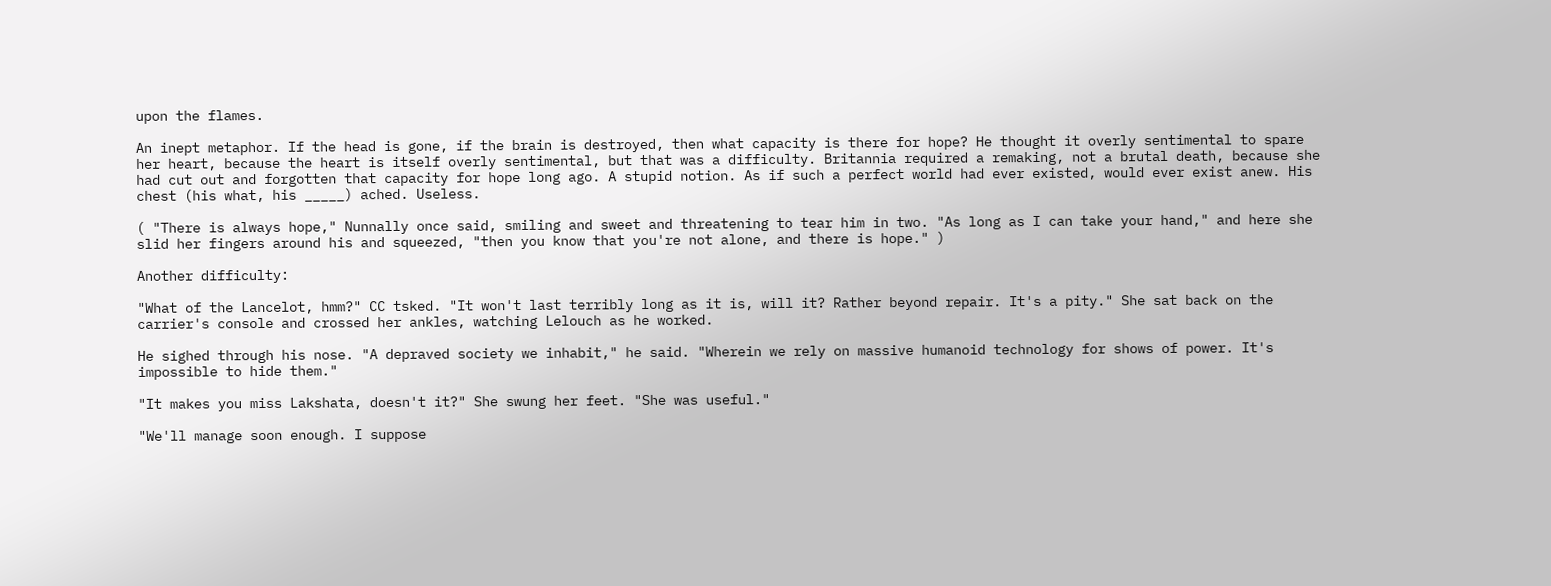upon the flames.

An inept metaphor. If the head is gone, if the brain is destroyed, then what capacity is there for hope? He thought it overly sentimental to spare her heart, because the heart is itself overly sentimental, but that was a difficulty. Britannia required a remaking, not a brutal death, because she had cut out and forgotten that capacity for hope long ago. A stupid notion. As if such a perfect world had ever existed, would ever exist anew. His chest (his what, his _____) ached. Useless.

( "There is always hope," Nunnally once said, smiling and sweet and threatening to tear him in two. "As long as I can take your hand," and here she slid her fingers around his and squeezed, "then you know that you're not alone, and there is hope." )

Another difficulty:

"What of the Lancelot, hmm?" CC tsked. "It won't last terribly long as it is, will it? Rather beyond repair. It's a pity." She sat back on the carrier's console and crossed her ankles, watching Lelouch as he worked.

He sighed through his nose. "A depraved society we inhabit," he said. "Wherein we rely on massive humanoid technology for shows of power. It's impossible to hide them."

"It makes you miss Lakshata, doesn't it?" She swung her feet. "She was useful."

"We'll manage soon enough. I suppose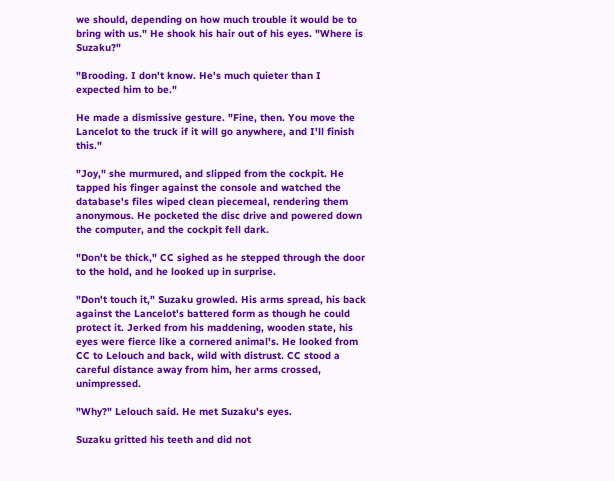we should, depending on how much trouble it would be to bring with us." He shook his hair out of his eyes. "Where is Suzaku?"

"Brooding. I don't know. He's much quieter than I expected him to be."

He made a dismissive gesture. "Fine, then. You move the Lancelot to the truck if it will go anywhere, and I'll finish this."

"Joy," she murmured, and slipped from the cockpit. He tapped his finger against the console and watched the database's files wiped clean piecemeal, rendering them anonymous. He pocketed the disc drive and powered down the computer, and the cockpit fell dark.

"Don't be thick," CC sighed as he stepped through the door to the hold, and he looked up in surprise.

"Don't touch it," Suzaku growled. His arms spread, his back against the Lancelot's battered form as though he could protect it. Jerked from his maddening, wooden state, his eyes were fierce like a cornered animal's. He looked from CC to Lelouch and back, wild with distrust. CC stood a careful distance away from him, her arms crossed, unimpressed.

"Why?" Lelouch said. He met Suzaku's eyes.

Suzaku gritted his teeth and did not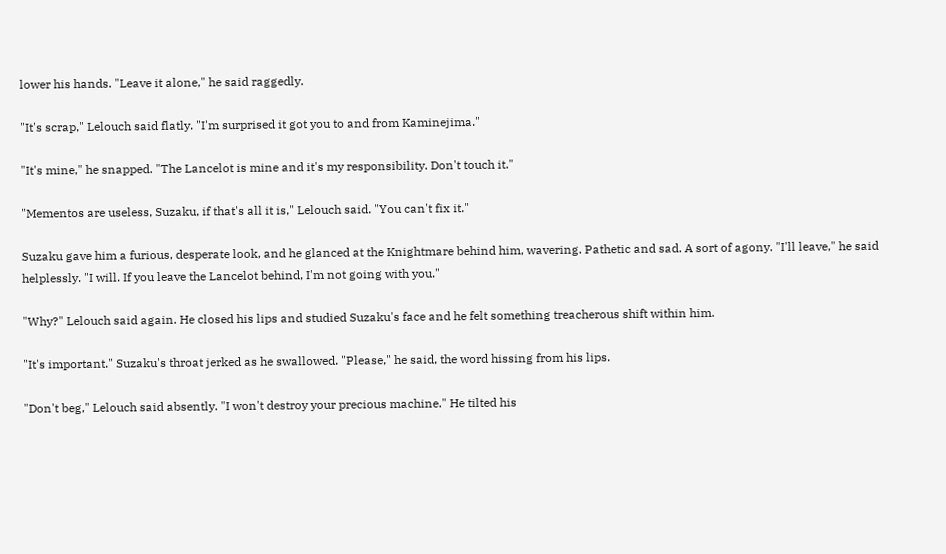lower his hands. "Leave it alone," he said raggedly.

"It's scrap," Lelouch said flatly. "I'm surprised it got you to and from Kaminejima."

"It's mine," he snapped. "The Lancelot is mine and it's my responsibility. Don't touch it."

"Mementos are useless, Suzaku, if that's all it is," Lelouch said. "You can't fix it."

Suzaku gave him a furious, desperate look, and he glanced at the Knightmare behind him, wavering. Pathetic and sad. A sort of agony. "I'll leave," he said helplessly. "I will. If you leave the Lancelot behind, I'm not going with you."

"Why?" Lelouch said again. He closed his lips and studied Suzaku's face and he felt something treacherous shift within him.

"It's important." Suzaku's throat jerked as he swallowed. "Please," he said, the word hissing from his lips.

"Don't beg," Lelouch said absently. "I won't destroy your precious machine." He tilted his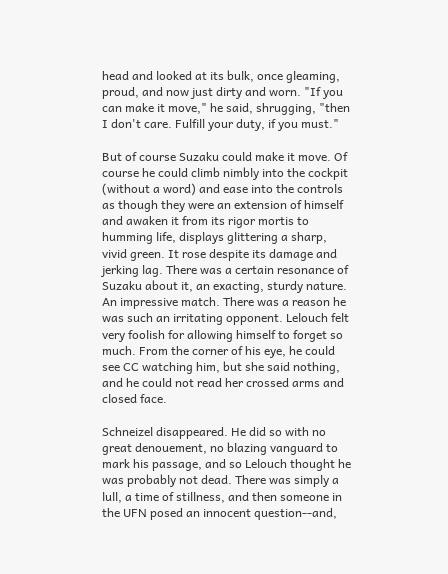head and looked at its bulk, once gleaming, proud, and now just dirty and worn. "If you can make it move," he said, shrugging, "then I don't care. Fulfill your duty, if you must."

But of course Suzaku could make it move. Of course he could climb nimbly into the cockpit (without a word) and ease into the controls as though they were an extension of himself and awaken it from its rigor mortis to humming life, displays glittering a sharp, vivid green. It rose despite its damage and jerking lag. There was a certain resonance of Suzaku about it, an exacting, sturdy nature. An impressive match. There was a reason he was such an irritating opponent. Lelouch felt very foolish for allowing himself to forget so much. From the corner of his eye, he could see CC watching him, but she said nothing, and he could not read her crossed arms and closed face.

Schneizel disappeared. He did so with no great denouement, no blazing vanguard to mark his passage, and so Lelouch thought he was probably not dead. There was simply a lull, a time of stillness, and then someone in the UFN posed an innocent question--and,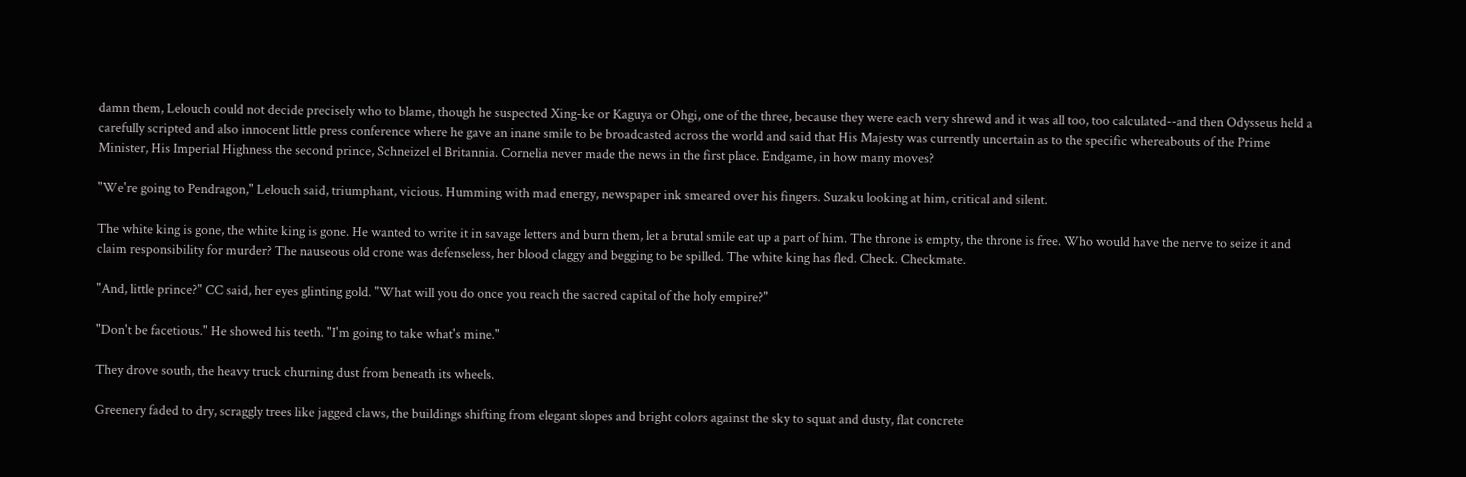damn them, Lelouch could not decide precisely who to blame, though he suspected Xing-ke or Kaguya or Ohgi, one of the three, because they were each very shrewd and it was all too, too calculated--and then Odysseus held a carefully scripted and also innocent little press conference where he gave an inane smile to be broadcasted across the world and said that His Majesty was currently uncertain as to the specific whereabouts of the Prime Minister, His Imperial Highness the second prince, Schneizel el Britannia. Cornelia never made the news in the first place. Endgame, in how many moves?

"We're going to Pendragon," Lelouch said, triumphant, vicious. Humming with mad energy, newspaper ink smeared over his fingers. Suzaku looking at him, critical and silent.

The white king is gone, the white king is gone. He wanted to write it in savage letters and burn them, let a brutal smile eat up a part of him. The throne is empty, the throne is free. Who would have the nerve to seize it and claim responsibility for murder? The nauseous old crone was defenseless, her blood claggy and begging to be spilled. The white king has fled. Check. Checkmate.

"And, little prince?" CC said, her eyes glinting gold. "What will you do once you reach the sacred capital of the holy empire?"

"Don't be facetious." He showed his teeth. "I'm going to take what's mine."

They drove south, the heavy truck churning dust from beneath its wheels.

Greenery faded to dry, scraggly trees like jagged claws, the buildings shifting from elegant slopes and bright colors against the sky to squat and dusty, flat concrete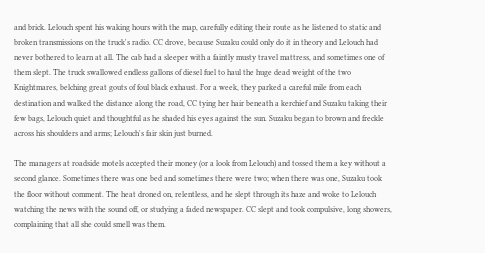and brick. Lelouch spent his waking hours with the map, carefully editing their route as he listened to static and broken transmissions on the truck's radio. CC drove, because Suzaku could only do it in theory and Lelouch had never bothered to learn at all. The cab had a sleeper with a faintly musty travel mattress, and sometimes one of them slept. The truck swallowed endless gallons of diesel fuel to haul the huge dead weight of the two Knightmares, belching great gouts of foul black exhaust. For a week, they parked a careful mile from each destination and walked the distance along the road, CC tying her hair beneath a kerchief and Suzaku taking their few bags, Lelouch quiet and thoughtful as he shaded his eyes against the sun. Suzaku began to brown and freckle across his shoulders and arms; Lelouch's fair skin just burned.

The managers at roadside motels accepted their money (or a look from Lelouch) and tossed them a key without a second glance. Sometimes there was one bed and sometimes there were two; when there was one, Suzaku took the floor without comment. The heat droned on, relentless, and he slept through its haze and woke to Lelouch watching the news with the sound off, or studying a faded newspaper. CC slept and took compulsive, long showers, complaining that all she could smell was them.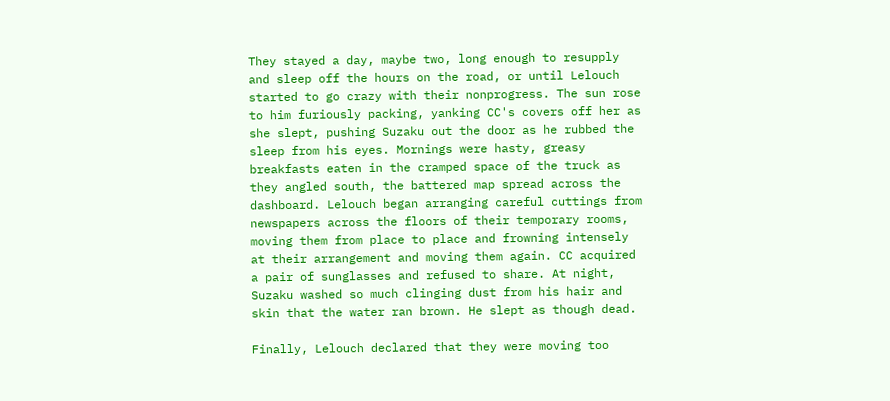They stayed a day, maybe two, long enough to resupply and sleep off the hours on the road, or until Lelouch started to go crazy with their nonprogress. The sun rose to him furiously packing, yanking CC's covers off her as she slept, pushing Suzaku out the door as he rubbed the sleep from his eyes. Mornings were hasty, greasy breakfasts eaten in the cramped space of the truck as they angled south, the battered map spread across the dashboard. Lelouch began arranging careful cuttings from newspapers across the floors of their temporary rooms, moving them from place to place and frowning intensely at their arrangement and moving them again. CC acquired a pair of sunglasses and refused to share. At night, Suzaku washed so much clinging dust from his hair and skin that the water ran brown. He slept as though dead.

Finally, Lelouch declared that they were moving too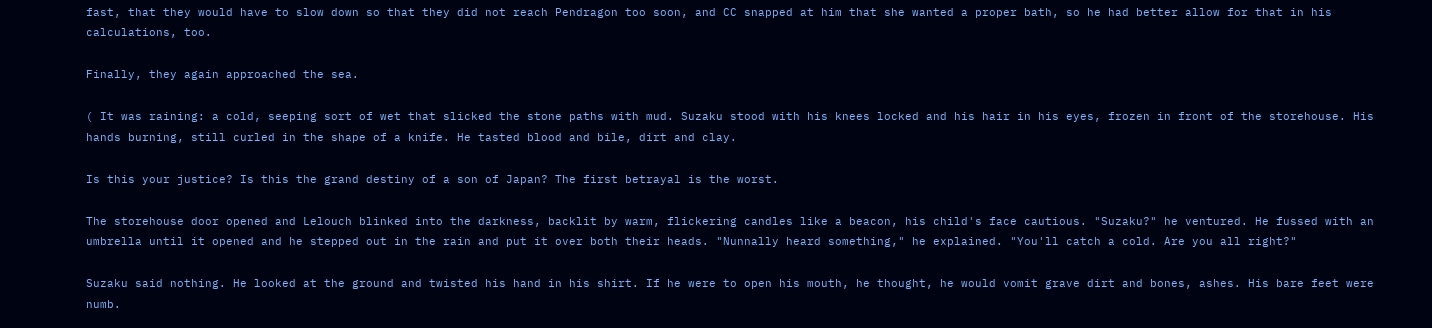fast, that they would have to slow down so that they did not reach Pendragon too soon, and CC snapped at him that she wanted a proper bath, so he had better allow for that in his calculations, too.

Finally, they again approached the sea.

( It was raining: a cold, seeping sort of wet that slicked the stone paths with mud. Suzaku stood with his knees locked and his hair in his eyes, frozen in front of the storehouse. His hands burning, still curled in the shape of a knife. He tasted blood and bile, dirt and clay.

Is this your justice? Is this the grand destiny of a son of Japan? The first betrayal is the worst.

The storehouse door opened and Lelouch blinked into the darkness, backlit by warm, flickering candles like a beacon, his child's face cautious. "Suzaku?" he ventured. He fussed with an umbrella until it opened and he stepped out in the rain and put it over both their heads. "Nunnally heard something," he explained. "You'll catch a cold. Are you all right?"

Suzaku said nothing. He looked at the ground and twisted his hand in his shirt. If he were to open his mouth, he thought, he would vomit grave dirt and bones, ashes. His bare feet were numb.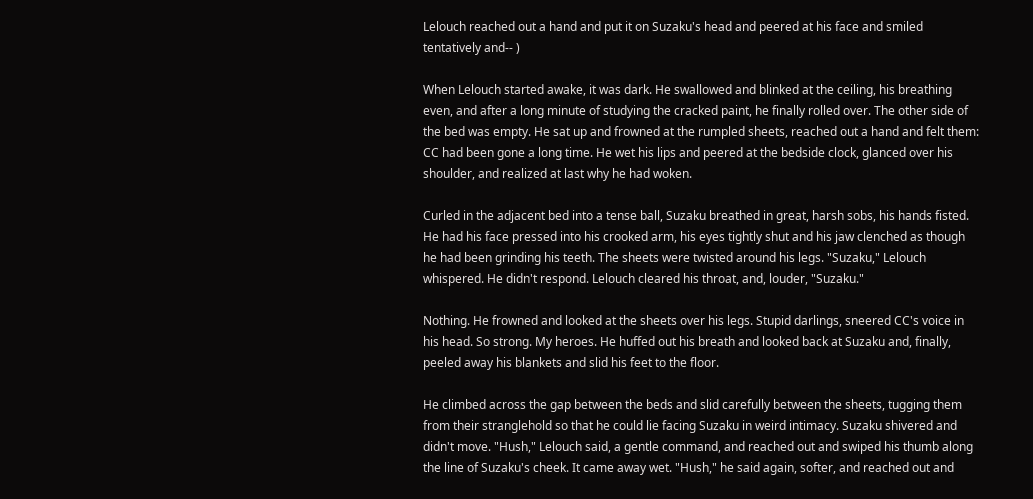Lelouch reached out a hand and put it on Suzaku's head and peered at his face and smiled tentatively and-- )

When Lelouch started awake, it was dark. He swallowed and blinked at the ceiling, his breathing even, and after a long minute of studying the cracked paint, he finally rolled over. The other side of the bed was empty. He sat up and frowned at the rumpled sheets, reached out a hand and felt them: CC had been gone a long time. He wet his lips and peered at the bedside clock, glanced over his shoulder, and realized at last why he had woken.

Curled in the adjacent bed into a tense ball, Suzaku breathed in great, harsh sobs, his hands fisted. He had his face pressed into his crooked arm, his eyes tightly shut and his jaw clenched as though he had been grinding his teeth. The sheets were twisted around his legs. "Suzaku," Lelouch whispered. He didn't respond. Lelouch cleared his throat, and, louder, "Suzaku."

Nothing. He frowned and looked at the sheets over his legs. Stupid darlings, sneered CC's voice in his head. So strong. My heroes. He huffed out his breath and looked back at Suzaku and, finally, peeled away his blankets and slid his feet to the floor.

He climbed across the gap between the beds and slid carefully between the sheets, tugging them from their stranglehold so that he could lie facing Suzaku in weird intimacy. Suzaku shivered and didn't move. "Hush," Lelouch said, a gentle command, and reached out and swiped his thumb along the line of Suzaku's cheek. It came away wet. "Hush," he said again, softer, and reached out and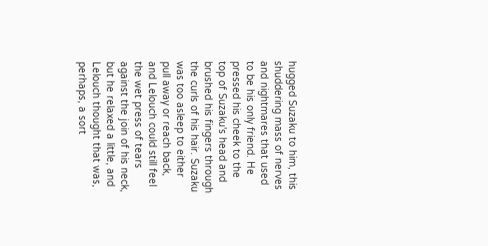hugged Suzaku to him, this shuddering mass of nerves and nightmares that used to be his only friend. He pressed his cheek to the top of Suzaku's head and brushed his fingers through the curls of his hair. Suzaku was too asleep to either pull away or reach back, and Lelouch could still feel the wet press of tears against the join of his neck, but he relaxed a little, and Lelouch thought that was, perhaps, a sort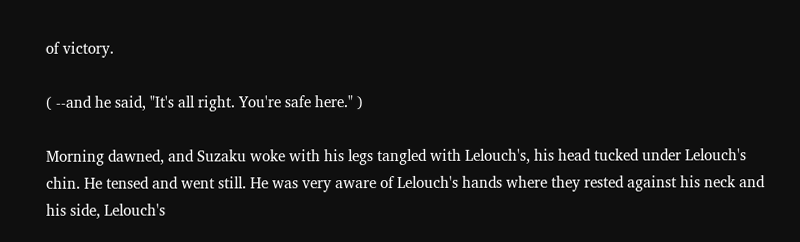of victory.

( --and he said, "It's all right. You're safe here." )

Morning dawned, and Suzaku woke with his legs tangled with Lelouch's, his head tucked under Lelouch's chin. He tensed and went still. He was very aware of Lelouch's hands where they rested against his neck and his side, Lelouch's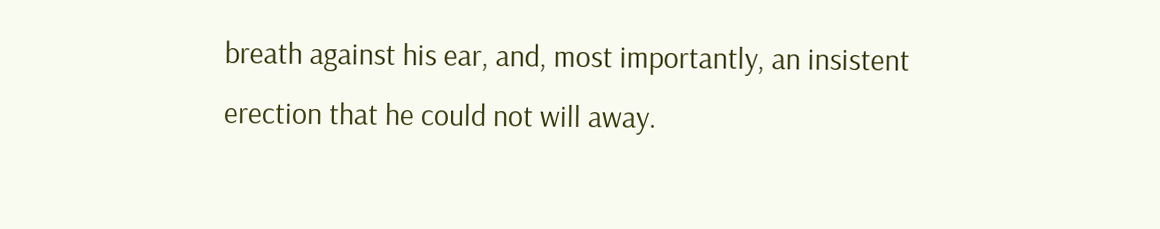breath against his ear, and, most importantly, an insistent erection that he could not will away.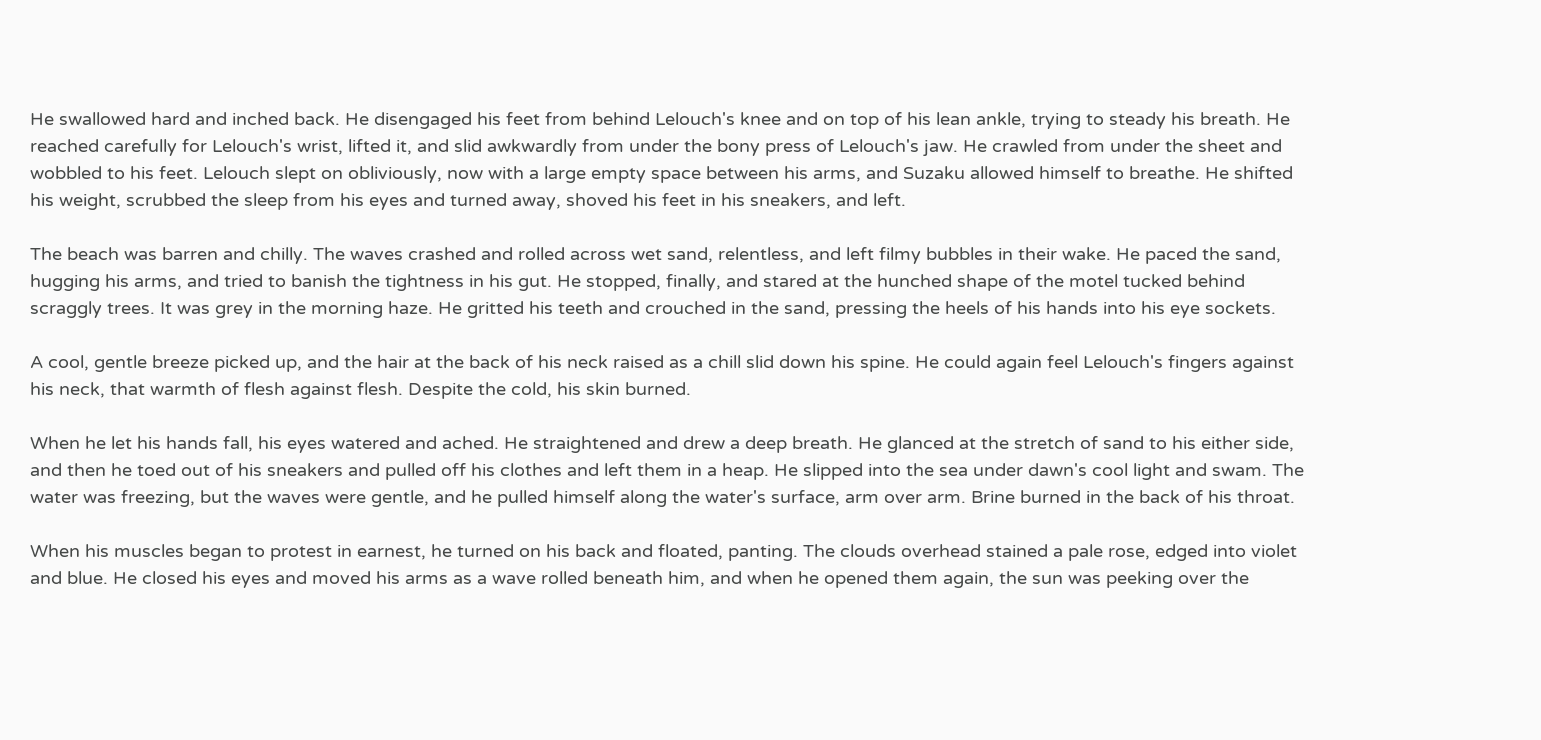He swallowed hard and inched back. He disengaged his feet from behind Lelouch's knee and on top of his lean ankle, trying to steady his breath. He reached carefully for Lelouch's wrist, lifted it, and slid awkwardly from under the bony press of Lelouch's jaw. He crawled from under the sheet and wobbled to his feet. Lelouch slept on obliviously, now with a large empty space between his arms, and Suzaku allowed himself to breathe. He shifted his weight, scrubbed the sleep from his eyes and turned away, shoved his feet in his sneakers, and left.

The beach was barren and chilly. The waves crashed and rolled across wet sand, relentless, and left filmy bubbles in their wake. He paced the sand, hugging his arms, and tried to banish the tightness in his gut. He stopped, finally, and stared at the hunched shape of the motel tucked behind scraggly trees. It was grey in the morning haze. He gritted his teeth and crouched in the sand, pressing the heels of his hands into his eye sockets.

A cool, gentle breeze picked up, and the hair at the back of his neck raised as a chill slid down his spine. He could again feel Lelouch's fingers against his neck, that warmth of flesh against flesh. Despite the cold, his skin burned.

When he let his hands fall, his eyes watered and ached. He straightened and drew a deep breath. He glanced at the stretch of sand to his either side, and then he toed out of his sneakers and pulled off his clothes and left them in a heap. He slipped into the sea under dawn's cool light and swam. The water was freezing, but the waves were gentle, and he pulled himself along the water's surface, arm over arm. Brine burned in the back of his throat.

When his muscles began to protest in earnest, he turned on his back and floated, panting. The clouds overhead stained a pale rose, edged into violet and blue. He closed his eyes and moved his arms as a wave rolled beneath him, and when he opened them again, the sun was peeking over the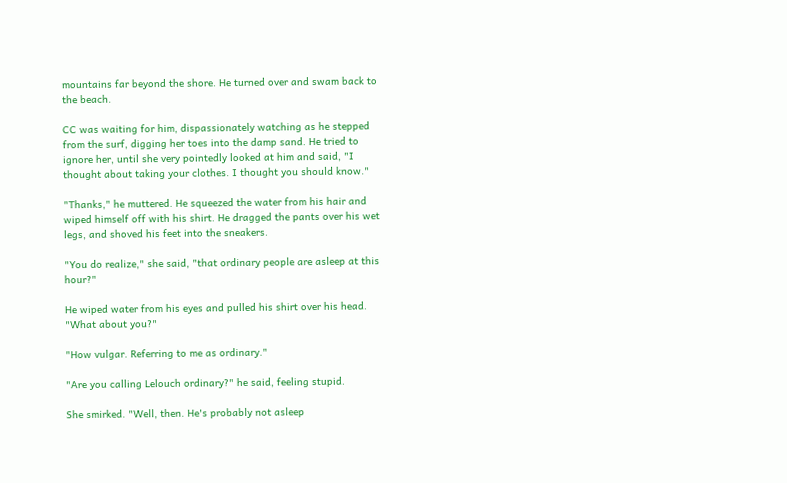mountains far beyond the shore. He turned over and swam back to the beach.

CC was waiting for him, dispassionately watching as he stepped from the surf, digging her toes into the damp sand. He tried to ignore her, until she very pointedly looked at him and said, "I thought about taking your clothes. I thought you should know."

"Thanks," he muttered. He squeezed the water from his hair and wiped himself off with his shirt. He dragged the pants over his wet legs, and shoved his feet into the sneakers.

"You do realize," she said, "that ordinary people are asleep at this hour?"

He wiped water from his eyes and pulled his shirt over his head. "What about you?"

"How vulgar. Referring to me as ordinary."

"Are you calling Lelouch ordinary?" he said, feeling stupid.

She smirked. "Well, then. He's probably not asleep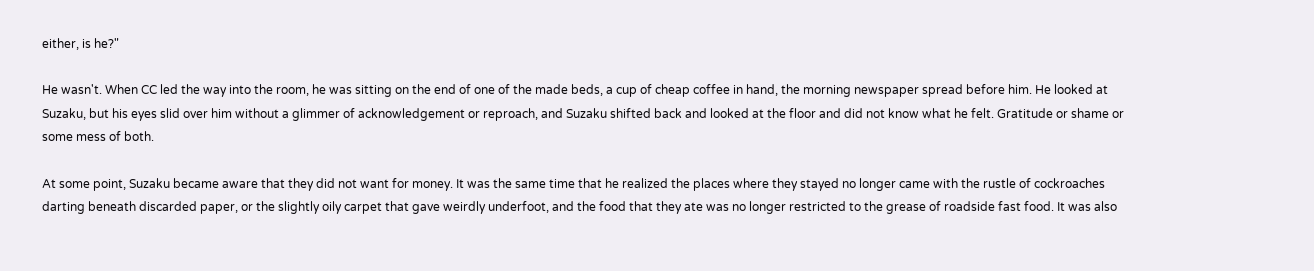either, is he?"

He wasn't. When CC led the way into the room, he was sitting on the end of one of the made beds, a cup of cheap coffee in hand, the morning newspaper spread before him. He looked at Suzaku, but his eyes slid over him without a glimmer of acknowledgement or reproach, and Suzaku shifted back and looked at the floor and did not know what he felt. Gratitude or shame or some mess of both.

At some point, Suzaku became aware that they did not want for money. It was the same time that he realized the places where they stayed no longer came with the rustle of cockroaches darting beneath discarded paper, or the slightly oily carpet that gave weirdly underfoot, and the food that they ate was no longer restricted to the grease of roadside fast food. It was also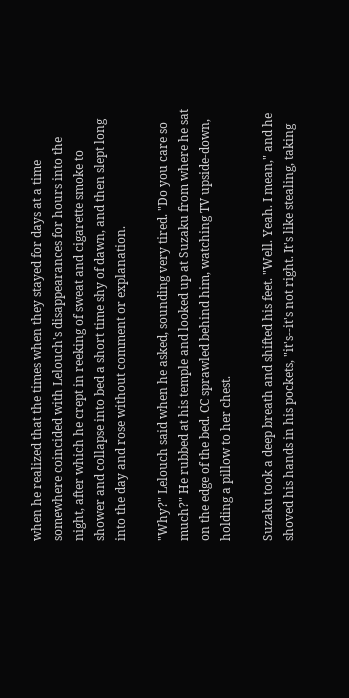when he realized that the times when they stayed for days at a time somewhere coincided with Lelouch's disappearances for hours into the night, after which he crept in reeking of sweat and cigarette smoke to shower and collapse into bed a short time shy of dawn, and then slept long into the day and rose without comment or explanation.

"Why?" Lelouch said when he asked, sounding very tired. "Do you care so much?" He rubbed at his temple and looked up at Suzaku from where he sat on the edge of the bed. CC sprawled behind him, watching TV upside-down, holding a pillow to her chest.

Suzaku took a deep breath and shifted his feet. "Well. Yeah. I mean," and he shoved his hands in his pockets, "it's--it's not right. It's like stealing, taking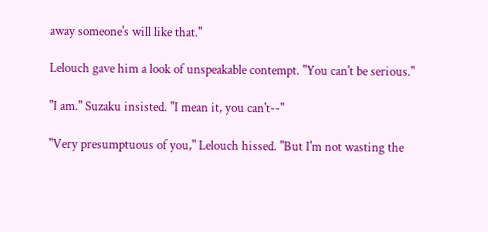away someone's will like that."

Lelouch gave him a look of unspeakable contempt. "You can't be serious."

"I am." Suzaku insisted. "I mean it, you can't--"

"Very presumptuous of you," Lelouch hissed. "But I'm not wasting the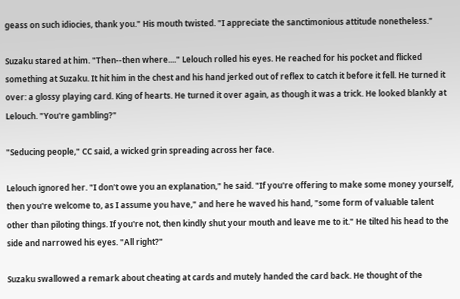geass on such idiocies, thank you." His mouth twisted. "I appreciate the sanctimonious attitude nonetheless."

Suzaku stared at him. "Then--then where...." Lelouch rolled his eyes. He reached for his pocket and flicked something at Suzaku. It hit him in the chest and his hand jerked out of reflex to catch it before it fell. He turned it over: a glossy playing card. King of hearts. He turned it over again, as though it was a trick. He looked blankly at Lelouch. "You're gambling?"

"Seducing people," CC said, a wicked grin spreading across her face.

Lelouch ignored her. "I don't owe you an explanation," he said. "If you're offering to make some money yourself, then you're welcome to, as I assume you have," and here he waved his hand, "some form of valuable talent other than piloting things. If you're not, then kindly shut your mouth and leave me to it." He tilted his head to the side and narrowed his eyes. "All right?"

Suzaku swallowed a remark about cheating at cards and mutely handed the card back. He thought of the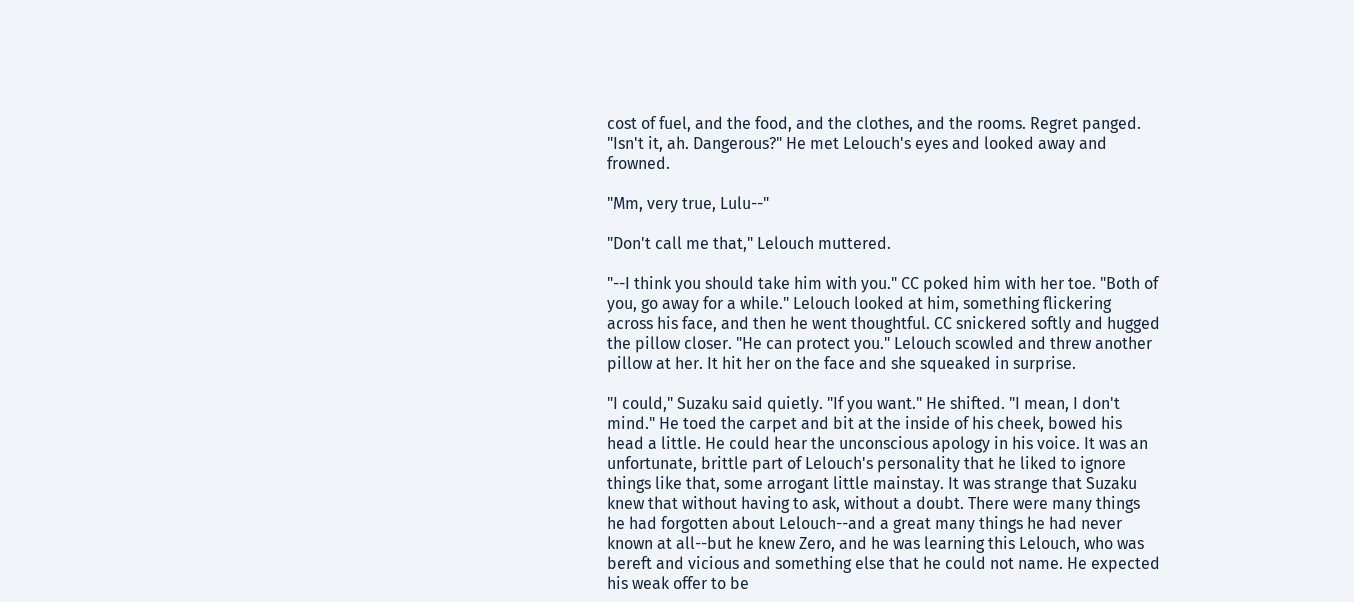cost of fuel, and the food, and the clothes, and the rooms. Regret panged. "Isn't it, ah. Dangerous?" He met Lelouch's eyes and looked away and frowned.

"Mm, very true, Lulu--"

"Don't call me that," Lelouch muttered.

"--I think you should take him with you." CC poked him with her toe. "Both of you, go away for a while." Lelouch looked at him, something flickering across his face, and then he went thoughtful. CC snickered softly and hugged the pillow closer. "He can protect you." Lelouch scowled and threw another pillow at her. It hit her on the face and she squeaked in surprise.

"I could," Suzaku said quietly. "If you want." He shifted. "I mean, I don't mind." He toed the carpet and bit at the inside of his cheek, bowed his head a little. He could hear the unconscious apology in his voice. It was an unfortunate, brittle part of Lelouch's personality that he liked to ignore things like that, some arrogant little mainstay. It was strange that Suzaku knew that without having to ask, without a doubt. There were many things he had forgotten about Lelouch--and a great many things he had never known at all--but he knew Zero, and he was learning this Lelouch, who was bereft and vicious and something else that he could not name. He expected his weak offer to be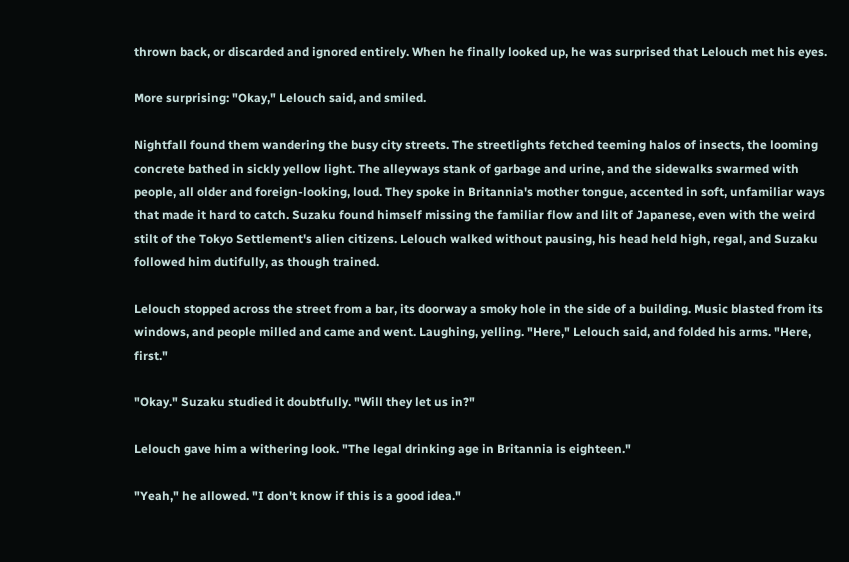thrown back, or discarded and ignored entirely. When he finally looked up, he was surprised that Lelouch met his eyes.

More surprising: "Okay," Lelouch said, and smiled.

Nightfall found them wandering the busy city streets. The streetlights fetched teeming halos of insects, the looming concrete bathed in sickly yellow light. The alleyways stank of garbage and urine, and the sidewalks swarmed with people, all older and foreign-looking, loud. They spoke in Britannia's mother tongue, accented in soft, unfamiliar ways that made it hard to catch. Suzaku found himself missing the familiar flow and lilt of Japanese, even with the weird stilt of the Tokyo Settlement's alien citizens. Lelouch walked without pausing, his head held high, regal, and Suzaku followed him dutifully, as though trained.

Lelouch stopped across the street from a bar, its doorway a smoky hole in the side of a building. Music blasted from its windows, and people milled and came and went. Laughing, yelling. "Here," Lelouch said, and folded his arms. "Here, first."

"Okay." Suzaku studied it doubtfully. "Will they let us in?"

Lelouch gave him a withering look. "The legal drinking age in Britannia is eighteen."

"Yeah," he allowed. "I don't know if this is a good idea."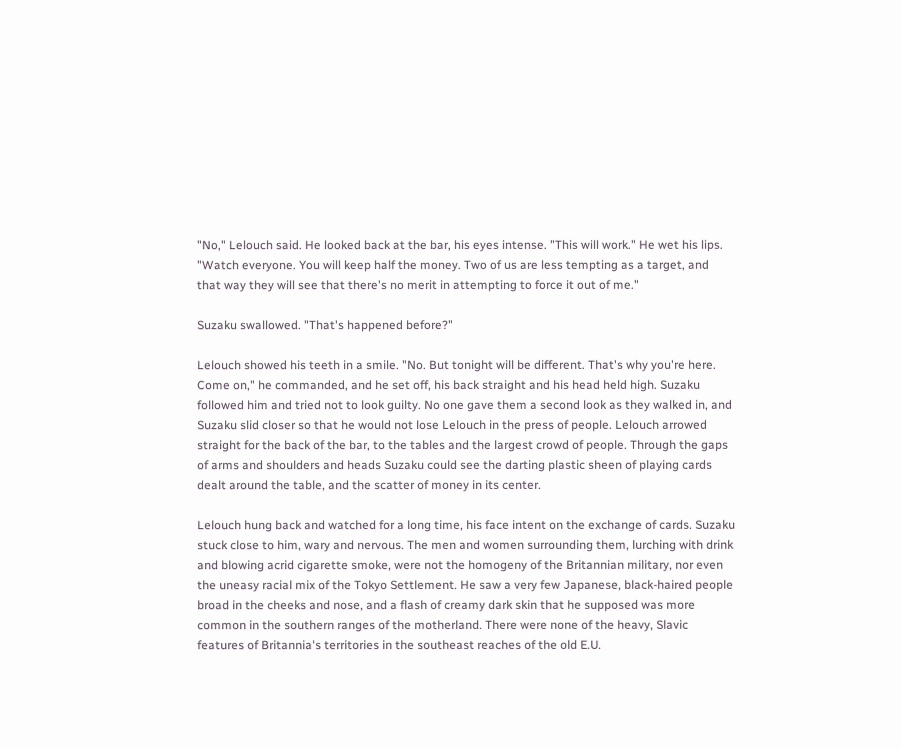"No," Lelouch said. He looked back at the bar, his eyes intense. "This will work." He wet his lips. "Watch everyone. You will keep half the money. Two of us are less tempting as a target, and that way they will see that there's no merit in attempting to force it out of me."

Suzaku swallowed. "That's happened before?"

Lelouch showed his teeth in a smile. "No. But tonight will be different. That's why you're here. Come on," he commanded, and he set off, his back straight and his head held high. Suzaku followed him and tried not to look guilty. No one gave them a second look as they walked in, and Suzaku slid closer so that he would not lose Lelouch in the press of people. Lelouch arrowed straight for the back of the bar, to the tables and the largest crowd of people. Through the gaps of arms and shoulders and heads Suzaku could see the darting plastic sheen of playing cards dealt around the table, and the scatter of money in its center.

Lelouch hung back and watched for a long time, his face intent on the exchange of cards. Suzaku stuck close to him, wary and nervous. The men and women surrounding them, lurching with drink and blowing acrid cigarette smoke, were not the homogeny of the Britannian military, nor even the uneasy racial mix of the Tokyo Settlement. He saw a very few Japanese, black-haired people broad in the cheeks and nose, and a flash of creamy dark skin that he supposed was more common in the southern ranges of the motherland. There were none of the heavy, Slavic features of Britannia's territories in the southeast reaches of the old E.U.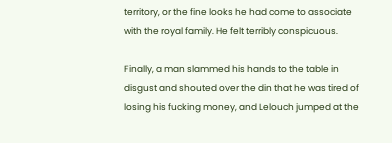territory, or the fine looks he had come to associate with the royal family. He felt terribly conspicuous.

Finally, a man slammed his hands to the table in disgust and shouted over the din that he was tired of losing his fucking money, and Lelouch jumped at the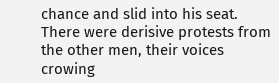chance and slid into his seat. There were derisive protests from the other men, their voices crowing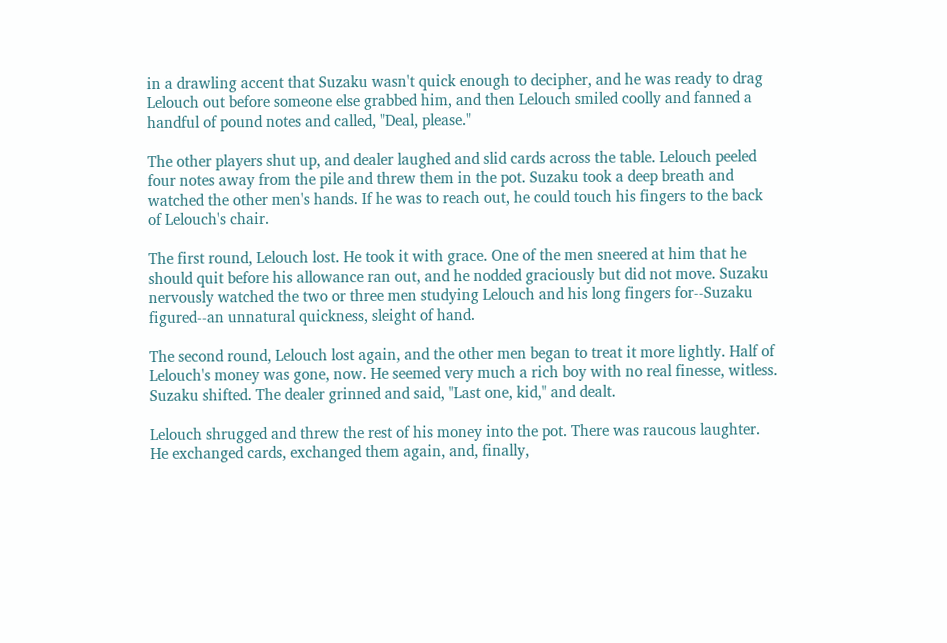in a drawling accent that Suzaku wasn't quick enough to decipher, and he was ready to drag Lelouch out before someone else grabbed him, and then Lelouch smiled coolly and fanned a handful of pound notes and called, "Deal, please."

The other players shut up, and dealer laughed and slid cards across the table. Lelouch peeled four notes away from the pile and threw them in the pot. Suzaku took a deep breath and watched the other men's hands. If he was to reach out, he could touch his fingers to the back of Lelouch's chair.

The first round, Lelouch lost. He took it with grace. One of the men sneered at him that he should quit before his allowance ran out, and he nodded graciously but did not move. Suzaku nervously watched the two or three men studying Lelouch and his long fingers for--Suzaku figured--an unnatural quickness, sleight of hand.

The second round, Lelouch lost again, and the other men began to treat it more lightly. Half of Lelouch's money was gone, now. He seemed very much a rich boy with no real finesse, witless. Suzaku shifted. The dealer grinned and said, "Last one, kid," and dealt.

Lelouch shrugged and threw the rest of his money into the pot. There was raucous laughter. He exchanged cards, exchanged them again, and, finally,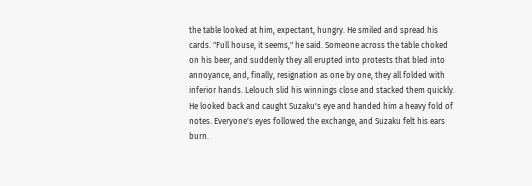the table looked at him, expectant, hungry. He smiled and spread his cards. "Full house, it seems," he said. Someone across the table choked on his beer, and suddenly they all erupted into protests that bled into annoyance, and, finally, resignation as one by one, they all folded with inferior hands. Lelouch slid his winnings close and stacked them quickly. He looked back and caught Suzaku's eye and handed him a heavy fold of notes. Everyone's eyes followed the exchange, and Suzaku felt his ears burn.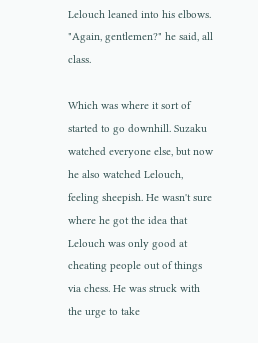Lelouch leaned into his elbows. "Again, gentlemen?" he said, all class.

Which was where it sort of started to go downhill. Suzaku watched everyone else, but now he also watched Lelouch, feeling sheepish. He wasn't sure where he got the idea that Lelouch was only good at cheating people out of things via chess. He was struck with the urge to take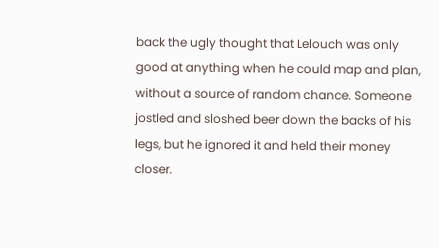back the ugly thought that Lelouch was only good at anything when he could map and plan, without a source of random chance. Someone jostled and sloshed beer down the backs of his legs, but he ignored it and held their money closer.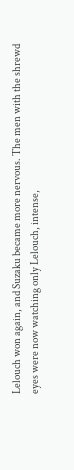Lelouch won again, and Suzaku became more nervous. The men with the shrewd eyes were now watching only Lelouch, intense,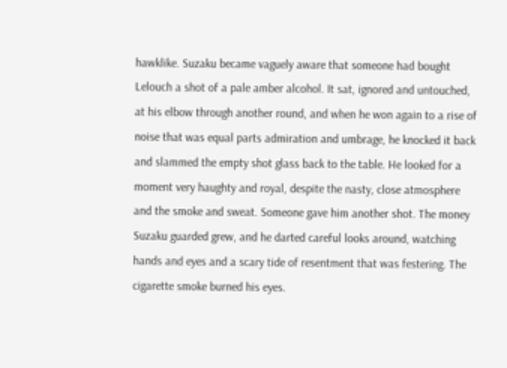hawklike. Suzaku became vaguely aware that someone had bought Lelouch a shot of a pale amber alcohol. It sat, ignored and untouched, at his elbow through another round, and when he won again to a rise of noise that was equal parts admiration and umbrage, he knocked it back and slammed the empty shot glass back to the table. He looked for a moment very haughty and royal, despite the nasty, close atmosphere and the smoke and sweat. Someone gave him another shot. The money Suzaku guarded grew, and he darted careful looks around, watching hands and eyes and a scary tide of resentment that was festering. The cigarette smoke burned his eyes.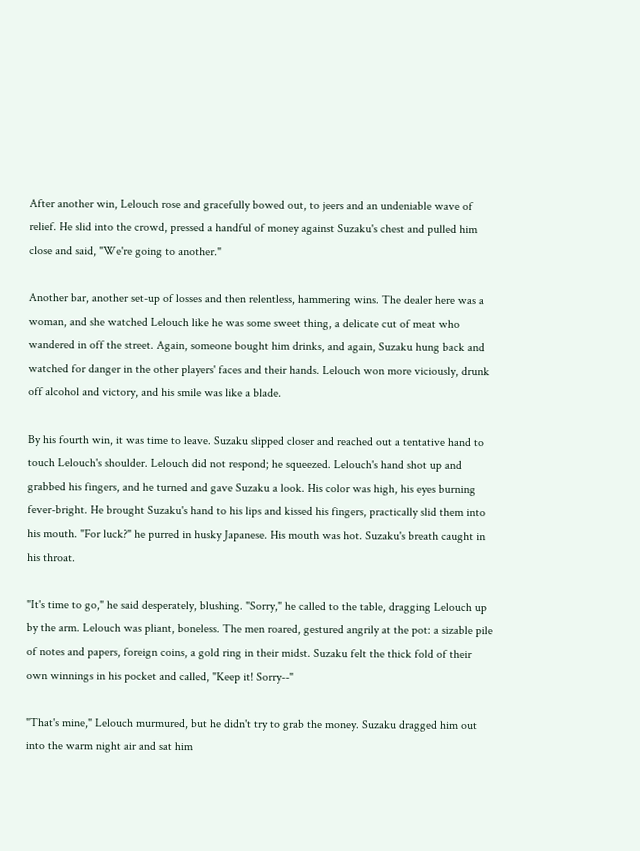After another win, Lelouch rose and gracefully bowed out, to jeers and an undeniable wave of relief. He slid into the crowd, pressed a handful of money against Suzaku's chest and pulled him close and said, "We're going to another."

Another bar, another set-up of losses and then relentless, hammering wins. The dealer here was a woman, and she watched Lelouch like he was some sweet thing, a delicate cut of meat who wandered in off the street. Again, someone bought him drinks, and again, Suzaku hung back and watched for danger in the other players' faces and their hands. Lelouch won more viciously, drunk off alcohol and victory, and his smile was like a blade.

By his fourth win, it was time to leave. Suzaku slipped closer and reached out a tentative hand to touch Lelouch's shoulder. Lelouch did not respond; he squeezed. Lelouch's hand shot up and grabbed his fingers, and he turned and gave Suzaku a look. His color was high, his eyes burning fever-bright. He brought Suzaku's hand to his lips and kissed his fingers, practically slid them into his mouth. "For luck?" he purred in husky Japanese. His mouth was hot. Suzaku's breath caught in his throat.

"It's time to go," he said desperately, blushing. "Sorry," he called to the table, dragging Lelouch up by the arm. Lelouch was pliant, boneless. The men roared, gestured angrily at the pot: a sizable pile of notes and papers, foreign coins, a gold ring in their midst. Suzaku felt the thick fold of their own winnings in his pocket and called, "Keep it! Sorry--"

"That's mine," Lelouch murmured, but he didn't try to grab the money. Suzaku dragged him out into the warm night air and sat him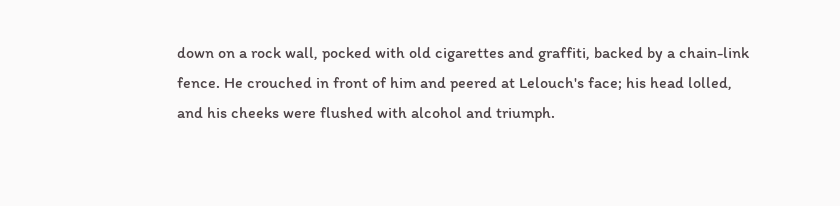down on a rock wall, pocked with old cigarettes and graffiti, backed by a chain-link fence. He crouched in front of him and peered at Lelouch's face; his head lolled, and his cheeks were flushed with alcohol and triumph.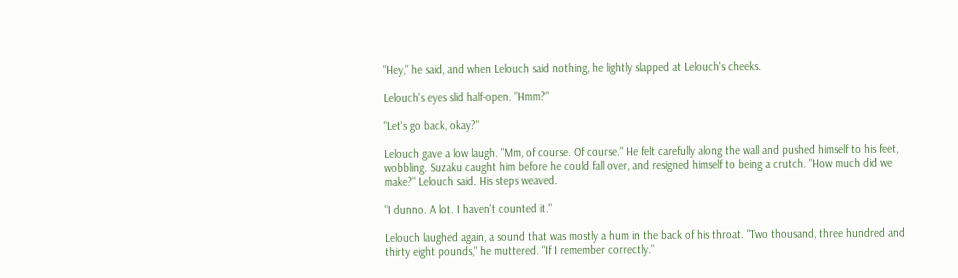"Hey," he said, and when Lelouch said nothing, he lightly slapped at Lelouch's cheeks.

Lelouch's eyes slid half-open. "Hmm?"

"Let's go back, okay?"

Lelouch gave a low laugh. "Mm, of course. Of course." He felt carefully along the wall and pushed himself to his feet, wobbling. Suzaku caught him before he could fall over, and resigned himself to being a crutch. "How much did we make?" Lelouch said. His steps weaved.

"I dunno. A lot. I haven't counted it."

Lelouch laughed again, a sound that was mostly a hum in the back of his throat. "Two thousand, three hundred and thirty eight pounds," he muttered. "If I remember correctly."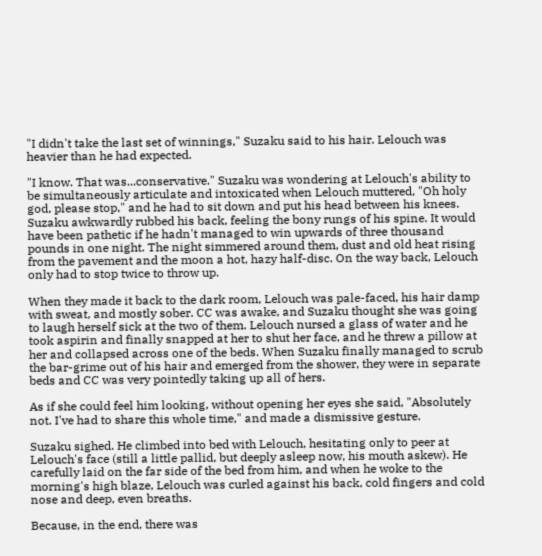"I didn't take the last set of winnings," Suzaku said to his hair. Lelouch was heavier than he had expected.

"I know. That was...conservative." Suzaku was wondering at Lelouch's ability to be simultaneously articulate and intoxicated when Lelouch muttered, "Oh holy god, please stop," and he had to sit down and put his head between his knees. Suzaku awkwardly rubbed his back, feeling the bony rungs of his spine. It would have been pathetic if he hadn't managed to win upwards of three thousand pounds in one night. The night simmered around them, dust and old heat rising from the pavement and the moon a hot, hazy half-disc. On the way back, Lelouch only had to stop twice to throw up.

When they made it back to the dark room, Lelouch was pale-faced, his hair damp with sweat, and mostly sober. CC was awake, and Suzaku thought she was going to laugh herself sick at the two of them. Lelouch nursed a glass of water and he took aspirin and finally snapped at her to shut her face, and he threw a pillow at her and collapsed across one of the beds. When Suzaku finally managed to scrub the bar-grime out of his hair and emerged from the shower, they were in separate beds and CC was very pointedly taking up all of hers.

As if she could feel him looking, without opening her eyes she said, "Absolutely not. I've had to share this whole time," and made a dismissive gesture.

Suzaku sighed. He climbed into bed with Lelouch, hesitating only to peer at Lelouch's face (still a little pallid, but deeply asleep now, his mouth askew). He carefully laid on the far side of the bed from him, and when he woke to the morning's high blaze, Lelouch was curled against his back, cold fingers and cold nose and deep, even breaths.

Because, in the end, there was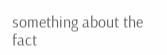something about the fact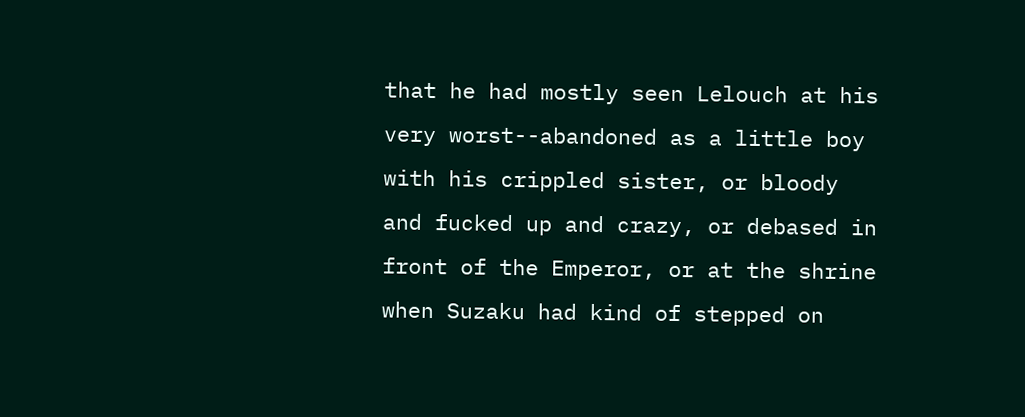that he had mostly seen Lelouch at his very worst--abandoned as a little boy with his crippled sister, or bloody and fucked up and crazy, or debased in front of the Emperor, or at the shrine when Suzaku had kind of stepped on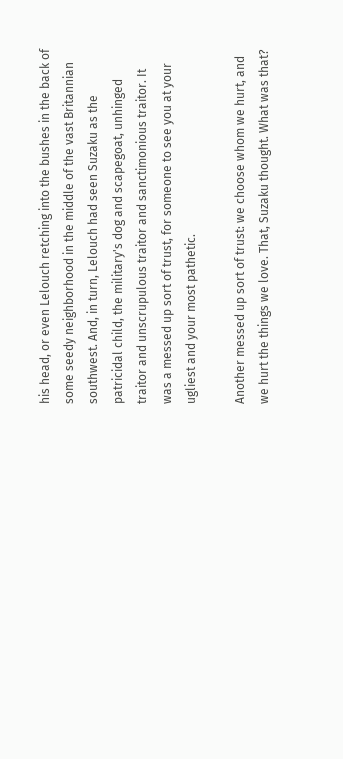his head, or even Lelouch retching into the bushes in the back of some seedy neighborhood in the middle of the vast Britannian southwest. And, in turn, Lelouch had seen Suzaku as the patricidal child, the military's dog and scapegoat, unhinged traitor and unscrupulous traitor and sanctimonious traitor. It was a messed up sort of trust, for someone to see you at your ugliest and your most pathetic.

Another messed up sort of trust: we choose whom we hurt, and we hurt the things we love. That, Suzaku thought. What was that?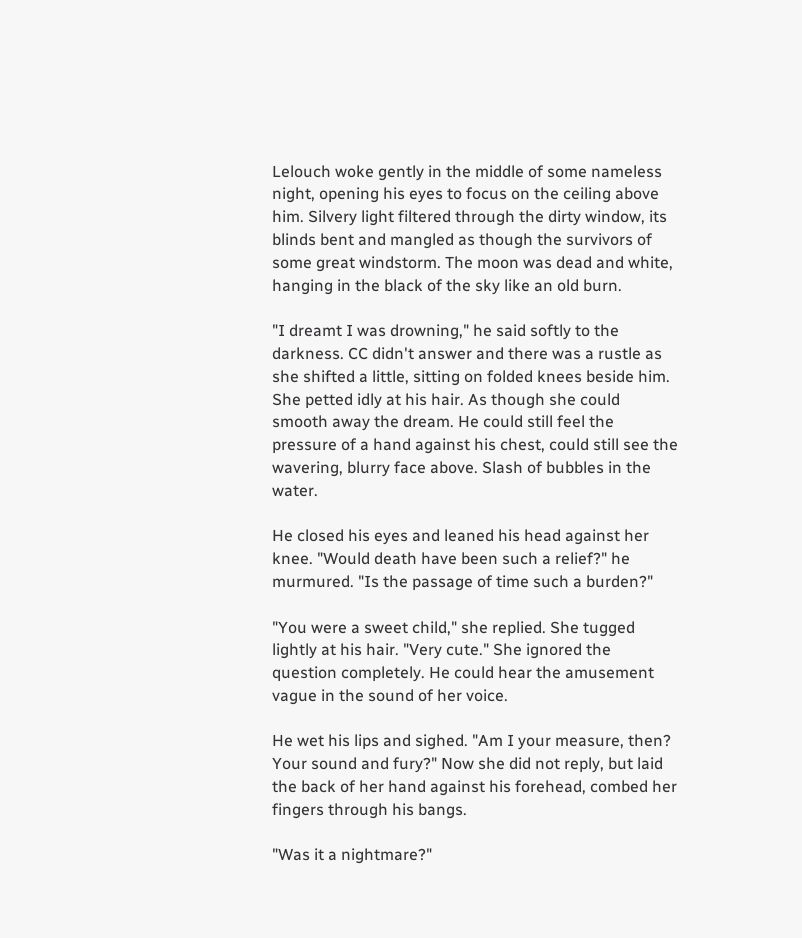Lelouch woke gently in the middle of some nameless night, opening his eyes to focus on the ceiling above him. Silvery light filtered through the dirty window, its blinds bent and mangled as though the survivors of some great windstorm. The moon was dead and white, hanging in the black of the sky like an old burn.

"I dreamt I was drowning," he said softly to the darkness. CC didn't answer and there was a rustle as she shifted a little, sitting on folded knees beside him. She petted idly at his hair. As though she could smooth away the dream. He could still feel the pressure of a hand against his chest, could still see the wavering, blurry face above. Slash of bubbles in the water.

He closed his eyes and leaned his head against her knee. "Would death have been such a relief?" he murmured. "Is the passage of time such a burden?"

"You were a sweet child," she replied. She tugged lightly at his hair. "Very cute." She ignored the question completely. He could hear the amusement vague in the sound of her voice.

He wet his lips and sighed. "Am I your measure, then? Your sound and fury?" Now she did not reply, but laid the back of her hand against his forehead, combed her fingers through his bangs.

"Was it a nightmare?"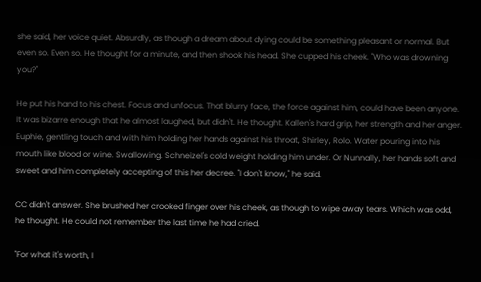she said, her voice quiet. Absurdly, as though a dream about dying could be something pleasant or normal. But even so. Even so. He thought for a minute, and then shook his head. She cupped his cheek. "Who was drowning you?"

He put his hand to his chest. Focus and unfocus. That blurry face, the force against him, could have been anyone. It was bizarre enough that he almost laughed, but didn't. He thought. Kallen's hard grip, her strength and her anger. Euphie, gentling touch and with him holding her hands against his throat, Shirley, Rolo. Water pouring into his mouth like blood or wine. Swallowing. Schneizel's cold weight holding him under. Or Nunnally, her hands soft and sweet and him completely accepting of this her decree. "I don't know," he said.

CC didn't answer. She brushed her crooked finger over his cheek, as though to wipe away tears. Which was odd, he thought. He could not remember the last time he had cried.

"For what it's worth, I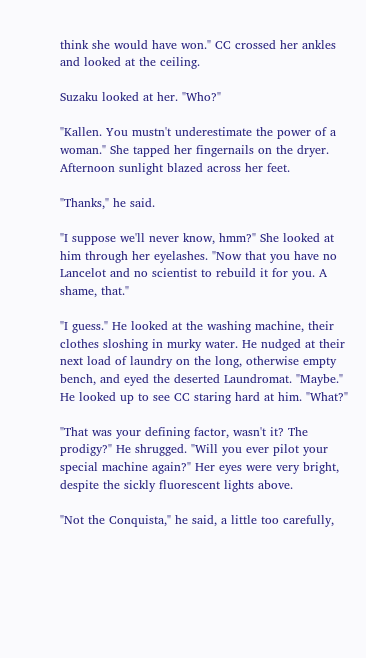think she would have won." CC crossed her ankles and looked at the ceiling.

Suzaku looked at her. "Who?"

"Kallen. You mustn't underestimate the power of a woman." She tapped her fingernails on the dryer. Afternoon sunlight blazed across her feet.

"Thanks," he said.

"I suppose we'll never know, hmm?" She looked at him through her eyelashes. "Now that you have no Lancelot and no scientist to rebuild it for you. A shame, that."

"I guess." He looked at the washing machine, their clothes sloshing in murky water. He nudged at their next load of laundry on the long, otherwise empty bench, and eyed the deserted Laundromat. "Maybe." He looked up to see CC staring hard at him. "What?"

"That was your defining factor, wasn't it? The prodigy?" He shrugged. "Will you ever pilot your special machine again?" Her eyes were very bright, despite the sickly fluorescent lights above.

"Not the Conquista," he said, a little too carefully,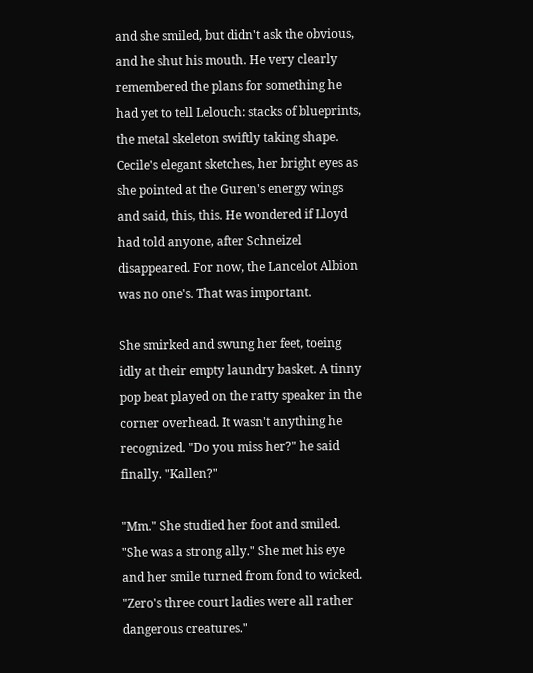and she smiled, but didn't ask the obvious, and he shut his mouth. He very clearly remembered the plans for something he had yet to tell Lelouch: stacks of blueprints, the metal skeleton swiftly taking shape. Cecile's elegant sketches, her bright eyes as she pointed at the Guren's energy wings and said, this, this. He wondered if Lloyd had told anyone, after Schneizel disappeared. For now, the Lancelot Albion was no one's. That was important.

She smirked and swung her feet, toeing idly at their empty laundry basket. A tinny pop beat played on the ratty speaker in the corner overhead. It wasn't anything he recognized. "Do you miss her?" he said finally. "Kallen?"

"Mm." She studied her foot and smiled. "She was a strong ally." She met his eye and her smile turned from fond to wicked. "Zero's three court ladies were all rather dangerous creatures."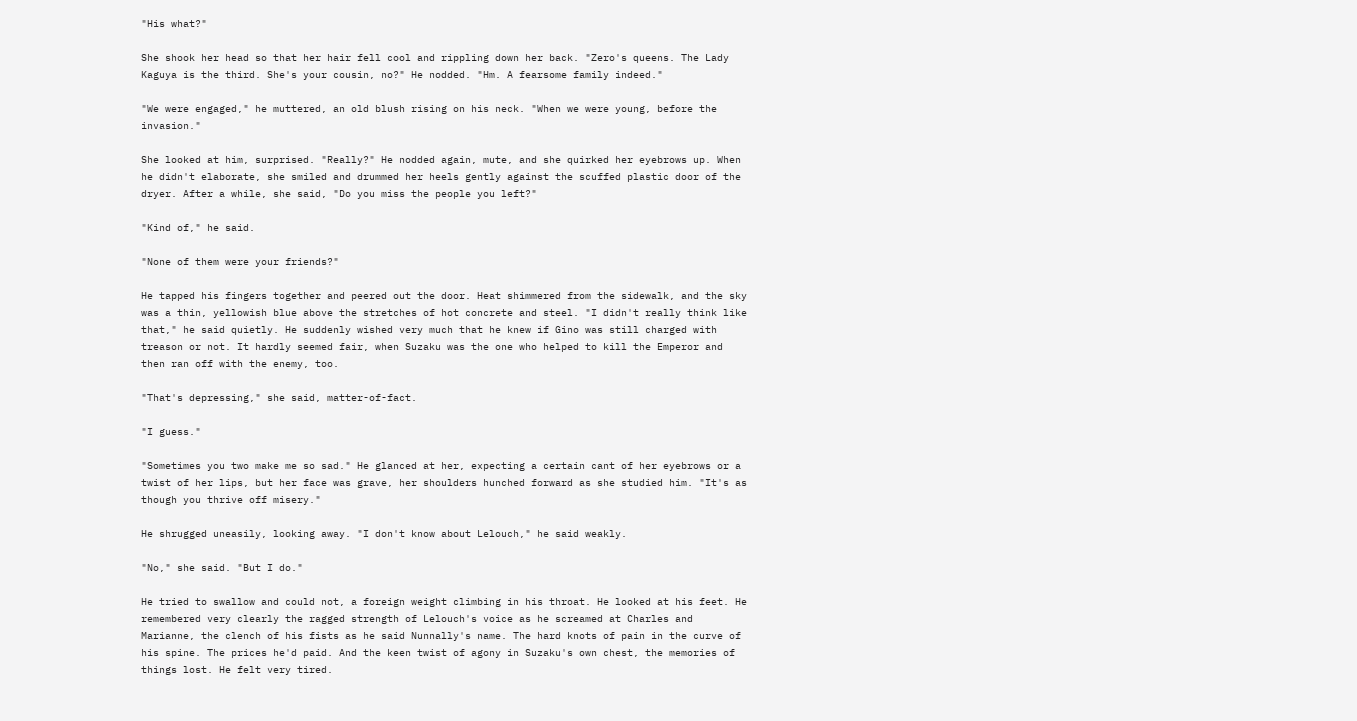"His what?"

She shook her head so that her hair fell cool and rippling down her back. "Zero's queens. The Lady Kaguya is the third. She's your cousin, no?" He nodded. "Hm. A fearsome family indeed."

"We were engaged," he muttered, an old blush rising on his neck. "When we were young, before the invasion."

She looked at him, surprised. "Really?" He nodded again, mute, and she quirked her eyebrows up. When he didn't elaborate, she smiled and drummed her heels gently against the scuffed plastic door of the dryer. After a while, she said, "Do you miss the people you left?"

"Kind of," he said.

"None of them were your friends?"

He tapped his fingers together and peered out the door. Heat shimmered from the sidewalk, and the sky was a thin, yellowish blue above the stretches of hot concrete and steel. "I didn't really think like that," he said quietly. He suddenly wished very much that he knew if Gino was still charged with treason or not. It hardly seemed fair, when Suzaku was the one who helped to kill the Emperor and then ran off with the enemy, too.

"That's depressing," she said, matter-of-fact.

"I guess."

"Sometimes you two make me so sad." He glanced at her, expecting a certain cant of her eyebrows or a twist of her lips, but her face was grave, her shoulders hunched forward as she studied him. "It's as though you thrive off misery."

He shrugged uneasily, looking away. "I don't know about Lelouch," he said weakly.

"No," she said. "But I do."

He tried to swallow and could not, a foreign weight climbing in his throat. He looked at his feet. He remembered very clearly the ragged strength of Lelouch's voice as he screamed at Charles and Marianne, the clench of his fists as he said Nunnally's name. The hard knots of pain in the curve of his spine. The prices he'd paid. And the keen twist of agony in Suzaku's own chest, the memories of things lost. He felt very tired.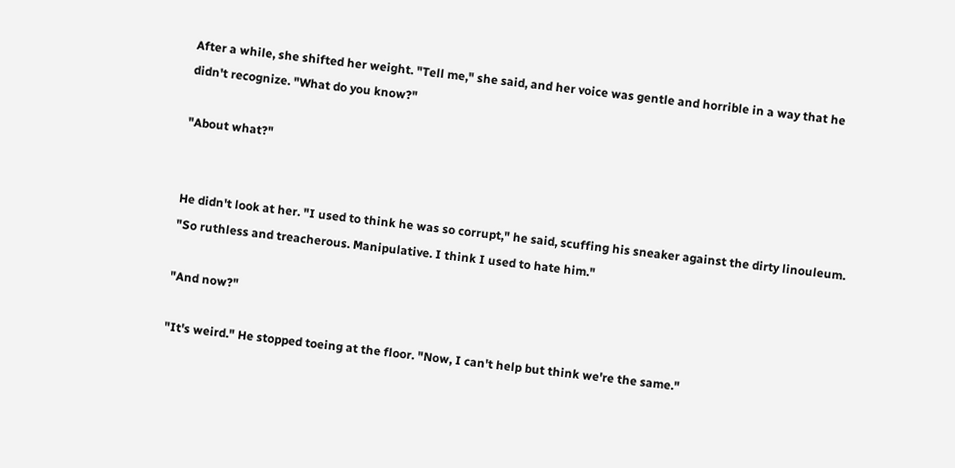After a while, she shifted her weight. "Tell me," she said, and her voice was gentle and horrible in a way that he didn't recognize. "What do you know?"

"About what?"


He didn't look at her. "I used to think he was so corrupt," he said, scuffing his sneaker against the dirty linouleum. "So ruthless and treacherous. Manipulative. I think I used to hate him."

"And now?"

"It's weird." He stopped toeing at the floor. "Now, I can't help but think we're the same."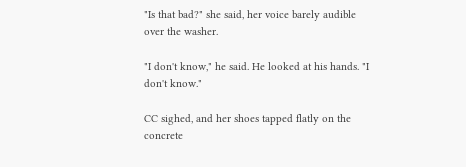"Is that bad?" she said, her voice barely audible over the washer.

"I don't know," he said. He looked at his hands. "I don't know."

CC sighed, and her shoes tapped flatly on the concrete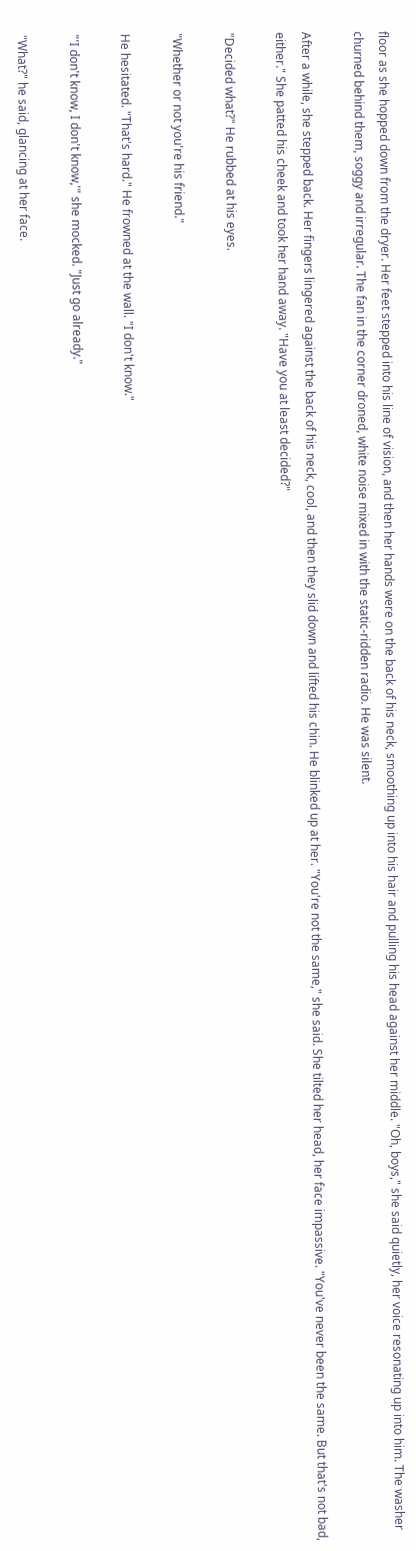floor as she hopped down from the dryer. Her feet stepped into his line of vision, and then her hands were on the back of his neck, smoothing up into his hair and pulling his head against her middle. "Oh, boys," she said quietly, her voice resonating up into him. The washer churned behind them, soggy and irregular. The fan in the corner droned, white noise mixed in with the static-ridden radio. He was silent.

After a while, she stepped back. Her fingers lingered against the back of his neck, cool, and then they slid down and lifted his chin. He blinked up at her. "You're not the same," she said. She tilted her head, her face impassive. "You've never been the same. But that's not bad, either." She patted his cheek and took her hand away. "Have you at least decided?"

"Decided what?" He rubbed at his eyes.

"Whether or not you're his friend."

He hesitated. "That's hard." He frowned at the wall. "I don't know."

"'I don't know, I don't know,'" she mocked. "Just go already."

"What?" he said, glancing at her face.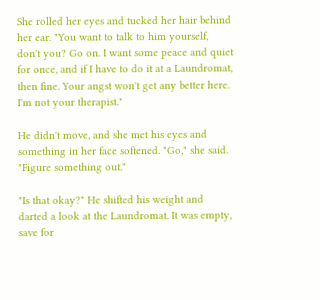She rolled her eyes and tucked her hair behind her ear. "You want to talk to him yourself, don't you? Go on. I want some peace and quiet for once, and if I have to do it at a Laundromat, then fine. Your angst won't get any better here. I'm not your therapist."

He didn't move, and she met his eyes and something in her face softened. "Go," she said. "Figure something out."

"Is that okay?" He shifted his weight and darted a look at the Laundromat. It was empty, save for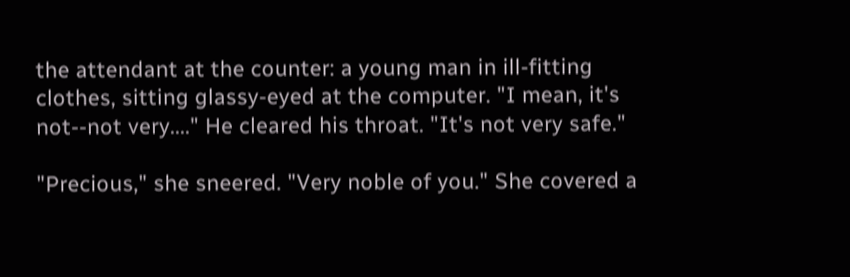the attendant at the counter: a young man in ill-fitting clothes, sitting glassy-eyed at the computer. "I mean, it's not--not very...." He cleared his throat. "It's not very safe."

"Precious," she sneered. "Very noble of you." She covered a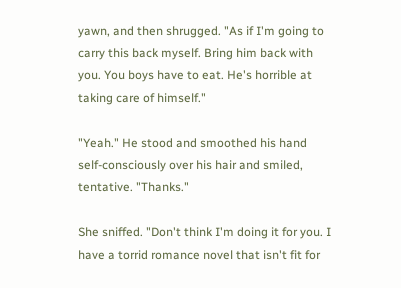yawn, and then shrugged. "As if I'm going to carry this back myself. Bring him back with you. You boys have to eat. He's horrible at taking care of himself."

"Yeah." He stood and smoothed his hand self-consciously over his hair and smiled, tentative. "Thanks."

She sniffed. "Don't think I'm doing it for you. I have a torrid romance novel that isn't fit for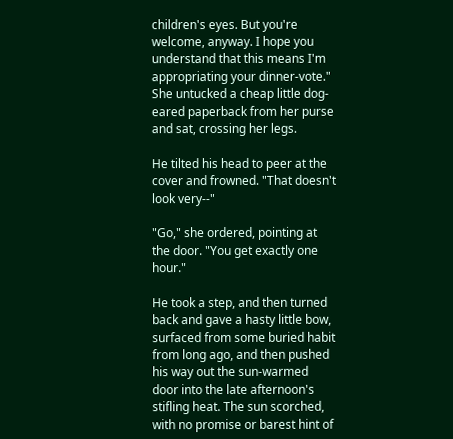children's eyes. But you're welcome, anyway. I hope you understand that this means I'm appropriating your dinner-vote." She untucked a cheap little dog-eared paperback from her purse and sat, crossing her legs.

He tilted his head to peer at the cover and frowned. "That doesn't look very--"

"Go," she ordered, pointing at the door. "You get exactly one hour."

He took a step, and then turned back and gave a hasty little bow, surfaced from some buried habit from long ago, and then pushed his way out the sun-warmed door into the late afternoon's stifling heat. The sun scorched, with no promise or barest hint of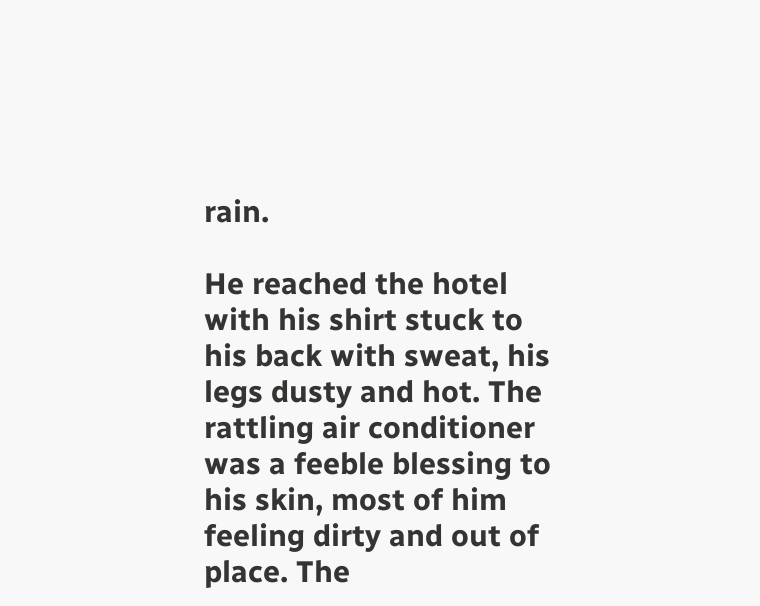rain.

He reached the hotel with his shirt stuck to his back with sweat, his legs dusty and hot. The rattling air conditioner was a feeble blessing to his skin, most of him feeling dirty and out of place. The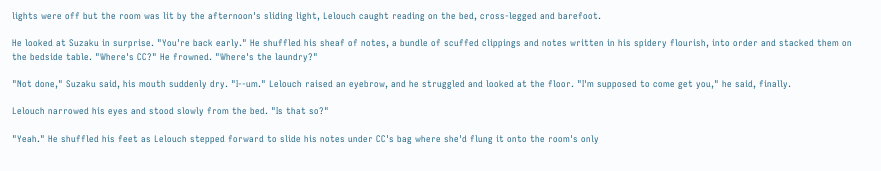lights were off but the room was lit by the afternoon's sliding light, Lelouch caught reading on the bed, cross-legged and barefoot.

He looked at Suzaku in surprise. "You're back early." He shuffled his sheaf of notes, a bundle of scuffed clippings and notes written in his spidery flourish, into order and stacked them on the bedside table. "Where's CC?" He frowned. "Where's the laundry?"

"Not done," Suzaku said, his mouth suddenly dry. "I--um." Lelouch raised an eyebrow, and he struggled and looked at the floor. "I'm supposed to come get you," he said, finally.

Lelouch narrowed his eyes and stood slowly from the bed. "Is that so?"

"Yeah." He shuffled his feet as Lelouch stepped forward to slide his notes under CC's bag where she'd flung it onto the room's only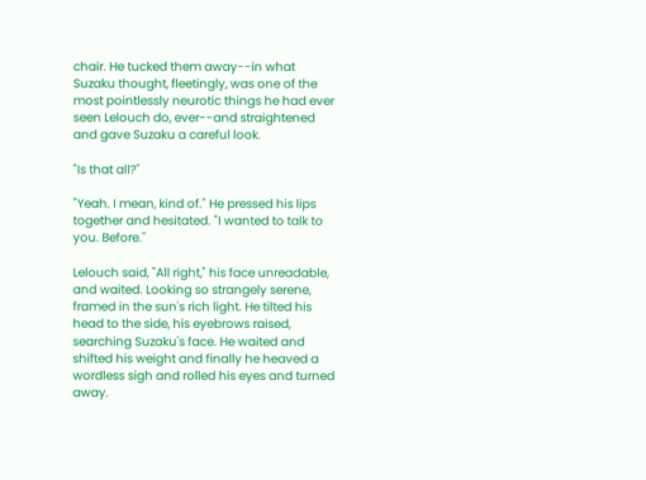chair. He tucked them away--in what Suzaku thought, fleetingly, was one of the most pointlessly neurotic things he had ever seen Lelouch do, ever--and straightened and gave Suzaku a careful look.

"Is that all?"

"Yeah. I mean, kind of." He pressed his lips together and hesitated. "I wanted to talk to you. Before."

Lelouch said, "All right," his face unreadable, and waited. Looking so strangely serene, framed in the sun's rich light. He tilted his head to the side, his eyebrows raised, searching Suzaku's face. He waited and shifted his weight and finally he heaved a wordless sigh and rolled his eyes and turned away.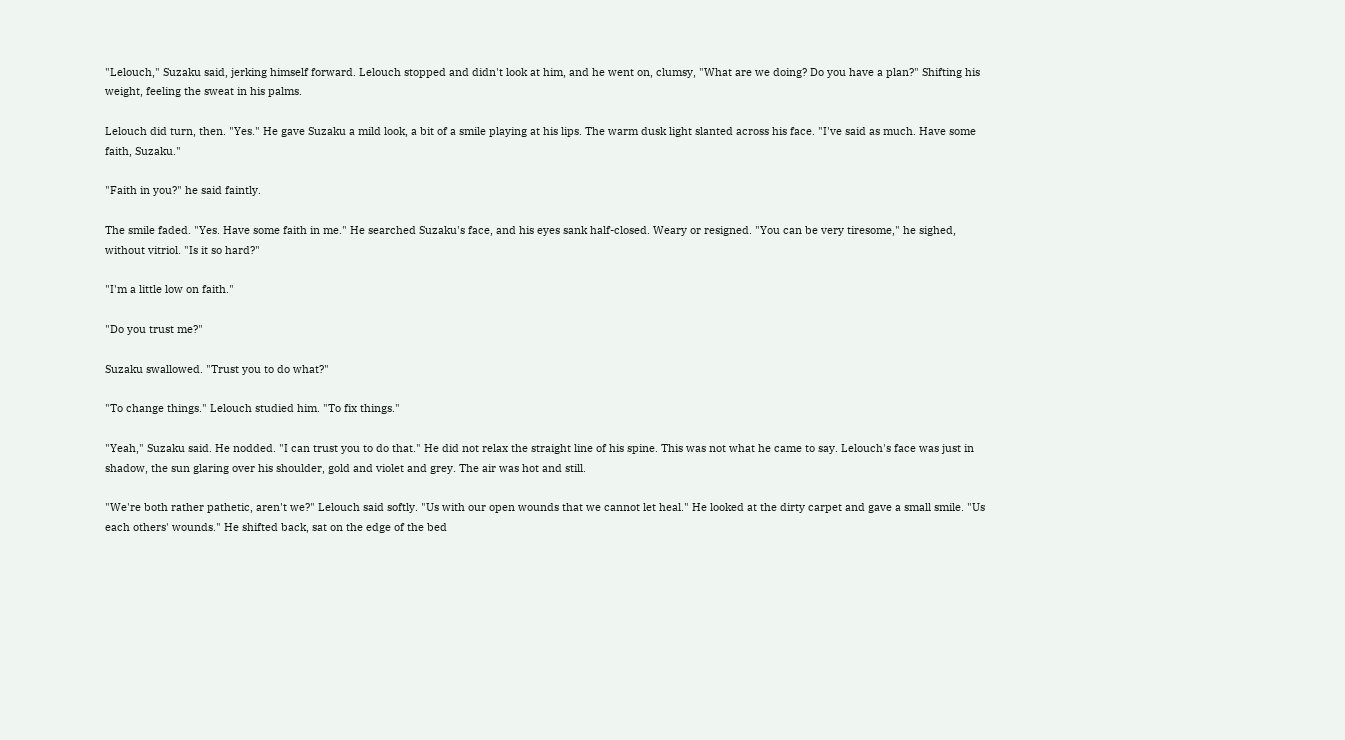"Lelouch," Suzaku said, jerking himself forward. Lelouch stopped and didn't look at him, and he went on, clumsy, "What are we doing? Do you have a plan?" Shifting his weight, feeling the sweat in his palms.

Lelouch did turn, then. "Yes." He gave Suzaku a mild look, a bit of a smile playing at his lips. The warm dusk light slanted across his face. "I've said as much. Have some faith, Suzaku."

"Faith in you?" he said faintly.

The smile faded. "Yes. Have some faith in me." He searched Suzaku's face, and his eyes sank half-closed. Weary or resigned. "You can be very tiresome," he sighed, without vitriol. "Is it so hard?"

"I'm a little low on faith."

"Do you trust me?"

Suzaku swallowed. "Trust you to do what?"

"To change things." Lelouch studied him. "To fix things."

"Yeah," Suzaku said. He nodded. "I can trust you to do that." He did not relax the straight line of his spine. This was not what he came to say. Lelouch's face was just in shadow, the sun glaring over his shoulder, gold and violet and grey. The air was hot and still.

"We're both rather pathetic, aren't we?" Lelouch said softly. "Us with our open wounds that we cannot let heal." He looked at the dirty carpet and gave a small smile. "Us each others' wounds." He shifted back, sat on the edge of the bed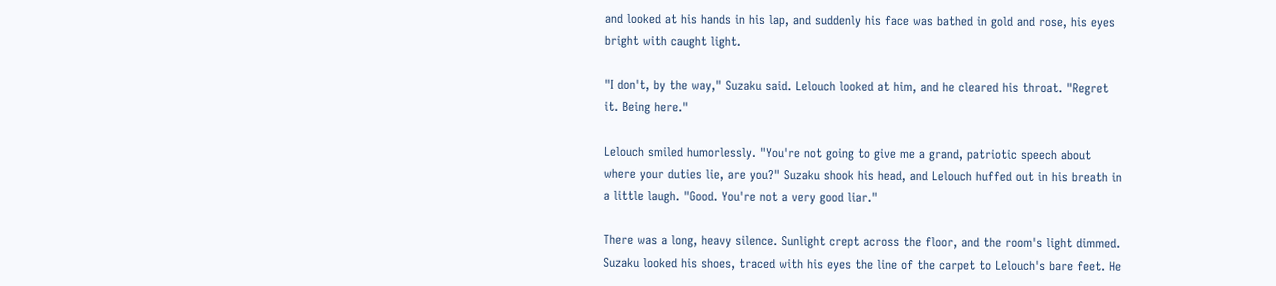and looked at his hands in his lap, and suddenly his face was bathed in gold and rose, his eyes bright with caught light.

"I don't, by the way," Suzaku said. Lelouch looked at him, and he cleared his throat. "Regret it. Being here."

Lelouch smiled humorlessly. "You're not going to give me a grand, patriotic speech about where your duties lie, are you?" Suzaku shook his head, and Lelouch huffed out in his breath in a little laugh. "Good. You're not a very good liar."

There was a long, heavy silence. Sunlight crept across the floor, and the room's light dimmed. Suzaku looked his shoes, traced with his eyes the line of the carpet to Lelouch's bare feet. He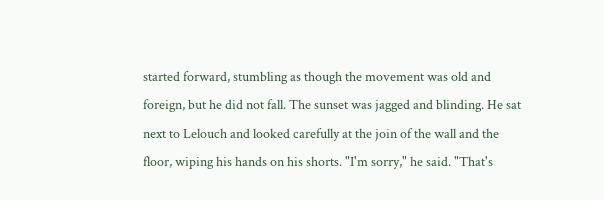started forward, stumbling as though the movement was old and foreign, but he did not fall. The sunset was jagged and blinding. He sat next to Lelouch and looked carefully at the join of the wall and the floor, wiping his hands on his shorts. "I'm sorry," he said. "That's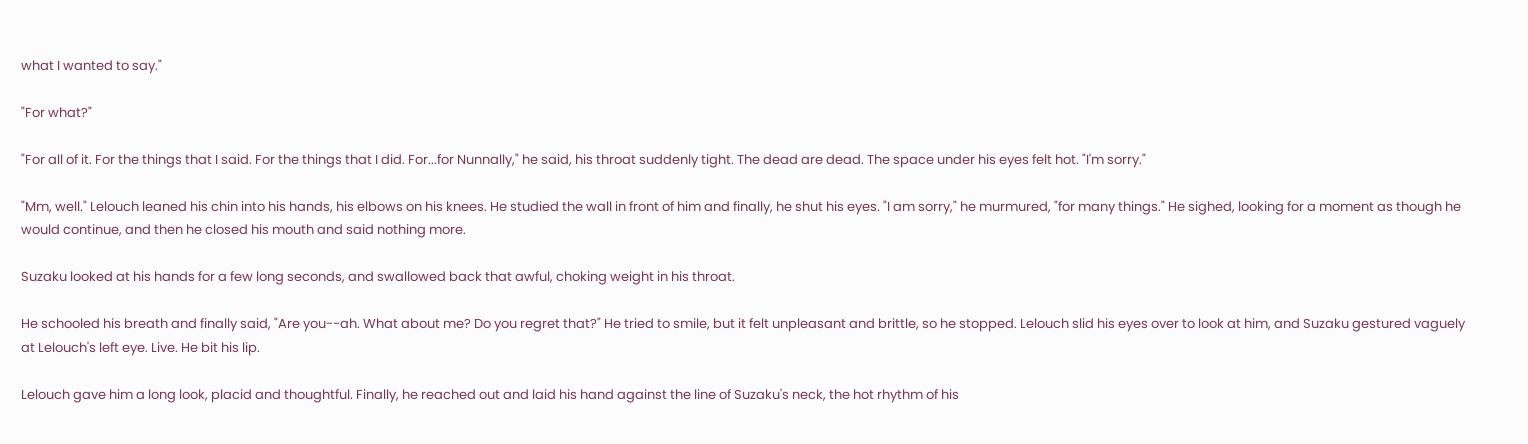what I wanted to say."

"For what?"

"For all of it. For the things that I said. For the things that I did. For...for Nunnally," he said, his throat suddenly tight. The dead are dead. The space under his eyes felt hot. "I'm sorry."

"Mm, well." Lelouch leaned his chin into his hands, his elbows on his knees. He studied the wall in front of him and finally, he shut his eyes. "I am sorry," he murmured, "for many things." He sighed, looking for a moment as though he would continue, and then he closed his mouth and said nothing more.

Suzaku looked at his hands for a few long seconds, and swallowed back that awful, choking weight in his throat.

He schooled his breath and finally said, "Are you--ah. What about me? Do you regret that?" He tried to smile, but it felt unpleasant and brittle, so he stopped. Lelouch slid his eyes over to look at him, and Suzaku gestured vaguely at Lelouch's left eye. Live. He bit his lip.

Lelouch gave him a long look, placid and thoughtful. Finally, he reached out and laid his hand against the line of Suzaku's neck, the hot rhythm of his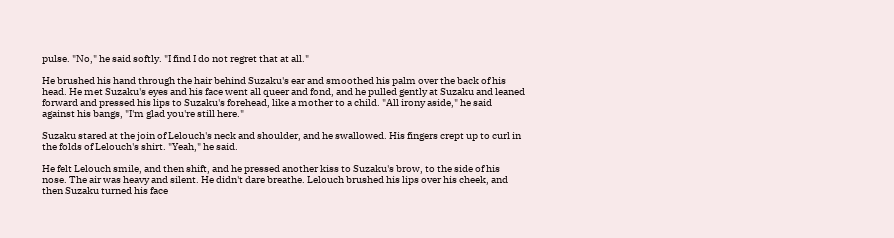pulse. "No," he said softly. "I find I do not regret that at all."

He brushed his hand through the hair behind Suzaku's ear and smoothed his palm over the back of his head. He met Suzaku's eyes and his face went all queer and fond, and he pulled gently at Suzaku and leaned forward and pressed his lips to Suzaku's forehead, like a mother to a child. "All irony aside," he said against his bangs, "I'm glad you're still here."

Suzaku stared at the join of Lelouch's neck and shoulder, and he swallowed. His fingers crept up to curl in the folds of Lelouch's shirt. "Yeah," he said.

He felt Lelouch smile, and then shift, and he pressed another kiss to Suzaku's brow, to the side of his nose. The air was heavy and silent. He didn't dare breathe. Lelouch brushed his lips over his cheek, and then Suzaku turned his face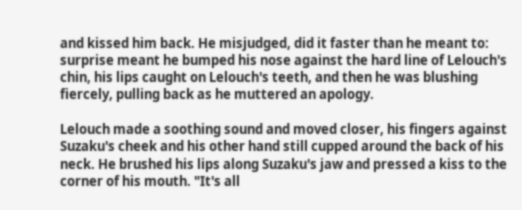and kissed him back. He misjudged, did it faster than he meant to: surprise meant he bumped his nose against the hard line of Lelouch's chin, his lips caught on Lelouch's teeth, and then he was blushing fiercely, pulling back as he muttered an apology.

Lelouch made a soothing sound and moved closer, his fingers against Suzaku's cheek and his other hand still cupped around the back of his neck. He brushed his lips along Suzaku's jaw and pressed a kiss to the corner of his mouth. "It's all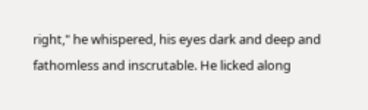right," he whispered, his eyes dark and deep and fathomless and inscrutable. He licked along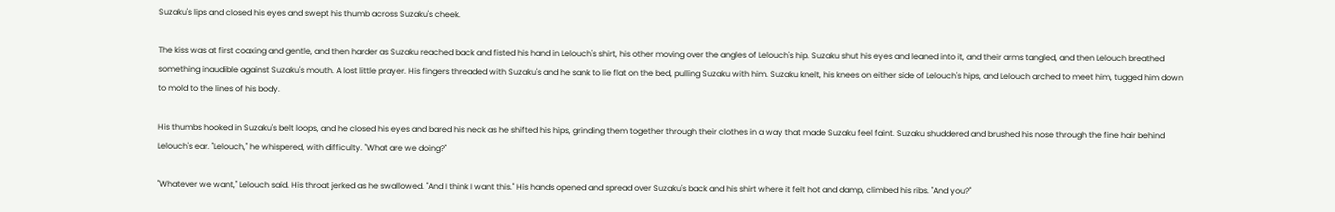Suzaku's lips and closed his eyes and swept his thumb across Suzaku's cheek.

The kiss was at first coaxing and gentle, and then harder as Suzaku reached back and fisted his hand in Lelouch's shirt, his other moving over the angles of Lelouch's hip. Suzaku shut his eyes and leaned into it, and their arms tangled, and then Lelouch breathed something inaudible against Suzaku's mouth. A lost little prayer. His fingers threaded with Suzaku's and he sank to lie flat on the bed, pulling Suzaku with him. Suzaku knelt, his knees on either side of Lelouch's hips, and Lelouch arched to meet him, tugged him down to mold to the lines of his body.

His thumbs hooked in Suzaku's belt loops, and he closed his eyes and bared his neck as he shifted his hips, grinding them together through their clothes in a way that made Suzaku feel faint. Suzaku shuddered and brushed his nose through the fine hair behind Lelouch's ear. "Lelouch," he whispered, with difficulty. "What are we doing?"

"Whatever we want," Lelouch said. His throat jerked as he swallowed. "And I think I want this." His hands opened and spread over Suzaku's back and his shirt where it felt hot and damp, climbed his ribs. "And you?"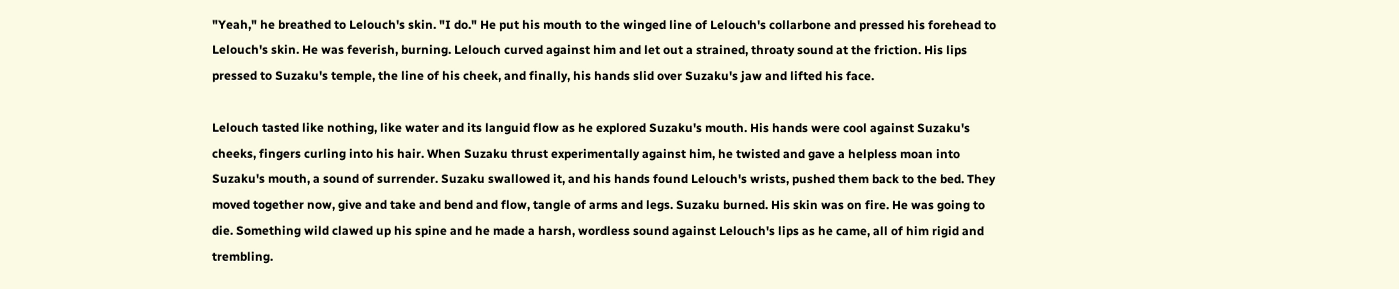"Yeah," he breathed to Lelouch's skin. "I do." He put his mouth to the winged line of Lelouch's collarbone and pressed his forehead to Lelouch's skin. He was feverish, burning. Lelouch curved against him and let out a strained, throaty sound at the friction. His lips pressed to Suzaku's temple, the line of his cheek, and finally, his hands slid over Suzaku's jaw and lifted his face.

Lelouch tasted like nothing, like water and its languid flow as he explored Suzaku's mouth. His hands were cool against Suzaku's cheeks, fingers curling into his hair. When Suzaku thrust experimentally against him, he twisted and gave a helpless moan into Suzaku's mouth, a sound of surrender. Suzaku swallowed it, and his hands found Lelouch's wrists, pushed them back to the bed. They moved together now, give and take and bend and flow, tangle of arms and legs. Suzaku burned. His skin was on fire. He was going to die. Something wild clawed up his spine and he made a harsh, wordless sound against Lelouch's lips as he came, all of him rigid and trembling.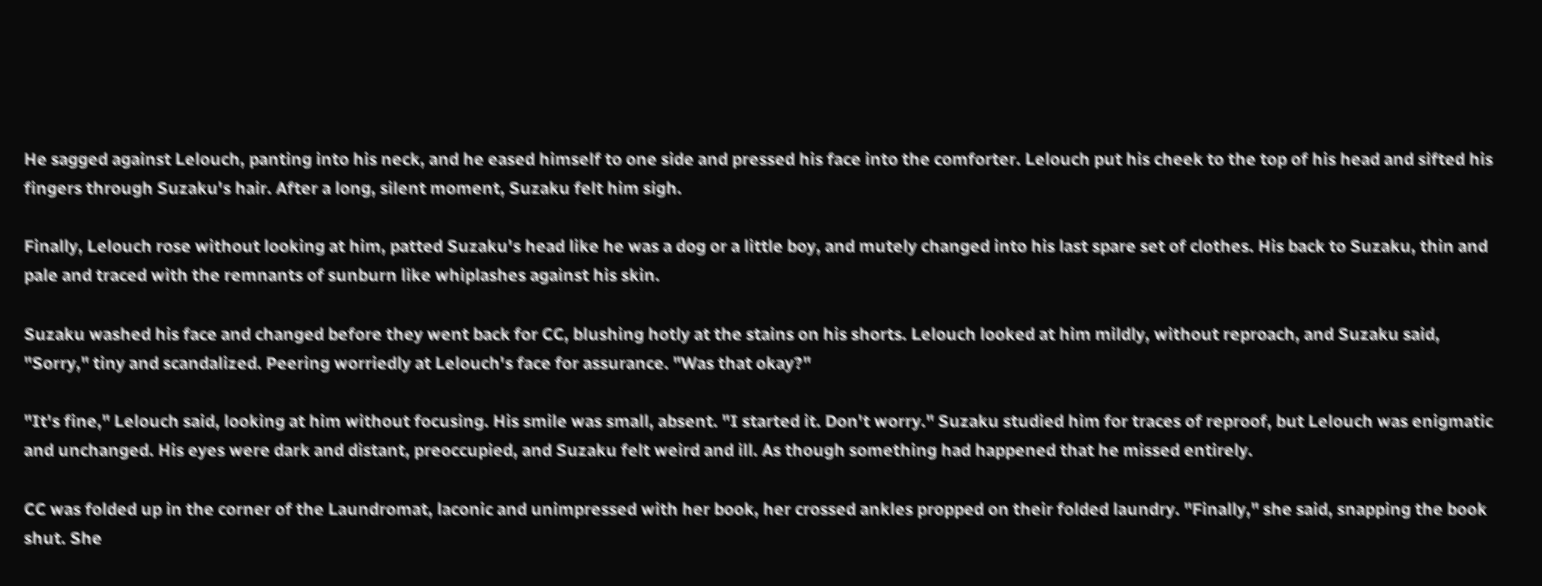He sagged against Lelouch, panting into his neck, and he eased himself to one side and pressed his face into the comforter. Lelouch put his cheek to the top of his head and sifted his fingers through Suzaku's hair. After a long, silent moment, Suzaku felt him sigh.

Finally, Lelouch rose without looking at him, patted Suzaku's head like he was a dog or a little boy, and mutely changed into his last spare set of clothes. His back to Suzaku, thin and pale and traced with the remnants of sunburn like whiplashes against his skin.

Suzaku washed his face and changed before they went back for CC, blushing hotly at the stains on his shorts. Lelouch looked at him mildly, without reproach, and Suzaku said, "Sorry," tiny and scandalized. Peering worriedly at Lelouch's face for assurance. "Was that okay?"

"It's fine," Lelouch said, looking at him without focusing. His smile was small, absent. "I started it. Don't worry." Suzaku studied him for traces of reproof, but Lelouch was enigmatic and unchanged. His eyes were dark and distant, preoccupied, and Suzaku felt weird and ill. As though something had happened that he missed entirely.

CC was folded up in the corner of the Laundromat, laconic and unimpressed with her book, her crossed ankles propped on their folded laundry. "Finally," she said, snapping the book shut. She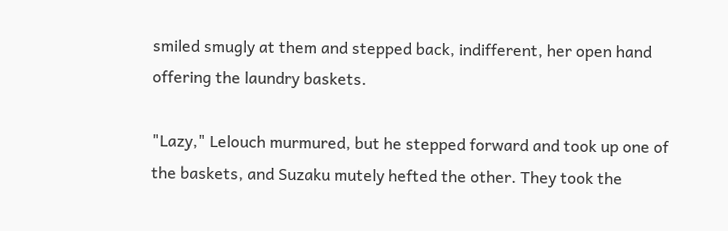smiled smugly at them and stepped back, indifferent, her open hand offering the laundry baskets.

"Lazy," Lelouch murmured, but he stepped forward and took up one of the baskets, and Suzaku mutely hefted the other. They took the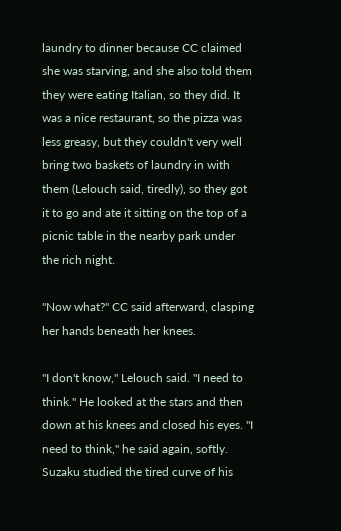laundry to dinner because CC claimed she was starving, and she also told them they were eating Italian, so they did. It was a nice restaurant, so the pizza was less greasy, but they couldn't very well bring two baskets of laundry in with them (Lelouch said, tiredly), so they got it to go and ate it sitting on the top of a picnic table in the nearby park under the rich night.

"Now what?" CC said afterward, clasping her hands beneath her knees.

"I don't know," Lelouch said. "I need to think." He looked at the stars and then down at his knees and closed his eyes. "I need to think," he said again, softly. Suzaku studied the tired curve of his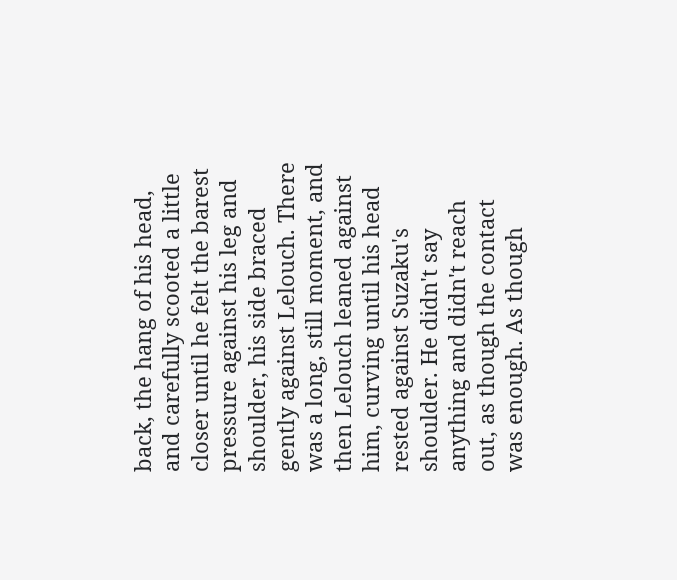back, the hang of his head, and carefully scooted a little closer until he felt the barest pressure against his leg and shoulder, his side braced gently against Lelouch. There was a long, still moment, and then Lelouch leaned against him, curving until his head rested against Suzaku's shoulder. He didn't say anything and didn't reach out, as though the contact was enough. As though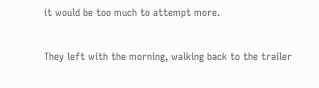it would be too much to attempt more.

They left with the morning, walking back to the trailer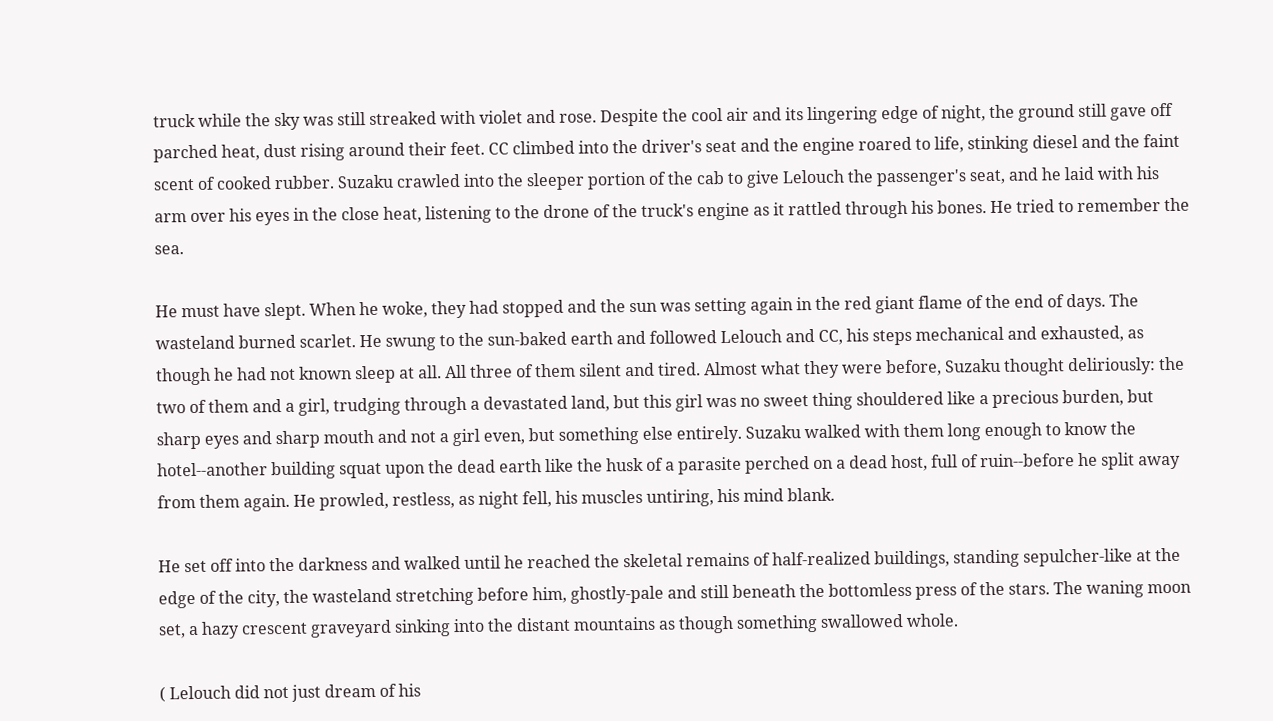truck while the sky was still streaked with violet and rose. Despite the cool air and its lingering edge of night, the ground still gave off parched heat, dust rising around their feet. CC climbed into the driver's seat and the engine roared to life, stinking diesel and the faint scent of cooked rubber. Suzaku crawled into the sleeper portion of the cab to give Lelouch the passenger's seat, and he laid with his arm over his eyes in the close heat, listening to the drone of the truck's engine as it rattled through his bones. He tried to remember the sea.

He must have slept. When he woke, they had stopped and the sun was setting again in the red giant flame of the end of days. The wasteland burned scarlet. He swung to the sun-baked earth and followed Lelouch and CC, his steps mechanical and exhausted, as though he had not known sleep at all. All three of them silent and tired. Almost what they were before, Suzaku thought deliriously: the two of them and a girl, trudging through a devastated land, but this girl was no sweet thing shouldered like a precious burden, but sharp eyes and sharp mouth and not a girl even, but something else entirely. Suzaku walked with them long enough to know the hotel--another building squat upon the dead earth like the husk of a parasite perched on a dead host, full of ruin--before he split away from them again. He prowled, restless, as night fell, his muscles untiring, his mind blank.

He set off into the darkness and walked until he reached the skeletal remains of half-realized buildings, standing sepulcher-like at the edge of the city, the wasteland stretching before him, ghostly-pale and still beneath the bottomless press of the stars. The waning moon set, a hazy crescent graveyard sinking into the distant mountains as though something swallowed whole.

( Lelouch did not just dream of his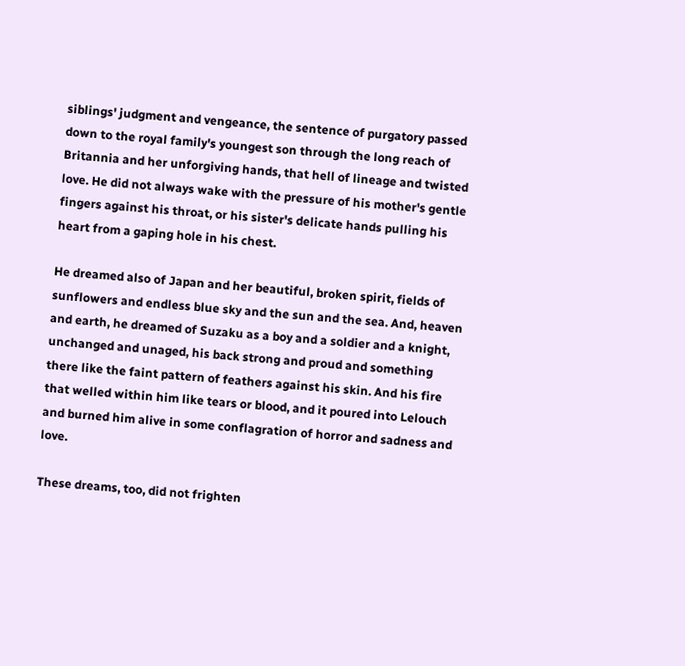siblings' judgment and vengeance, the sentence of purgatory passed down to the royal family's youngest son through the long reach of Britannia and her unforgiving hands, that hell of lineage and twisted love. He did not always wake with the pressure of his mother's gentle fingers against his throat, or his sister's delicate hands pulling his heart from a gaping hole in his chest.

He dreamed also of Japan and her beautiful, broken spirit, fields of sunflowers and endless blue sky and the sun and the sea. And, heaven and earth, he dreamed of Suzaku as a boy and a soldier and a knight, unchanged and unaged, his back strong and proud and something there like the faint pattern of feathers against his skin. And his fire that welled within him like tears or blood, and it poured into Lelouch and burned him alive in some conflagration of horror and sadness and love.

These dreams, too, did not frighten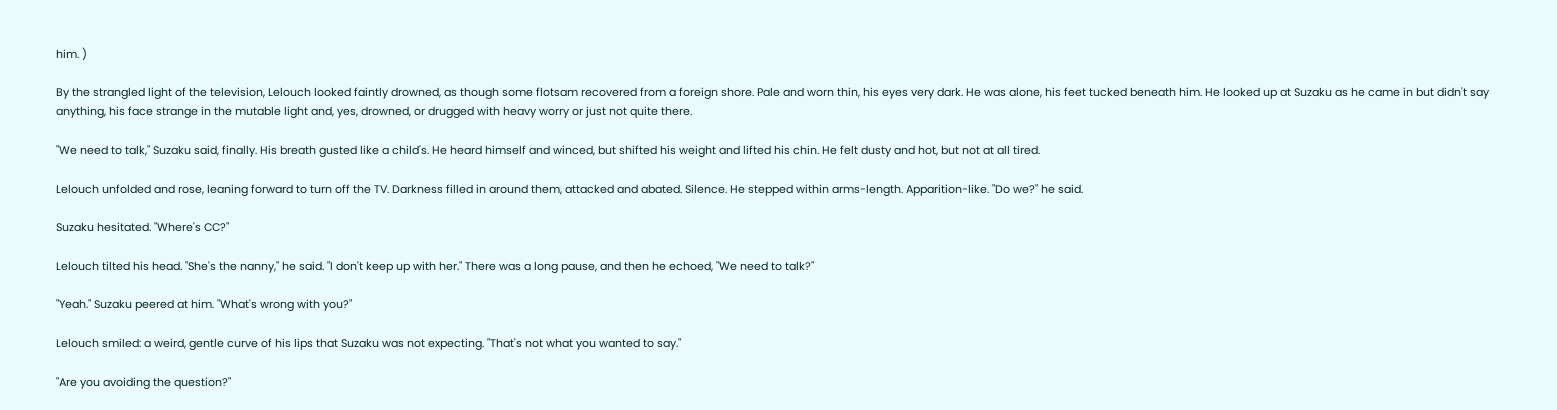him. )

By the strangled light of the television, Lelouch looked faintly drowned, as though some flotsam recovered from a foreign shore. Pale and worn thin, his eyes very dark. He was alone, his feet tucked beneath him. He looked up at Suzaku as he came in but didn't say anything, his face strange in the mutable light and, yes, drowned, or drugged with heavy worry or just not quite there.

"We need to talk," Suzaku said, finally. His breath gusted like a child's. He heard himself and winced, but shifted his weight and lifted his chin. He felt dusty and hot, but not at all tired.

Lelouch unfolded and rose, leaning forward to turn off the TV. Darkness filled in around them, attacked and abated. Silence. He stepped within arms-length. Apparition-like. "Do we?" he said.

Suzaku hesitated. "Where's CC?"

Lelouch tilted his head. "She's the nanny," he said. "I don't keep up with her." There was a long pause, and then he echoed, "We need to talk?"

"Yeah." Suzaku peered at him. "What's wrong with you?"

Lelouch smiled: a weird, gentle curve of his lips that Suzaku was not expecting. "That's not what you wanted to say."

"Are you avoiding the question?"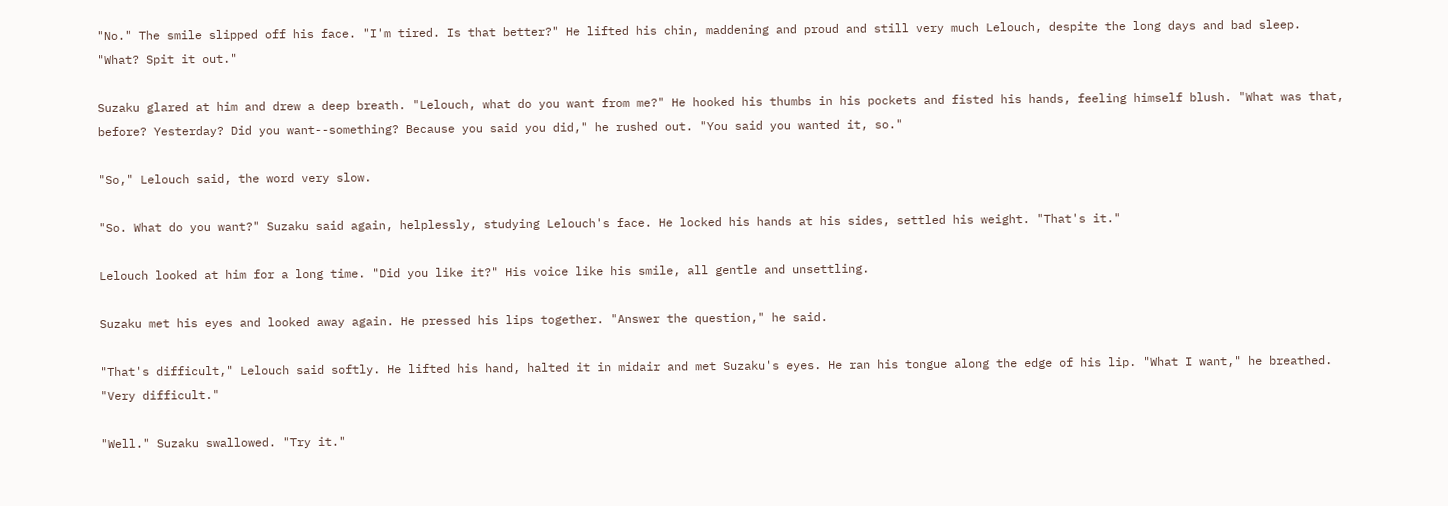"No." The smile slipped off his face. "I'm tired. Is that better?" He lifted his chin, maddening and proud and still very much Lelouch, despite the long days and bad sleep. "What? Spit it out."

Suzaku glared at him and drew a deep breath. "Lelouch, what do you want from me?" He hooked his thumbs in his pockets and fisted his hands, feeling himself blush. "What was that, before? Yesterday? Did you want--something? Because you said you did," he rushed out. "You said you wanted it, so."

"So," Lelouch said, the word very slow.

"So. What do you want?" Suzaku said again, helplessly, studying Lelouch's face. He locked his hands at his sides, settled his weight. "That's it."

Lelouch looked at him for a long time. "Did you like it?" His voice like his smile, all gentle and unsettling.

Suzaku met his eyes and looked away again. He pressed his lips together. "Answer the question," he said.

"That's difficult," Lelouch said softly. He lifted his hand, halted it in midair and met Suzaku's eyes. He ran his tongue along the edge of his lip. "What I want," he breathed. "Very difficult."

"Well." Suzaku swallowed. "Try it."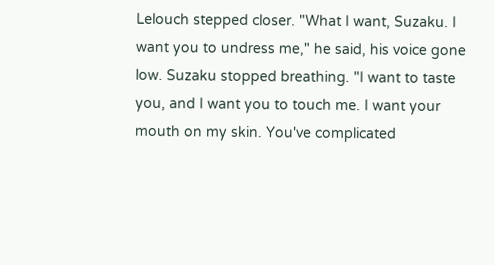Lelouch stepped closer. "What I want, Suzaku. I want you to undress me," he said, his voice gone low. Suzaku stopped breathing. "I want to taste you, and I want you to touch me. I want your mouth on my skin. You've complicated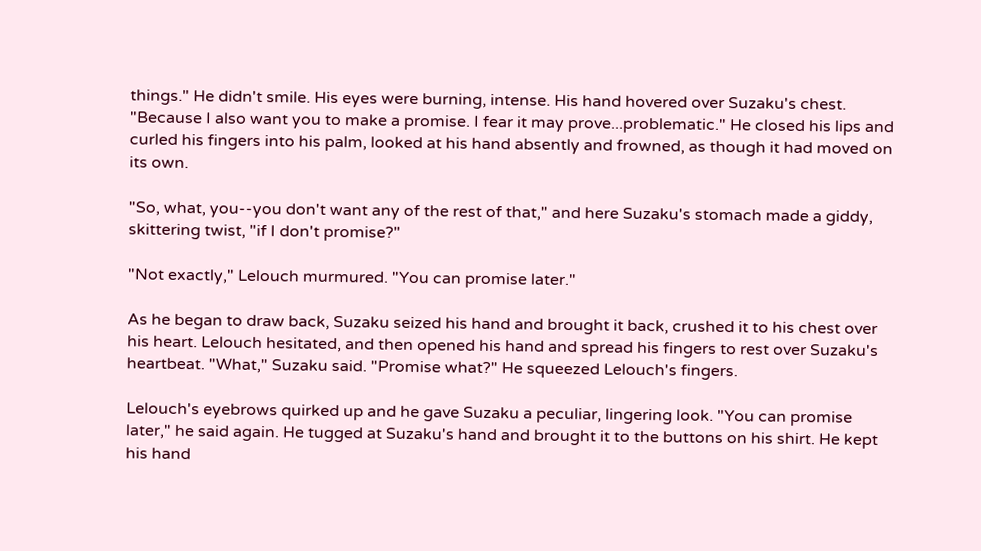things." He didn't smile. His eyes were burning, intense. His hand hovered over Suzaku's chest. "Because I also want you to make a promise. I fear it may prove...problematic." He closed his lips and curled his fingers into his palm, looked at his hand absently and frowned, as though it had moved on its own.

"So, what, you--you don't want any of the rest of that," and here Suzaku's stomach made a giddy, skittering twist, "if I don't promise?"

"Not exactly," Lelouch murmured. "You can promise later."

As he began to draw back, Suzaku seized his hand and brought it back, crushed it to his chest over his heart. Lelouch hesitated, and then opened his hand and spread his fingers to rest over Suzaku's heartbeat. "What," Suzaku said. "Promise what?" He squeezed Lelouch's fingers.

Lelouch's eyebrows quirked up and he gave Suzaku a peculiar, lingering look. "You can promise later," he said again. He tugged at Suzaku's hand and brought it to the buttons on his shirt. He kept his hand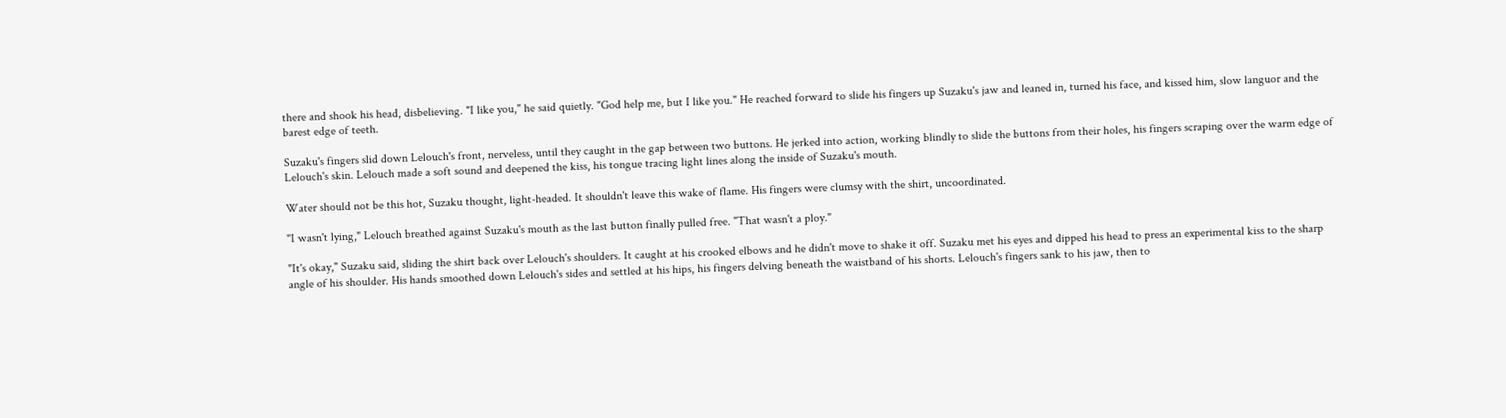there and shook his head, disbelieving. "I like you," he said quietly. "God help me, but I like you." He reached forward to slide his fingers up Suzaku's jaw and leaned in, turned his face, and kissed him, slow languor and the barest edge of teeth.

Suzaku's fingers slid down Lelouch's front, nerveless, until they caught in the gap between two buttons. He jerked into action, working blindly to slide the buttons from their holes, his fingers scraping over the warm edge of Lelouch's skin. Lelouch made a soft sound and deepened the kiss, his tongue tracing light lines along the inside of Suzaku's mouth.

Water should not be this hot, Suzaku thought, light-headed. It shouldn't leave this wake of flame. His fingers were clumsy with the shirt, uncoordinated.

"I wasn't lying," Lelouch breathed against Suzaku's mouth as the last button finally pulled free. "That wasn't a ploy."

"It's okay," Suzaku said, sliding the shirt back over Lelouch's shoulders. It caught at his crooked elbows and he didn't move to shake it off. Suzaku met his eyes and dipped his head to press an experimental kiss to the sharp angle of his shoulder. His hands smoothed down Lelouch's sides and settled at his hips, his fingers delving beneath the waistband of his shorts. Lelouch's fingers sank to his jaw, then to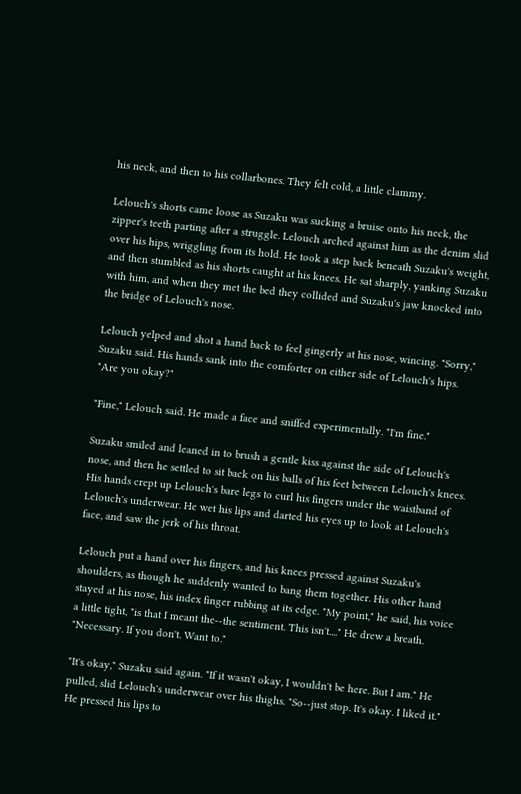his neck, and then to his collarbones. They felt cold, a little clammy.

Lelouch's shorts came loose as Suzaku was sucking a bruise onto his neck, the zipper's teeth parting after a struggle. Lelouch arched against him as the denim slid over his hips, wriggling from its hold. He took a step back beneath Suzaku's weight, and then stumbled as his shorts caught at his knees. He sat sharply, yanking Suzaku with him, and when they met the bed they collided and Suzaku's jaw knocked into the bridge of Lelouch's nose.

Lelouch yelped and shot a hand back to feel gingerly at his nose, wincing. "Sorry," Suzaku said. His hands sank into the comforter on either side of Lelouch's hips. "Are you okay?"

"Fine," Lelouch said. He made a face and sniffed experimentally. "I'm fine."

Suzaku smiled and leaned in to brush a gentle kiss against the side of Lelouch's nose, and then he settled to sit back on his balls of his feet between Lelouch's knees. His hands crept up Lelouch's bare legs to curl his fingers under the waistband of Lelouch's underwear. He wet his lips and darted his eyes up to look at Lelouch's face, and saw the jerk of his throat.

Lelouch put a hand over his fingers, and his knees pressed against Suzaku's shoulders, as though he suddenly wanted to bang them together. His other hand stayed at his nose, his index finger rubbing at its edge. "My point," he said, his voice a little tight, "is that I meant the--the sentiment. This isn't...." He drew a breath. "Necessary. If you don't. Want to."

"It's okay," Suzaku said again. "If it wasn't okay, I wouldn't be here. But I am." He pulled, slid Lelouch's underwear over his thighs. "So--just stop. It's okay. I liked it." He pressed his lips to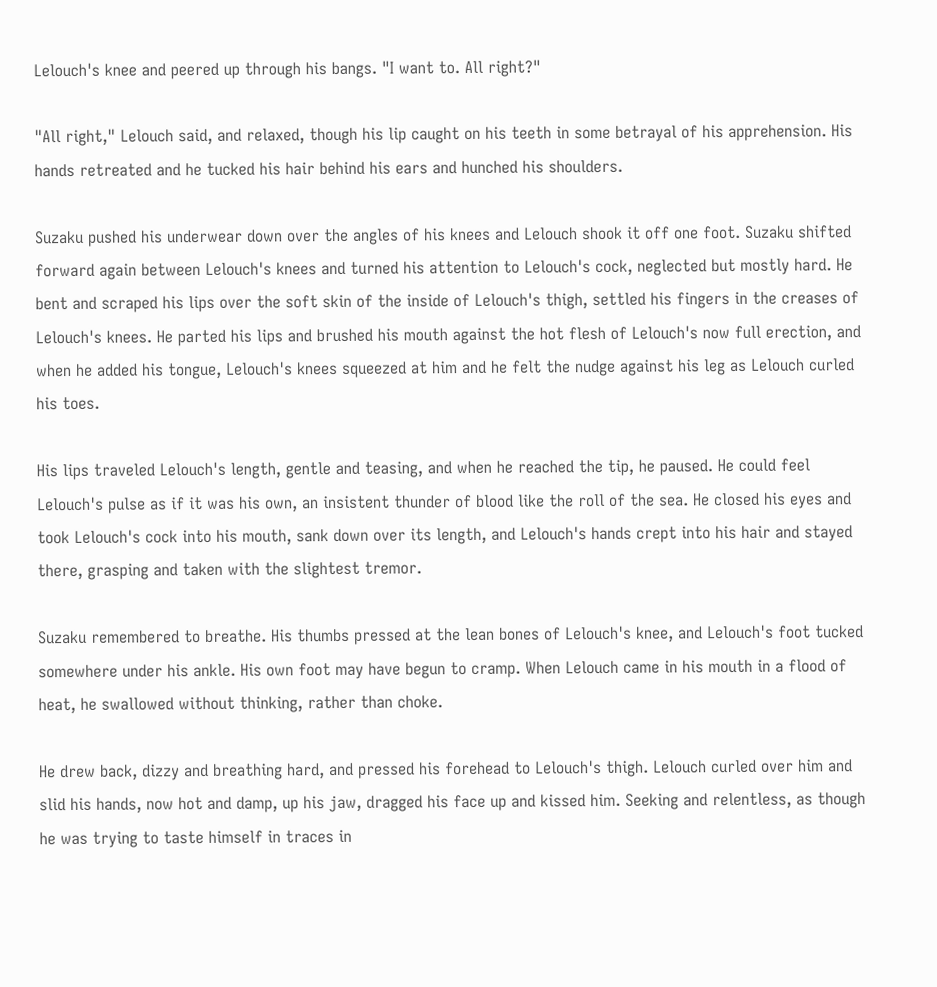Lelouch's knee and peered up through his bangs. "I want to. All right?"

"All right," Lelouch said, and relaxed, though his lip caught on his teeth in some betrayal of his apprehension. His hands retreated and he tucked his hair behind his ears and hunched his shoulders.

Suzaku pushed his underwear down over the angles of his knees and Lelouch shook it off one foot. Suzaku shifted forward again between Lelouch's knees and turned his attention to Lelouch's cock, neglected but mostly hard. He bent and scraped his lips over the soft skin of the inside of Lelouch's thigh, settled his fingers in the creases of Lelouch's knees. He parted his lips and brushed his mouth against the hot flesh of Lelouch's now full erection, and when he added his tongue, Lelouch's knees squeezed at him and he felt the nudge against his leg as Lelouch curled his toes.

His lips traveled Lelouch's length, gentle and teasing, and when he reached the tip, he paused. He could feel Lelouch's pulse as if it was his own, an insistent thunder of blood like the roll of the sea. He closed his eyes and took Lelouch's cock into his mouth, sank down over its length, and Lelouch's hands crept into his hair and stayed there, grasping and taken with the slightest tremor.

Suzaku remembered to breathe. His thumbs pressed at the lean bones of Lelouch's knee, and Lelouch's foot tucked somewhere under his ankle. His own foot may have begun to cramp. When Lelouch came in his mouth in a flood of heat, he swallowed without thinking, rather than choke.

He drew back, dizzy and breathing hard, and pressed his forehead to Lelouch's thigh. Lelouch curled over him and slid his hands, now hot and damp, up his jaw, dragged his face up and kissed him. Seeking and relentless, as though he was trying to taste himself in traces in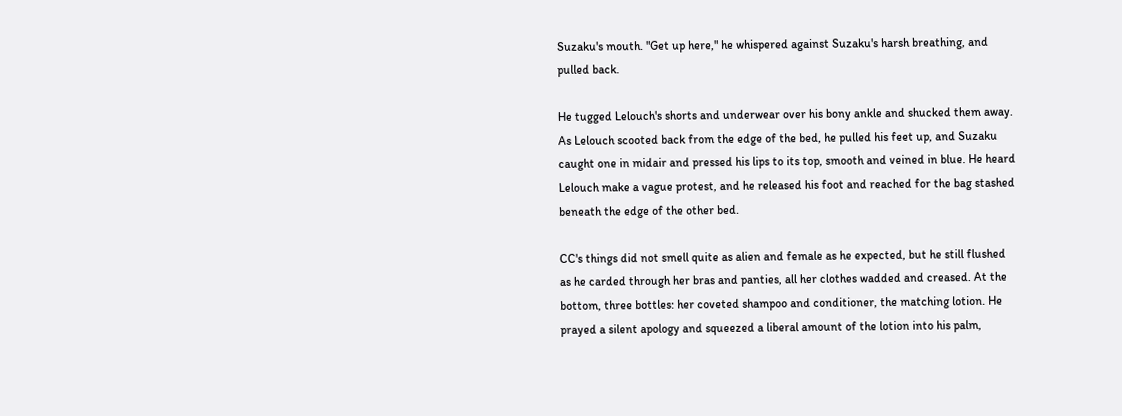Suzaku's mouth. "Get up here," he whispered against Suzaku's harsh breathing, and pulled back.

He tugged Lelouch's shorts and underwear over his bony ankle and shucked them away. As Lelouch scooted back from the edge of the bed, he pulled his feet up, and Suzaku caught one in midair and pressed his lips to its top, smooth and veined in blue. He heard Lelouch make a vague protest, and he released his foot and reached for the bag stashed beneath the edge of the other bed.

CC's things did not smell quite as alien and female as he expected, but he still flushed as he carded through her bras and panties, all her clothes wadded and creased. At the bottom, three bottles: her coveted shampoo and conditioner, the matching lotion. He prayed a silent apology and squeezed a liberal amount of the lotion into his palm,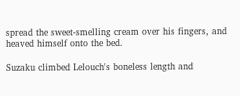spread the sweet-smelling cream over his fingers, and heaved himself onto the bed.

Suzaku climbed Lelouch's boneless length and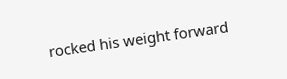rocked his weight forward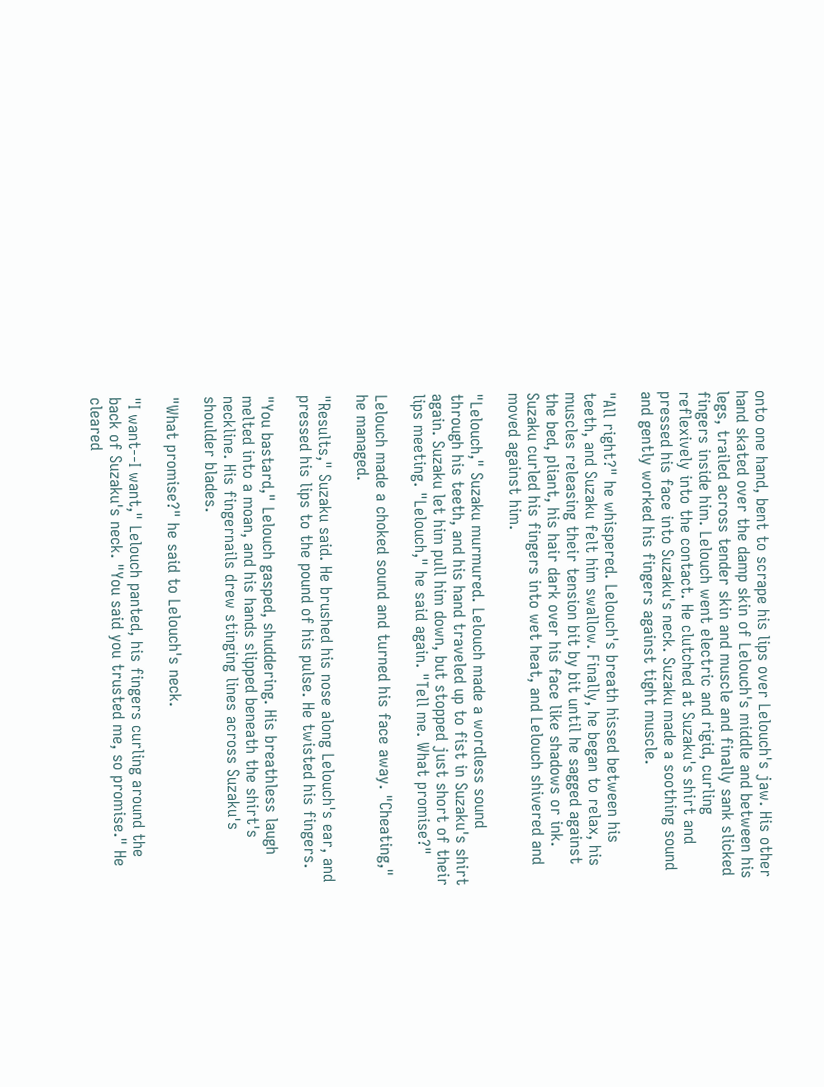onto one hand, bent to scrape his lips over Lelouch's jaw. His other hand skated over the damp skin of Lelouch's middle and between his legs, trailed across tender skin and muscle and finally sank slicked fingers inside him. Lelouch went electric and rigid, curling reflexively into the contact. He clutched at Suzaku's shirt and pressed his face into Suzaku's neck. Suzaku made a soothing sound and gently worked his fingers against tight muscle.

"All right?" he whispered. Lelouch's breath hissed between his teeth, and Suzaku felt him swallow. Finally, he began to relax, his muscles releasing their tension bit by bit until he sagged against the bed, pliant, his hair dark over his face like shadows or ink. Suzaku curled his fingers into wet heat, and Lelouch shivered and moved against him.

"Lelouch," Suzaku murmured. Lelouch made a wordless sound through his teeth, and his hand traveled up to fist in Suzaku's shirt again. Suzaku let him pull him down, but stopped just short of their lips meeting. "Lelouch," he said again. "Tell me. What promise?"

Lelouch made a choked sound and turned his face away. "Cheating," he managed.

"Results," Suzaku said. He brushed his nose along Lelouch's ear, and pressed his lips to the pound of his pulse. He twisted his fingers.

"You bastard," Lelouch gasped, shuddering. His breathless laugh melted into a moan, and his hands slipped beneath the shirt's neckline. His fingernails drew stinging lines across Suzaku's shoulder blades.

"What promise?" he said to Lelouch's neck.

"I want--I want," Lelouch panted, his fingers curling around the back of Suzaku's neck. "You said you trusted me, so promise." He cleared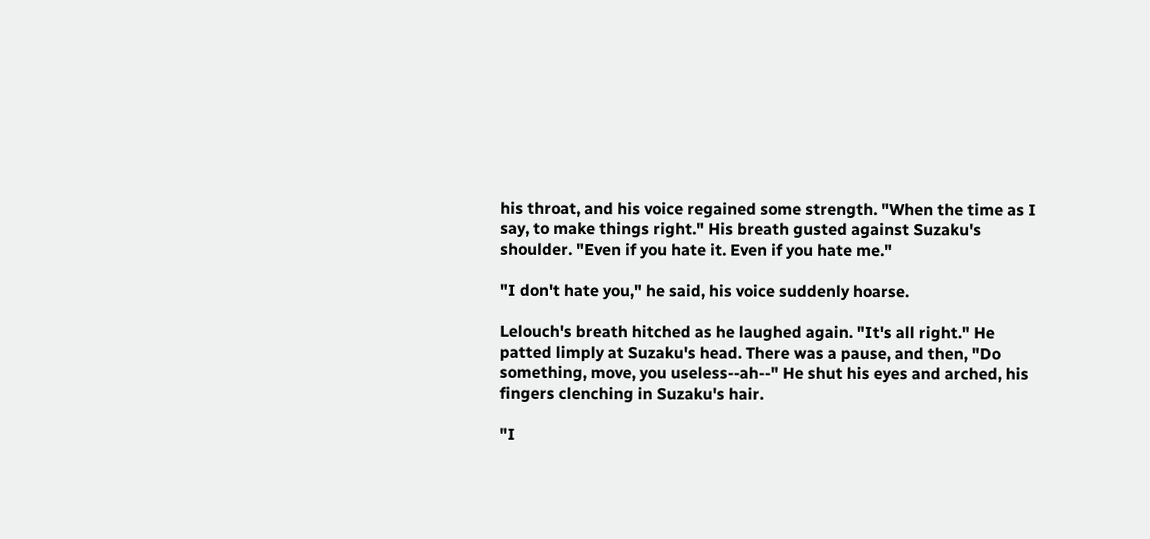his throat, and his voice regained some strength. "When the time as I say, to make things right." His breath gusted against Suzaku's shoulder. "Even if you hate it. Even if you hate me."

"I don't hate you," he said, his voice suddenly hoarse.

Lelouch's breath hitched as he laughed again. "It's all right." He patted limply at Suzaku's head. There was a pause, and then, "Do something, move, you useless--ah--" He shut his eyes and arched, his fingers clenching in Suzaku's hair.

"I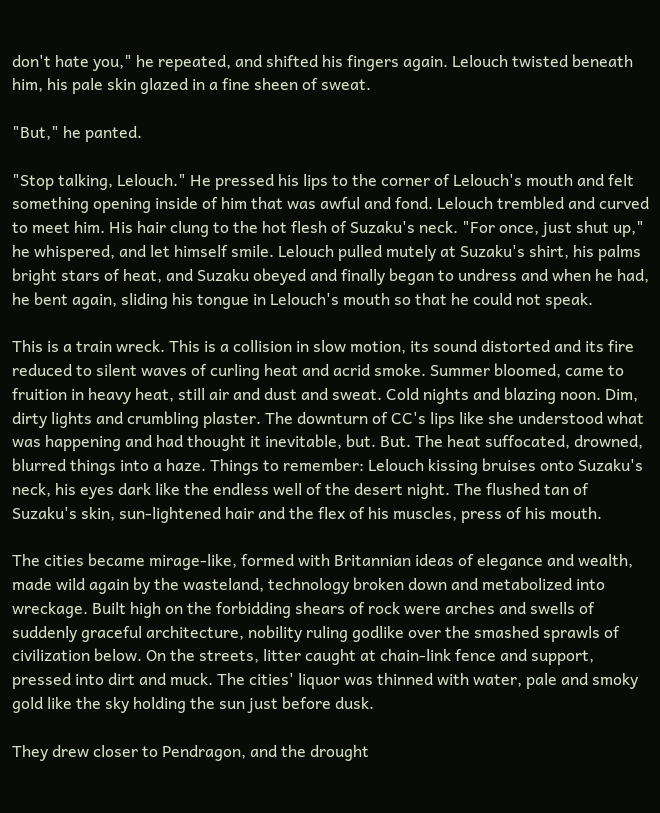don't hate you," he repeated, and shifted his fingers again. Lelouch twisted beneath him, his pale skin glazed in a fine sheen of sweat.

"But," he panted.

"Stop talking, Lelouch." He pressed his lips to the corner of Lelouch's mouth and felt something opening inside of him that was awful and fond. Lelouch trembled and curved to meet him. His hair clung to the hot flesh of Suzaku's neck. "For once, just shut up," he whispered, and let himself smile. Lelouch pulled mutely at Suzaku's shirt, his palms bright stars of heat, and Suzaku obeyed and finally began to undress and when he had, he bent again, sliding his tongue in Lelouch's mouth so that he could not speak.

This is a train wreck. This is a collision in slow motion, its sound distorted and its fire reduced to silent waves of curling heat and acrid smoke. Summer bloomed, came to fruition in heavy heat, still air and dust and sweat. Cold nights and blazing noon. Dim, dirty lights and crumbling plaster. The downturn of CC's lips like she understood what was happening and had thought it inevitable, but. But. The heat suffocated, drowned, blurred things into a haze. Things to remember: Lelouch kissing bruises onto Suzaku's neck, his eyes dark like the endless well of the desert night. The flushed tan of Suzaku's skin, sun-lightened hair and the flex of his muscles, press of his mouth.

The cities became mirage-like, formed with Britannian ideas of elegance and wealth, made wild again by the wasteland, technology broken down and metabolized into wreckage. Built high on the forbidding shears of rock were arches and swells of suddenly graceful architecture, nobility ruling godlike over the smashed sprawls of civilization below. On the streets, litter caught at chain-link fence and support, pressed into dirt and muck. The cities' liquor was thinned with water, pale and smoky gold like the sky holding the sun just before dusk.

They drew closer to Pendragon, and the drought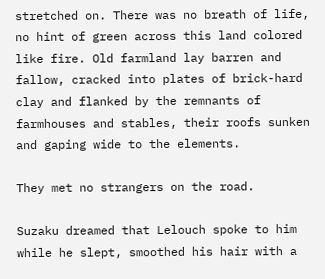stretched on. There was no breath of life, no hint of green across this land colored like fire. Old farmland lay barren and fallow, cracked into plates of brick-hard clay and flanked by the remnants of farmhouses and stables, their roofs sunken and gaping wide to the elements.

They met no strangers on the road.

Suzaku dreamed that Lelouch spoke to him while he slept, smoothed his hair with a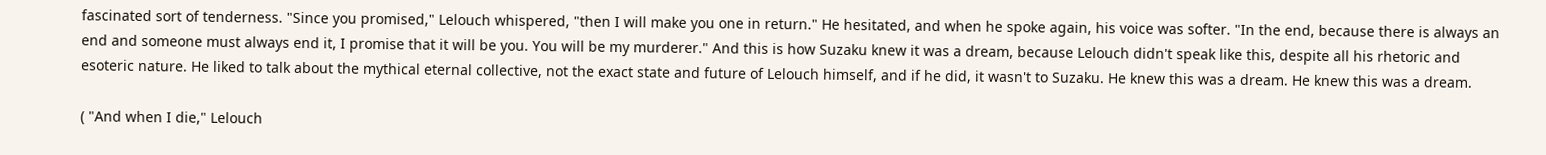fascinated sort of tenderness. "Since you promised," Lelouch whispered, "then I will make you one in return." He hesitated, and when he spoke again, his voice was softer. "In the end, because there is always an end and someone must always end it, I promise that it will be you. You will be my murderer." And this is how Suzaku knew it was a dream, because Lelouch didn't speak like this, despite all his rhetoric and esoteric nature. He liked to talk about the mythical eternal collective, not the exact state and future of Lelouch himself, and if he did, it wasn't to Suzaku. He knew this was a dream. He knew this was a dream.

( "And when I die," Lelouch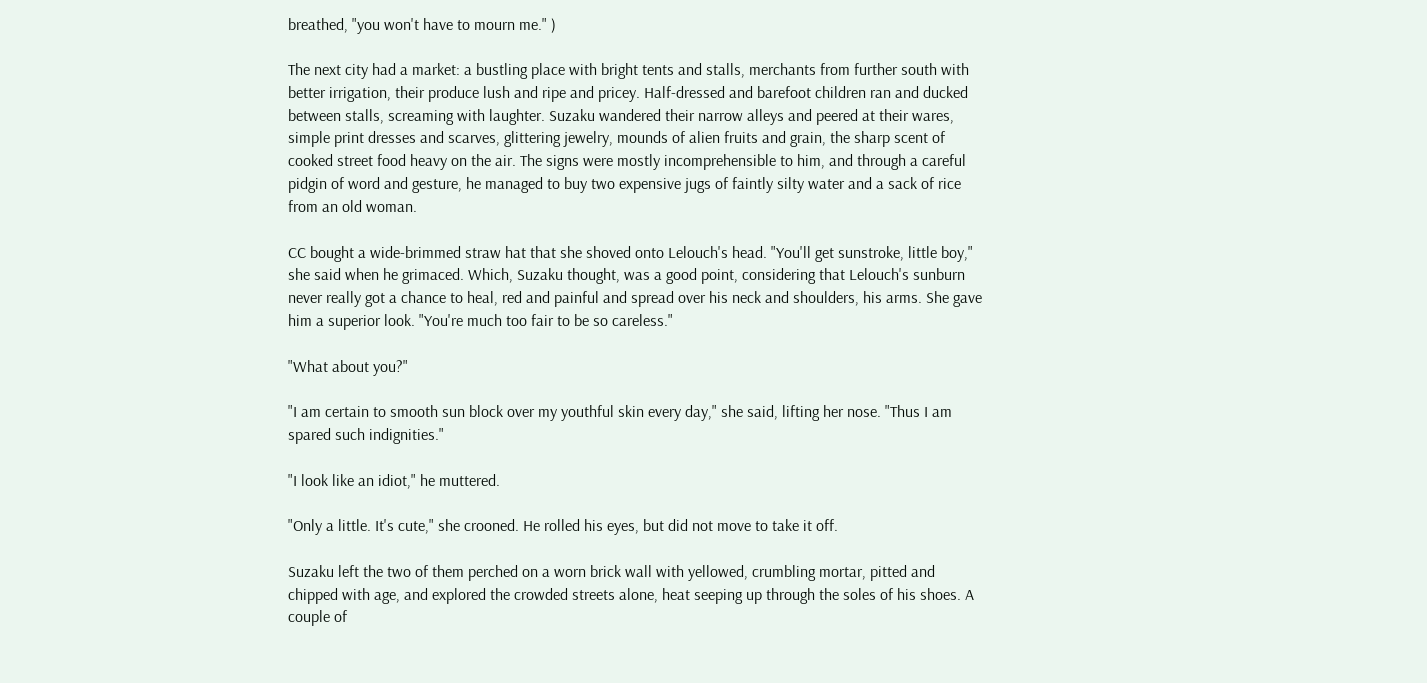breathed, "you won't have to mourn me." )

The next city had a market: a bustling place with bright tents and stalls, merchants from further south with better irrigation, their produce lush and ripe and pricey. Half-dressed and barefoot children ran and ducked between stalls, screaming with laughter. Suzaku wandered their narrow alleys and peered at their wares, simple print dresses and scarves, glittering jewelry, mounds of alien fruits and grain, the sharp scent of cooked street food heavy on the air. The signs were mostly incomprehensible to him, and through a careful pidgin of word and gesture, he managed to buy two expensive jugs of faintly silty water and a sack of rice from an old woman.

CC bought a wide-brimmed straw hat that she shoved onto Lelouch's head. "You'll get sunstroke, little boy," she said when he grimaced. Which, Suzaku thought, was a good point, considering that Lelouch's sunburn never really got a chance to heal, red and painful and spread over his neck and shoulders, his arms. She gave him a superior look. "You're much too fair to be so careless."

"What about you?"

"I am certain to smooth sun block over my youthful skin every day," she said, lifting her nose. "Thus I am spared such indignities."

"I look like an idiot," he muttered.

"Only a little. It's cute," she crooned. He rolled his eyes, but did not move to take it off.

Suzaku left the two of them perched on a worn brick wall with yellowed, crumbling mortar, pitted and chipped with age, and explored the crowded streets alone, heat seeping up through the soles of his shoes. A couple of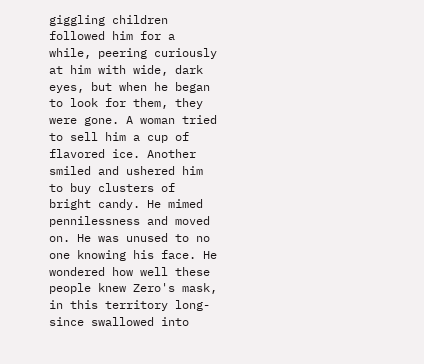giggling children followed him for a while, peering curiously at him with wide, dark eyes, but when he began to look for them, they were gone. A woman tried to sell him a cup of flavored ice. Another smiled and ushered him to buy clusters of bright candy. He mimed pennilessness and moved on. He was unused to no one knowing his face. He wondered how well these people knew Zero's mask, in this territory long-since swallowed into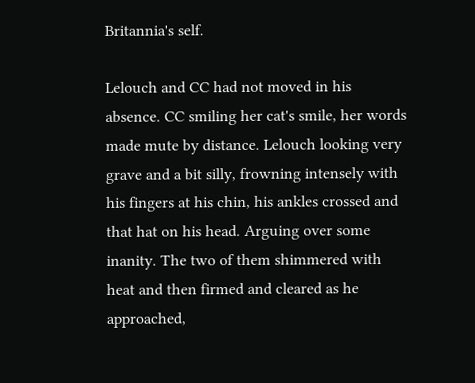Britannia's self.

Lelouch and CC had not moved in his absence. CC smiling her cat's smile, her words made mute by distance. Lelouch looking very grave and a bit silly, frowning intensely with his fingers at his chin, his ankles crossed and that hat on his head. Arguing over some inanity. The two of them shimmered with heat and then firmed and cleared as he approached,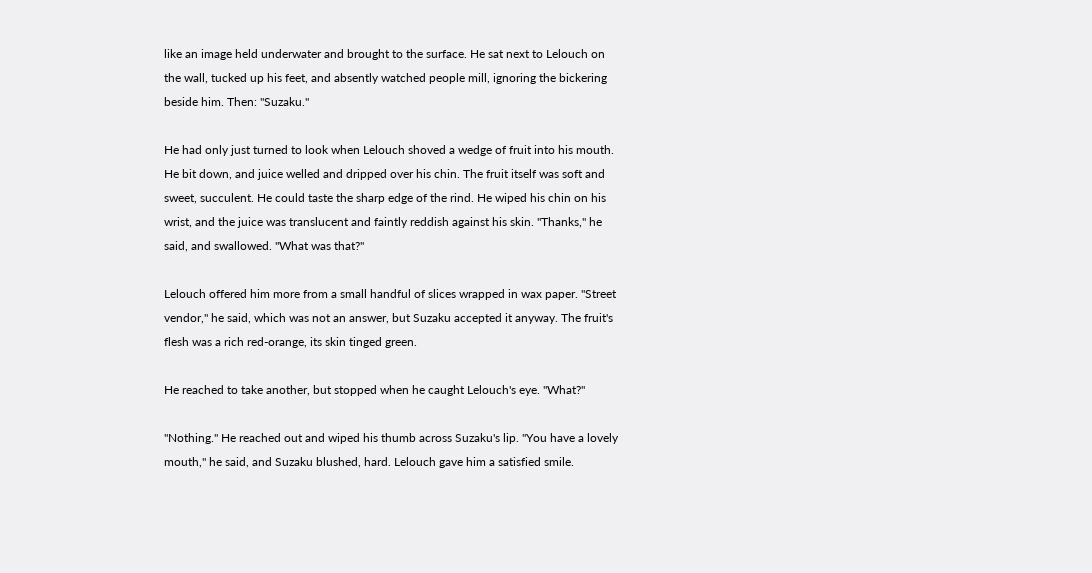like an image held underwater and brought to the surface. He sat next to Lelouch on the wall, tucked up his feet, and absently watched people mill, ignoring the bickering beside him. Then: "Suzaku."

He had only just turned to look when Lelouch shoved a wedge of fruit into his mouth. He bit down, and juice welled and dripped over his chin. The fruit itself was soft and sweet, succulent. He could taste the sharp edge of the rind. He wiped his chin on his wrist, and the juice was translucent and faintly reddish against his skin. "Thanks," he said, and swallowed. "What was that?"

Lelouch offered him more from a small handful of slices wrapped in wax paper. "Street vendor," he said, which was not an answer, but Suzaku accepted it anyway. The fruit's flesh was a rich red-orange, its skin tinged green.

He reached to take another, but stopped when he caught Lelouch's eye. "What?"

"Nothing." He reached out and wiped his thumb across Suzaku's lip. "You have a lovely mouth," he said, and Suzaku blushed, hard. Lelouch gave him a satisfied smile.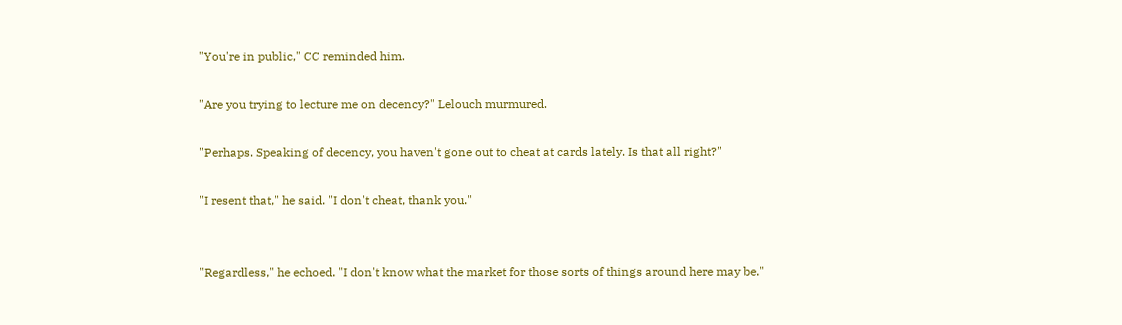"You're in public," CC reminded him.

"Are you trying to lecture me on decency?" Lelouch murmured.

"Perhaps. Speaking of decency, you haven't gone out to cheat at cards lately. Is that all right?"

"I resent that," he said. "I don't cheat, thank you."


"Regardless," he echoed. "I don't know what the market for those sorts of things around here may be."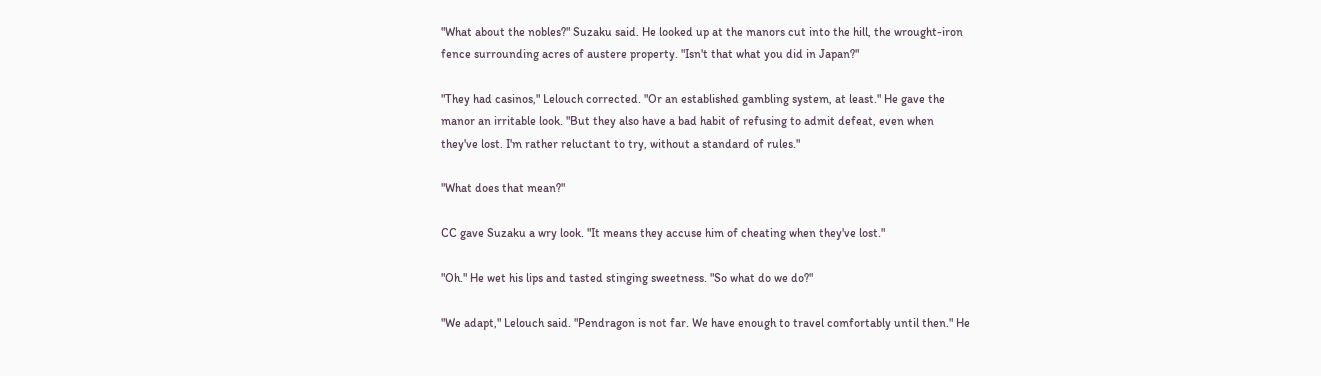"What about the nobles?" Suzaku said. He looked up at the manors cut into the hill, the wrought-iron fence surrounding acres of austere property. "Isn't that what you did in Japan?"

"They had casinos," Lelouch corrected. "Or an established gambling system, at least." He gave the manor an irritable look. "But they also have a bad habit of refusing to admit defeat, even when they've lost. I'm rather reluctant to try, without a standard of rules."

"What does that mean?"

CC gave Suzaku a wry look. "It means they accuse him of cheating when they've lost."

"Oh." He wet his lips and tasted stinging sweetness. "So what do we do?"

"We adapt," Lelouch said. "Pendragon is not far. We have enough to travel comfortably until then." He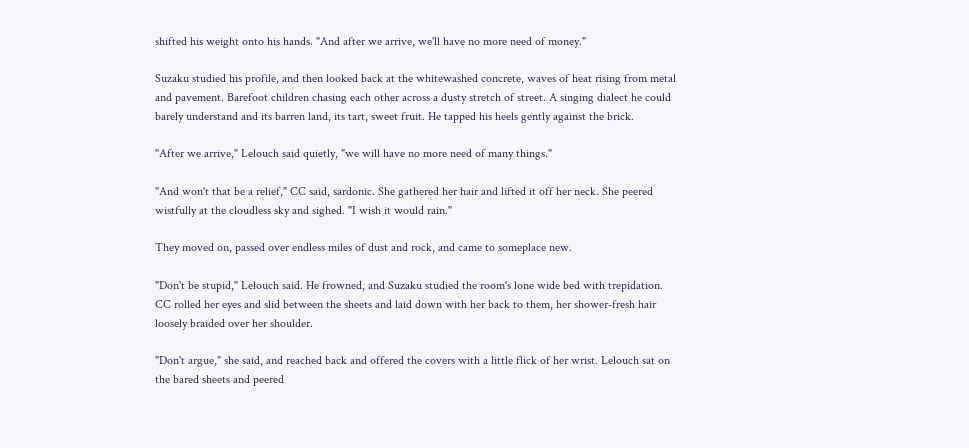shifted his weight onto his hands. "And after we arrive, we'll have no more need of money."

Suzaku studied his profile, and then looked back at the whitewashed concrete, waves of heat rising from metal and pavement. Barefoot children chasing each other across a dusty stretch of street. A singing dialect he could barely understand and its barren land, its tart, sweet fruit. He tapped his heels gently against the brick.

"After we arrive," Lelouch said quietly, "we will have no more need of many things."

"And won't that be a relief," CC said, sardonic. She gathered her hair and lifted it off her neck. She peered wistfully at the cloudless sky and sighed. "I wish it would rain."

They moved on, passed over endless miles of dust and rock, and came to someplace new.

"Don't be stupid," Lelouch said. He frowned, and Suzaku studied the room's lone wide bed with trepidation. CC rolled her eyes and slid between the sheets and laid down with her back to them, her shower-fresh hair loosely braided over her shoulder.

"Don't argue," she said, and reached back and offered the covers with a little flick of her wrist. Lelouch sat on the bared sheets and peered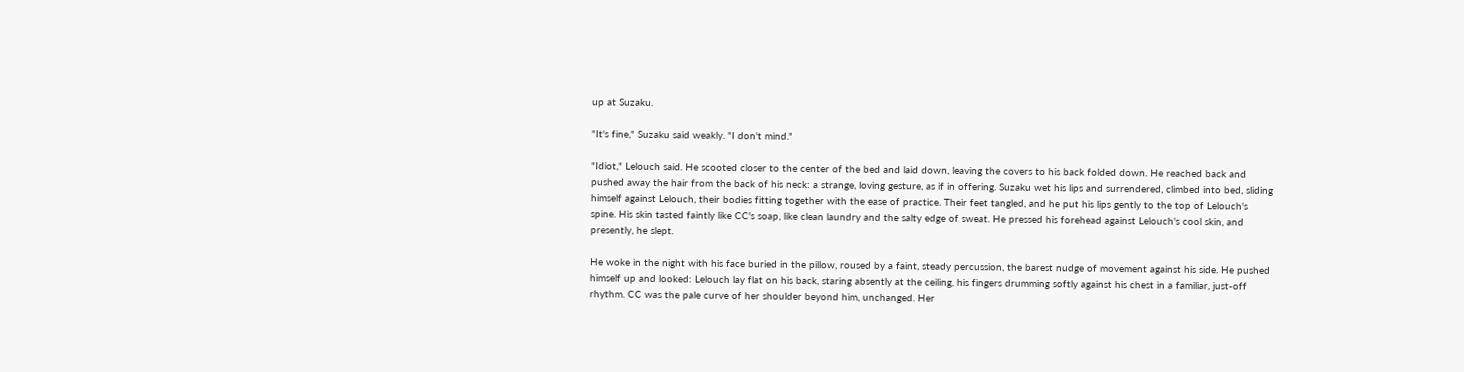up at Suzaku.

"It's fine," Suzaku said weakly. "I don't mind."

"Idiot," Lelouch said. He scooted closer to the center of the bed and laid down, leaving the covers to his back folded down. He reached back and pushed away the hair from the back of his neck: a strange, loving gesture, as if in offering. Suzaku wet his lips and surrendered, climbed into bed, sliding himself against Lelouch, their bodies fitting together with the ease of practice. Their feet tangled, and he put his lips gently to the top of Lelouch's spine. His skin tasted faintly like CC's soap, like clean laundry and the salty edge of sweat. He pressed his forehead against Lelouch's cool skin, and presently, he slept.

He woke in the night with his face buried in the pillow, roused by a faint, steady percussion, the barest nudge of movement against his side. He pushed himself up and looked: Lelouch lay flat on his back, staring absently at the ceiling, his fingers drumming softly against his chest in a familiar, just-off rhythm. CC was the pale curve of her shoulder beyond him, unchanged. Her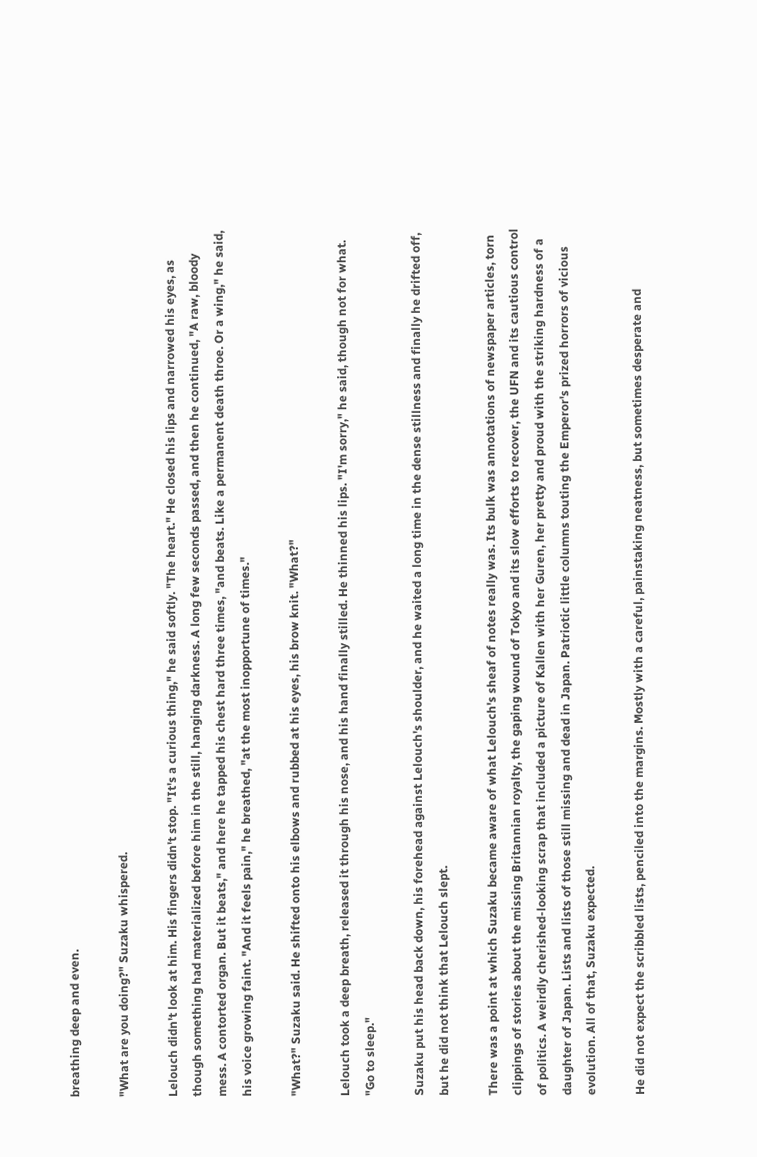breathing deep and even.

"What are you doing?" Suzaku whispered.

Lelouch didn't look at him. His fingers didn't stop. "It's a curious thing," he said softly. "The heart." He closed his lips and narrowed his eyes, as though something had materialized before him in the still, hanging darkness. A long few seconds passed, and then he continued, "A raw, bloody mess. A contorted organ. But it beats," and here he tapped his chest hard three times, "and beats. Like a permanent death throe. Or a wing," he said, his voice growing faint. "And it feels pain," he breathed, "at the most inopportune of times."

"What?" Suzaku said. He shifted onto his elbows and rubbed at his eyes, his brow knit. "What?"

Lelouch took a deep breath, released it through his nose, and his hand finally stilled. He thinned his lips. "I'm sorry," he said, though not for what. "Go to sleep."

Suzaku put his head back down, his forehead against Lelouch's shoulder, and he waited a long time in the dense stillness and finally he drifted off, but he did not think that Lelouch slept.

There was a point at which Suzaku became aware of what Lelouch's sheaf of notes really was. Its bulk was annotations of newspaper articles, torn clippings of stories about the missing Britannian royalty, the gaping wound of Tokyo and its slow efforts to recover, the UFN and its cautious control of politics. A weirdly cherished-looking scrap that included a picture of Kallen with her Guren, her pretty and proud with the striking hardness of a daughter of Japan. Lists and lists of those still missing and dead in Japan. Patriotic little columns touting the Emperor's prized horrors of vicious evolution. All of that, Suzaku expected.

He did not expect the scribbled lists, penciled into the margins. Mostly with a careful, painstaking neatness, but sometimes desperate and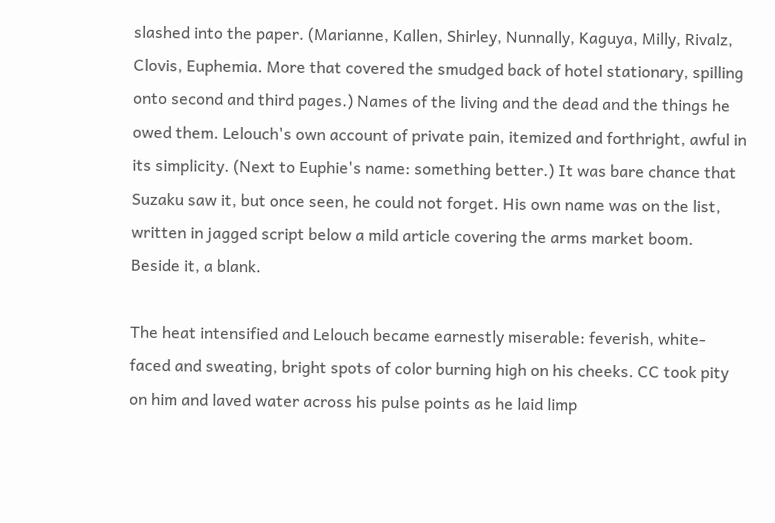slashed into the paper. (Marianne, Kallen, Shirley, Nunnally, Kaguya, Milly, Rivalz, Clovis, Euphemia. More that covered the smudged back of hotel stationary, spilling onto second and third pages.) Names of the living and the dead and the things he owed them. Lelouch's own account of private pain, itemized and forthright, awful in its simplicity. (Next to Euphie's name: something better.) It was bare chance that Suzaku saw it, but once seen, he could not forget. His own name was on the list, written in jagged script below a mild article covering the arms market boom. Beside it, a blank.

The heat intensified and Lelouch became earnestly miserable: feverish, white-faced and sweating, bright spots of color burning high on his cheeks. CC took pity on him and laved water across his pulse points as he laid limp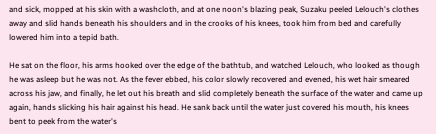and sick, mopped at his skin with a washcloth, and at one noon's blazing peak, Suzaku peeled Lelouch's clothes away and slid hands beneath his shoulders and in the crooks of his knees, took him from bed and carefully lowered him into a tepid bath.

He sat on the floor, his arms hooked over the edge of the bathtub, and watched Lelouch, who looked as though he was asleep but he was not. As the fever ebbed, his color slowly recovered and evened, his wet hair smeared across his jaw, and finally, he let out his breath and slid completely beneath the surface of the water and came up again, hands slicking his hair against his head. He sank back until the water just covered his mouth, his knees bent to peek from the water's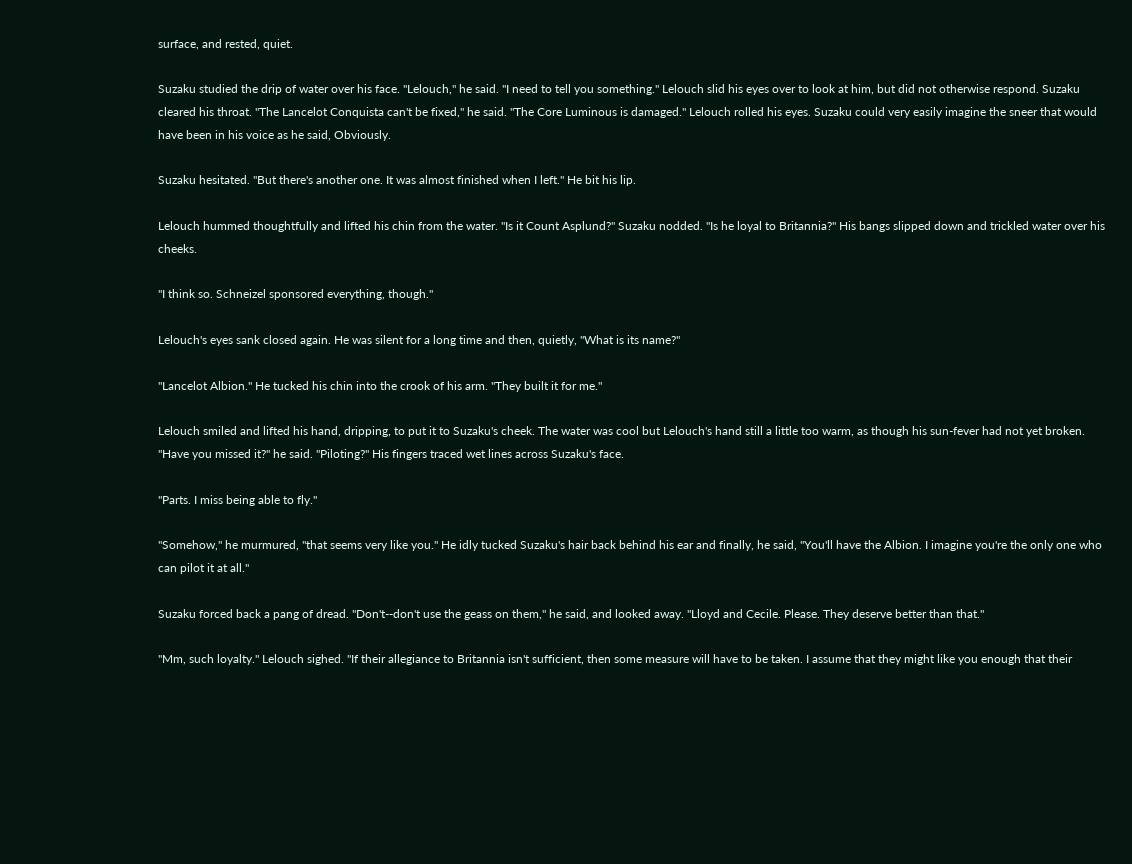surface, and rested, quiet.

Suzaku studied the drip of water over his face. "Lelouch," he said. "I need to tell you something." Lelouch slid his eyes over to look at him, but did not otherwise respond. Suzaku cleared his throat. "The Lancelot Conquista can't be fixed," he said. "The Core Luminous is damaged." Lelouch rolled his eyes. Suzaku could very easily imagine the sneer that would have been in his voice as he said, Obviously.

Suzaku hesitated. "But there's another one. It was almost finished when I left." He bit his lip.

Lelouch hummed thoughtfully and lifted his chin from the water. "Is it Count Asplund?" Suzaku nodded. "Is he loyal to Britannia?" His bangs slipped down and trickled water over his cheeks.

"I think so. Schneizel sponsored everything, though."

Lelouch's eyes sank closed again. He was silent for a long time and then, quietly, "What is its name?"

"Lancelot Albion." He tucked his chin into the crook of his arm. "They built it for me."

Lelouch smiled and lifted his hand, dripping, to put it to Suzaku's cheek. The water was cool but Lelouch's hand still a little too warm, as though his sun-fever had not yet broken. "Have you missed it?" he said. "Piloting?" His fingers traced wet lines across Suzaku's face.

"Parts. I miss being able to fly."

"Somehow," he murmured, "that seems very like you." He idly tucked Suzaku's hair back behind his ear and finally, he said, "You'll have the Albion. I imagine you're the only one who can pilot it at all."

Suzaku forced back a pang of dread. "Don't--don't use the geass on them," he said, and looked away. "Lloyd and Cecile. Please. They deserve better than that."

"Mm, such loyalty." Lelouch sighed. "If their allegiance to Britannia isn't sufficient, then some measure will have to be taken. I assume that they might like you enough that their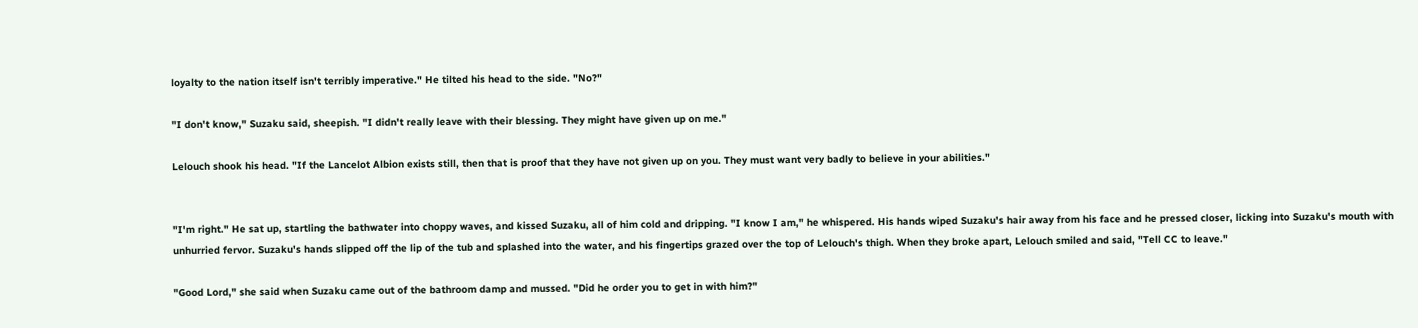loyalty to the nation itself isn't terribly imperative." He tilted his head to the side. "No?"

"I don't know," Suzaku said, sheepish. "I didn't really leave with their blessing. They might have given up on me."

Lelouch shook his head. "If the Lancelot Albion exists still, then that is proof that they have not given up on you. They must want very badly to believe in your abilities."


"I'm right." He sat up, startling the bathwater into choppy waves, and kissed Suzaku, all of him cold and dripping. "I know I am," he whispered. His hands wiped Suzaku's hair away from his face and he pressed closer, licking into Suzaku's mouth with unhurried fervor. Suzaku's hands slipped off the lip of the tub and splashed into the water, and his fingertips grazed over the top of Lelouch's thigh. When they broke apart, Lelouch smiled and said, "Tell CC to leave."

"Good Lord," she said when Suzaku came out of the bathroom damp and mussed. "Did he order you to get in with him?"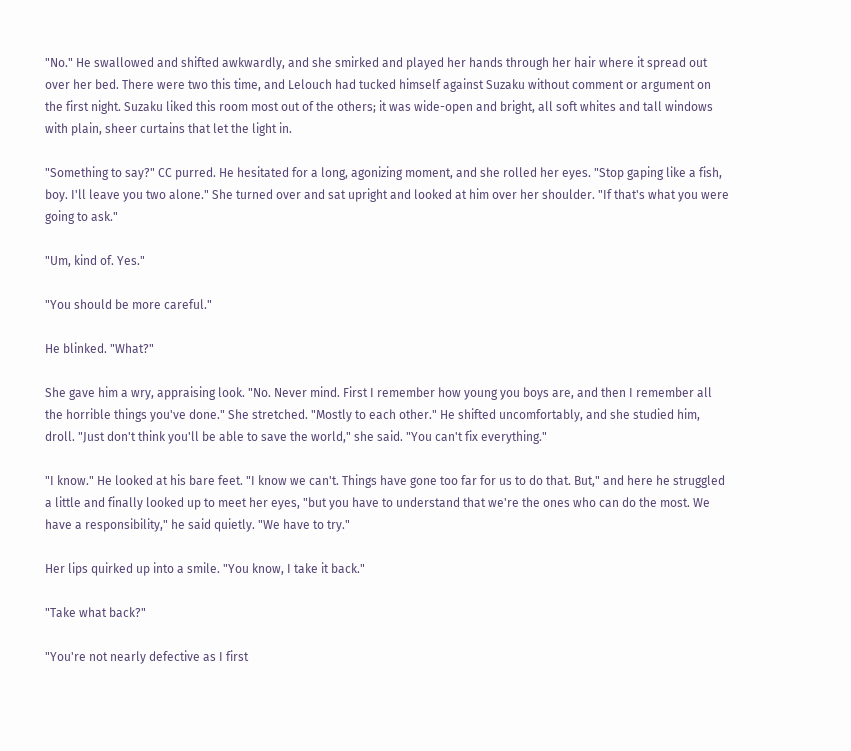"No." He swallowed and shifted awkwardly, and she smirked and played her hands through her hair where it spread out over her bed. There were two this time, and Lelouch had tucked himself against Suzaku without comment or argument on the first night. Suzaku liked this room most out of the others; it was wide-open and bright, all soft whites and tall windows with plain, sheer curtains that let the light in.

"Something to say?" CC purred. He hesitated for a long, agonizing moment, and she rolled her eyes. "Stop gaping like a fish, boy. I'll leave you two alone." She turned over and sat upright and looked at him over her shoulder. "If that's what you were going to ask."

"Um, kind of. Yes."

"You should be more careful."

He blinked. "What?"

She gave him a wry, appraising look. "No. Never mind. First I remember how young you boys are, and then I remember all the horrible things you've done." She stretched. "Mostly to each other." He shifted uncomfortably, and she studied him, droll. "Just don't think you'll be able to save the world," she said. "You can't fix everything."

"I know." He looked at his bare feet. "I know we can't. Things have gone too far for us to do that. But," and here he struggled a little and finally looked up to meet her eyes, "but you have to understand that we're the ones who can do the most. We have a responsibility," he said quietly. "We have to try."

Her lips quirked up into a smile. "You know, I take it back."

"Take what back?"

"You're not nearly defective as I first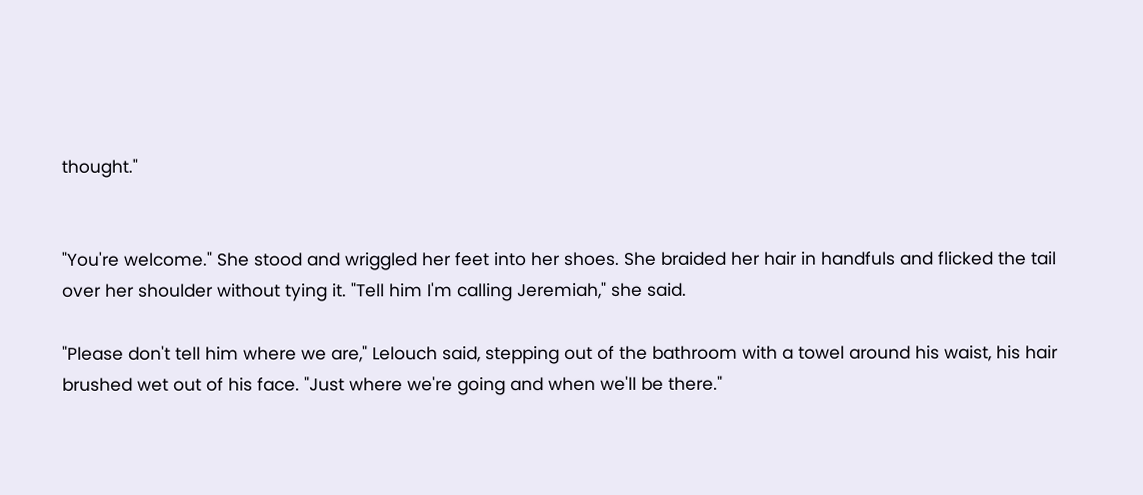thought."


"You're welcome." She stood and wriggled her feet into her shoes. She braided her hair in handfuls and flicked the tail over her shoulder without tying it. "Tell him I'm calling Jeremiah," she said.

"Please don't tell him where we are," Lelouch said, stepping out of the bathroom with a towel around his waist, his hair brushed wet out of his face. "Just where we're going and when we'll be there."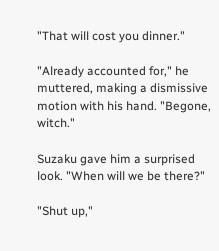"That will cost you dinner."

"Already accounted for," he muttered, making a dismissive motion with his hand. "Begone, witch."

Suzaku gave him a surprised look. "When will we be there?"

"Shut up,"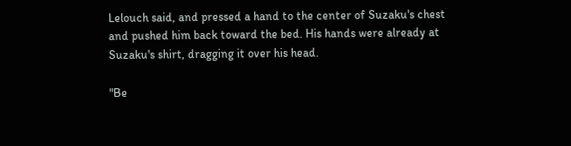Lelouch said, and pressed a hand to the center of Suzaku's chest and pushed him back toward the bed. His hands were already at Suzaku's shirt, dragging it over his head.

"Be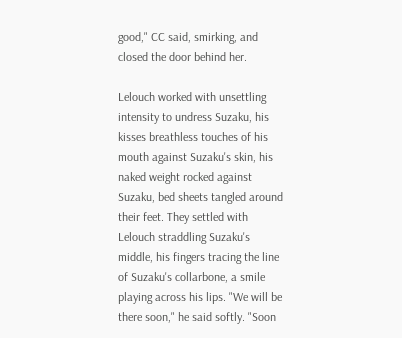good," CC said, smirking, and closed the door behind her.

Lelouch worked with unsettling intensity to undress Suzaku, his kisses breathless touches of his mouth against Suzaku's skin, his naked weight rocked against Suzaku, bed sheets tangled around their feet. They settled with Lelouch straddling Suzaku's middle, his fingers tracing the line of Suzaku's collarbone, a smile playing across his lips. "We will be there soon," he said softly. "Soon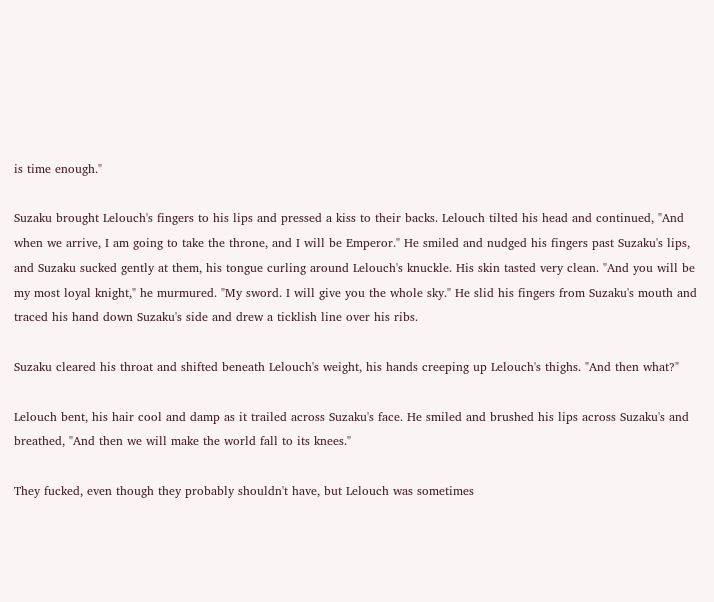is time enough."

Suzaku brought Lelouch's fingers to his lips and pressed a kiss to their backs. Lelouch tilted his head and continued, "And when we arrive, I am going to take the throne, and I will be Emperor." He smiled and nudged his fingers past Suzaku's lips, and Suzaku sucked gently at them, his tongue curling around Lelouch's knuckle. His skin tasted very clean. "And you will be my most loyal knight," he murmured. "My sword. I will give you the whole sky." He slid his fingers from Suzaku's mouth and traced his hand down Suzaku's side and drew a ticklish line over his ribs.

Suzaku cleared his throat and shifted beneath Lelouch's weight, his hands creeping up Lelouch's thighs. "And then what?"

Lelouch bent, his hair cool and damp as it trailed across Suzaku's face. He smiled and brushed his lips across Suzaku's and breathed, "And then we will make the world fall to its knees."

They fucked, even though they probably shouldn't have, but Lelouch was sometimes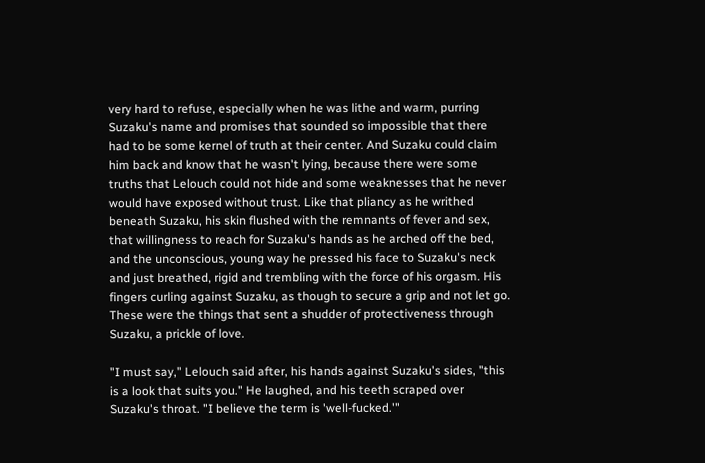very hard to refuse, especially when he was lithe and warm, purring Suzaku's name and promises that sounded so impossible that there had to be some kernel of truth at their center. And Suzaku could claim him back and know that he wasn't lying, because there were some truths that Lelouch could not hide and some weaknesses that he never would have exposed without trust. Like that pliancy as he writhed beneath Suzaku, his skin flushed with the remnants of fever and sex, that willingness to reach for Suzaku's hands as he arched off the bed, and the unconscious, young way he pressed his face to Suzaku's neck and just breathed, rigid and trembling with the force of his orgasm. His fingers curling against Suzaku, as though to secure a grip and not let go. These were the things that sent a shudder of protectiveness through Suzaku, a prickle of love.

"I must say," Lelouch said after, his hands against Suzaku's sides, "this is a look that suits you." He laughed, and his teeth scraped over Suzaku's throat. "I believe the term is 'well-fucked.'"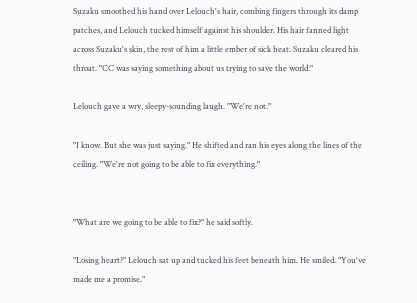Suzaku smoothed his hand over Lelouch's hair, combing fingers through its damp patches, and Lelouch tucked himself against his shoulder. His hair fanned light across Suzaku's skin, the rest of him a little ember of sick heat. Suzaku cleared his throat. "CC was saying something about us trying to save the world."

Lelouch gave a wry, sleepy-sounding laugh. "We're not."

"I know. But she was just saying." He shifted and ran his eyes along the lines of the ceiling. "We're not going to be able to fix everything."


"What are we going to be able to fix?" he said softly.

"Losing heart?" Lelouch sat up and tucked his feet beneath him. He smiled. "You've made me a promise."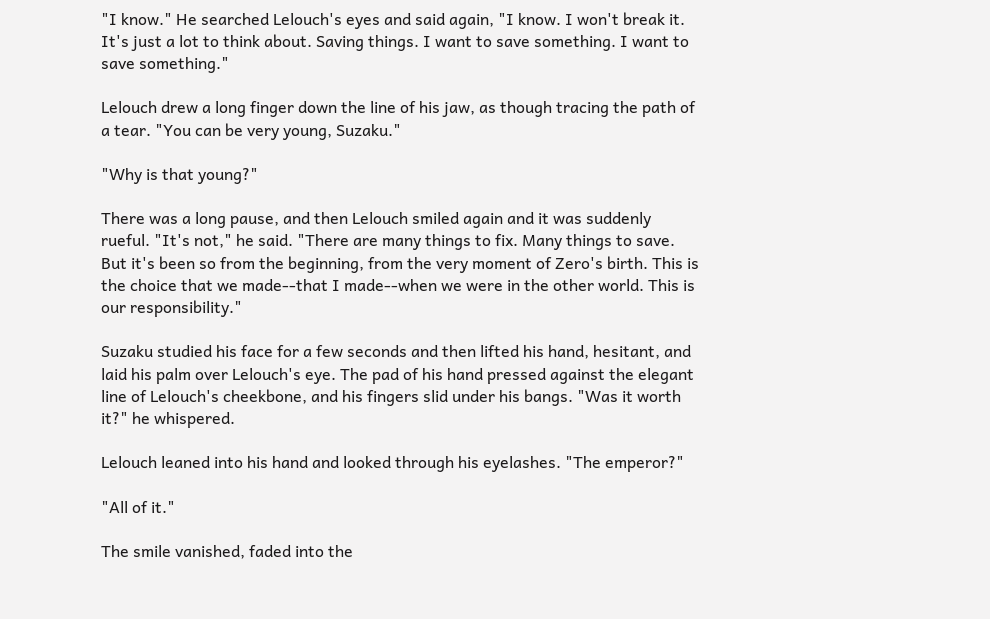"I know." He searched Lelouch's eyes and said again, "I know. I won't break it. It's just a lot to think about. Saving things. I want to save something. I want to save something."

Lelouch drew a long finger down the line of his jaw, as though tracing the path of a tear. "You can be very young, Suzaku."

"Why is that young?"

There was a long pause, and then Lelouch smiled again and it was suddenly rueful. "It's not," he said. "There are many things to fix. Many things to save. But it's been so from the beginning, from the very moment of Zero's birth. This is the choice that we made--that I made--when we were in the other world. This is our responsibility."

Suzaku studied his face for a few seconds and then lifted his hand, hesitant, and laid his palm over Lelouch's eye. The pad of his hand pressed against the elegant line of Lelouch's cheekbone, and his fingers slid under his bangs. "Was it worth it?" he whispered.

Lelouch leaned into his hand and looked through his eyelashes. "The emperor?"

"All of it."

The smile vanished, faded into the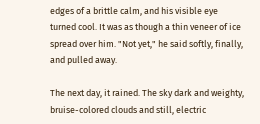edges of a brittle calm, and his visible eye turned cool. It was as though a thin veneer of ice spread over him. "Not yet," he said softly, finally, and pulled away.

The next day, it rained. The sky dark and weighty, bruise-colored clouds and still, electric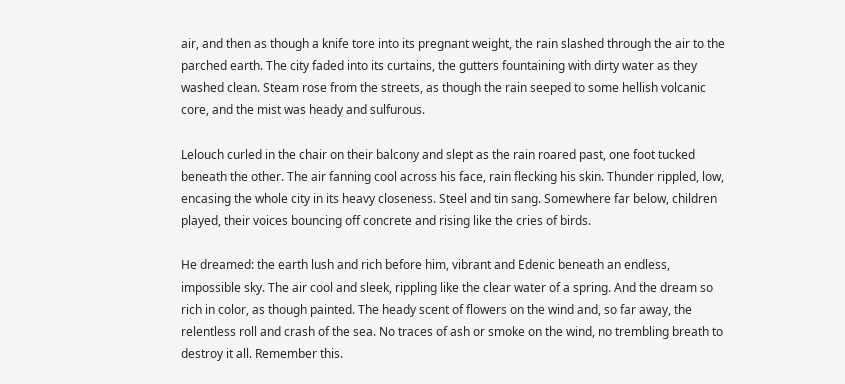air, and then as though a knife tore into its pregnant weight, the rain slashed through the air to the parched earth. The city faded into its curtains, the gutters fountaining with dirty water as they washed clean. Steam rose from the streets, as though the rain seeped to some hellish volcanic core, and the mist was heady and sulfurous.

Lelouch curled in the chair on their balcony and slept as the rain roared past, one foot tucked beneath the other. The air fanning cool across his face, rain flecking his skin. Thunder rippled, low, encasing the whole city in its heavy closeness. Steel and tin sang. Somewhere far below, children played, their voices bouncing off concrete and rising like the cries of birds.

He dreamed: the earth lush and rich before him, vibrant and Edenic beneath an endless, impossible sky. The air cool and sleek, rippling like the clear water of a spring. And the dream so rich in color, as though painted. The heady scent of flowers on the wind and, so far away, the relentless roll and crash of the sea. No traces of ash or smoke on the wind, no trembling breath to destroy it all. Remember this.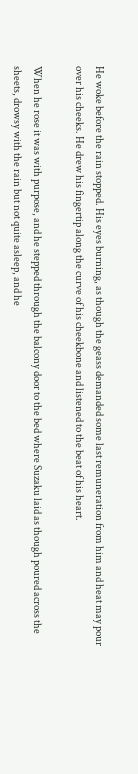He woke before the rain stopped. His eyes burning, as though the geass demanded some last remuneration from him and heat may pour over his cheeks. He drew his fingertip along the curve of his cheekbone and listened to the beat of his heart.

When he rose it was with purpose, and he stepped through the balcony door to the bed where Suzaku laid as though poured across the sheets, drowsy with the rain but not quite asleep, and he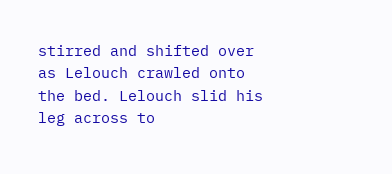stirred and shifted over as Lelouch crawled onto the bed. Lelouch slid his leg across to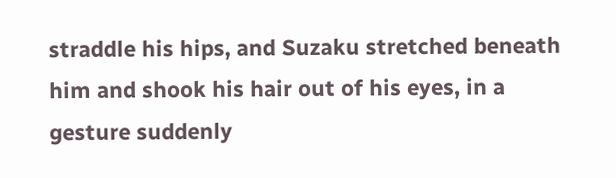straddle his hips, and Suzaku stretched beneath him and shook his hair out of his eyes, in a gesture suddenly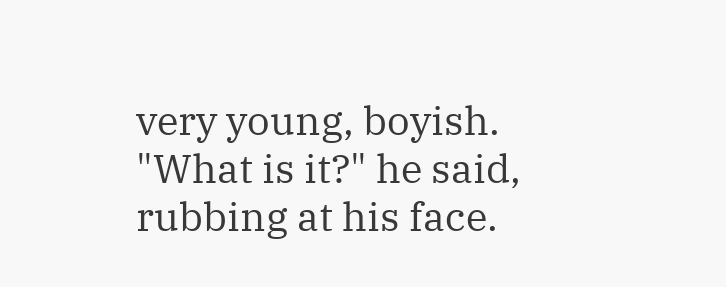very young, boyish. "What is it?" he said, rubbing at his face.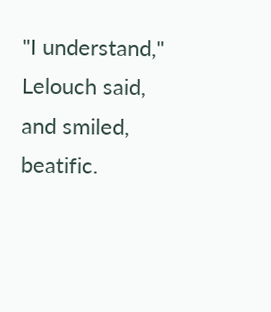"I understand," Lelouch said, and smiled, beatific.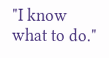"I know what to do."